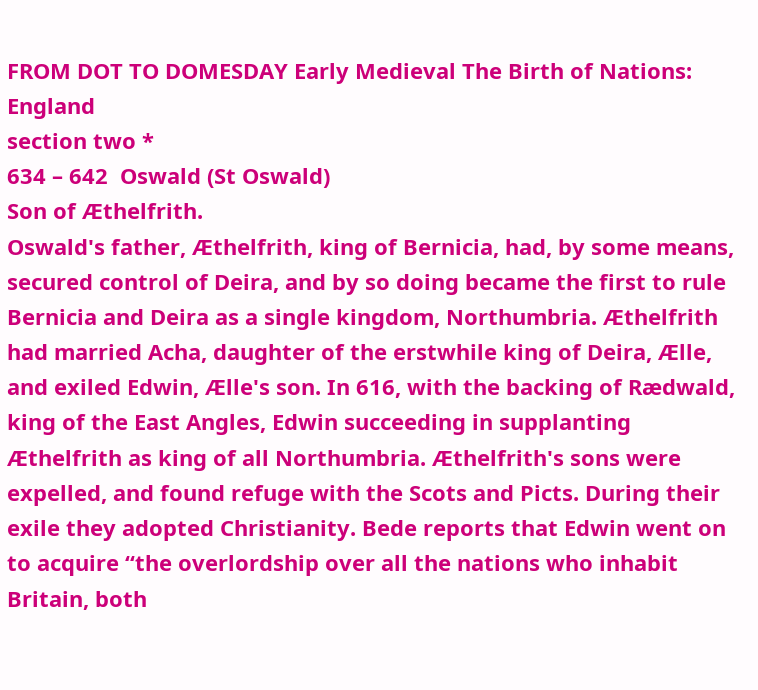FROM DOT TO DOMESDAY Early Medieval The Birth of Nations: England
section two *
634 – 642  Oswald (St Oswald)
Son of Æthelfrith.
Oswald's father, Æthelfrith, king of Bernicia, had, by some means, secured control of Deira, and by so doing became the first to rule Bernicia and Deira as a single kingdom, Northumbria. Æthelfrith had married Acha, daughter of the erstwhile king of Deira, Ælle, and exiled Edwin, Ælle's son. In 616, with the backing of Rædwald, king of the East Angles, Edwin succeeding in supplanting Æthelfrith as king of all Northumbria. Æthelfrith's sons were expelled, and found refuge with the Scots and Picts. During their exile they adopted Christianity. Bede reports that Edwin went on to acquire “the overlordship over all the nations who inhabit Britain, both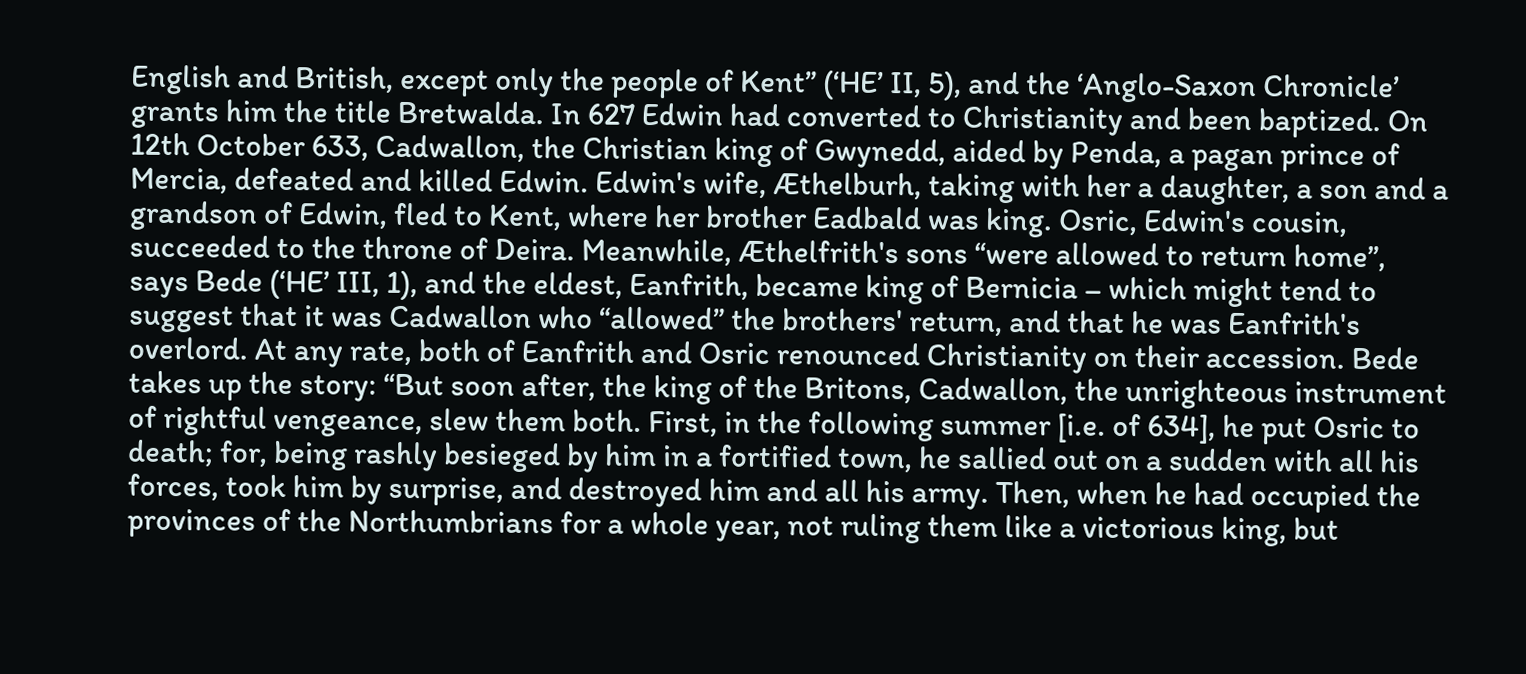English and British, except only the people of Kent” (‘HE’ II, 5), and the ‘Anglo-Saxon Chronicle’ grants him the title Bretwalda. In 627 Edwin had converted to Christianity and been baptized. On 12th October 633, Cadwallon, the Christian king of Gwynedd, aided by Penda, a pagan prince of Mercia, defeated and killed Edwin. Edwin's wife, Æthelburh, taking with her a daughter, a son and a grandson of Edwin, fled to Kent, where her brother Eadbald was king. Osric, Edwin's cousin, succeeded to the throne of Deira. Meanwhile, Æthelfrith's sons “were allowed to return home”, says Bede (‘HE’ III, 1), and the eldest, Eanfrith, became king of Bernicia – which might tend to suggest that it was Cadwallon who “allowed” the brothers' return, and that he was Eanfrith's overlord. At any rate, both of Eanfrith and Osric renounced Christianity on their accession. Bede takes up the story: “But soon after, the king of the Britons, Cadwallon, the unrighteous instrument of rightful vengeance, slew them both. First, in the following summer [i.e. of 634], he put Osric to death; for, being rashly besieged by him in a fortified town, he sallied out on a sudden with all his forces, took him by surprise, and destroyed him and all his army. Then, when he had occupied the provinces of the Northumbrians for a whole year, not ruling them like a victorious king, but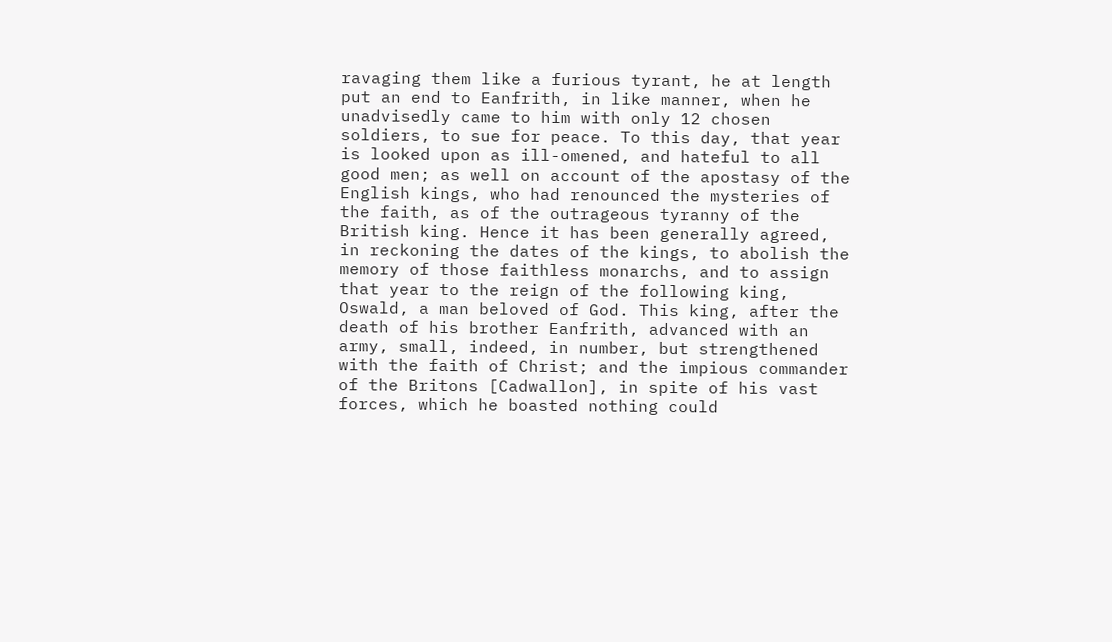ravaging them like a furious tyrant, he at length put an end to Eanfrith, in like manner, when he unadvisedly came to him with only 12 chosen soldiers, to sue for peace. To this day, that year is looked upon as ill-omened, and hateful to all good men; as well on account of the apostasy of the English kings, who had renounced the mysteries of the faith, as of the outrageous tyranny of the British king. Hence it has been generally agreed, in reckoning the dates of the kings, to abolish the memory of those faithless monarchs, and to assign that year to the reign of the following king, Oswald, a man beloved of God. This king, after the death of his brother Eanfrith, advanced with an army, small, indeed, in number, but strengthened with the faith of Christ; and the impious commander of the Britons [Cadwallon], in spite of his vast forces, which he boasted nothing could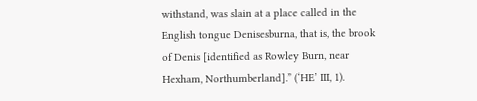withstand, was slain at a place called in the English tongue Denisesburna, that is, the brook of Denis [identified as Rowley Burn, near Hexham, Northumberland].” (‘HE’ III, 1).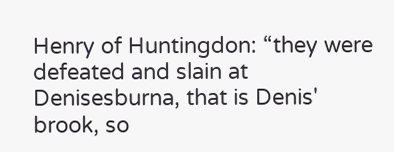Henry of Huntingdon: “they were defeated and slain at Denisesburna, that is Denis' brook, so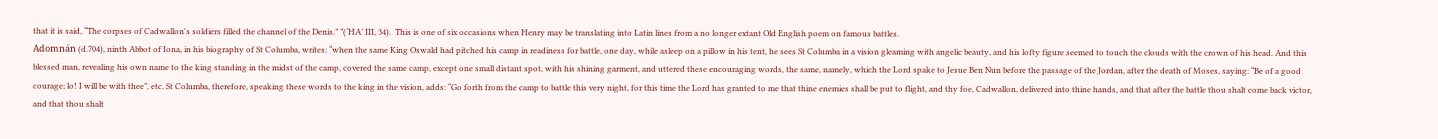that it is said, “The corpses of Cadwallon's soldiers filled the channel of the Denis.” ”(‘HA’ III, 34).  This is one of six occasions when Henry may be translating into Latin lines from a no longer extant Old English poem on famous battles.
Adomnán (d.704), ninth Abbot of Iona, in his biography of St Columba, writes: “when the same King Oswald had pitched his camp in readiness for battle, one day, while asleep on a pillow in his tent, he sees St Columba in a vision gleaming with angelic beauty, and his lofty figure seemed to touch the clouds with the crown of his head. And this blessed man, revealing his own name to the king standing in the midst of the camp, covered the same camp, except one small distant spot, with his shining garment, and uttered these encouraging words, the same, namely, which the Lord spake to Jesue Ben Nun before the passage of the Jordan, after the death of Moses, saying: “Be of a good courage; lo! I will be with thee”, etc. St Columba, therefore, speaking these words to the king in the vision, adds: “Go forth from the camp to battle this very night, for this time the Lord has granted to me that thine enemies shall be put to flight, and thy foe, Cadwallon, delivered into thine hands, and that after the battle thou shalt come back victor, and that thou shalt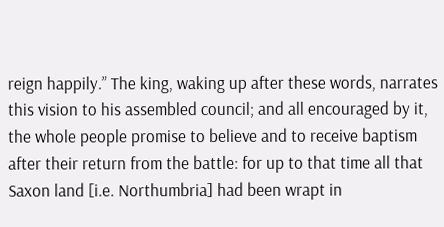reign happily.” The king, waking up after these words, narrates this vision to his assembled council; and all encouraged by it, the whole people promise to believe and to receive baptism after their return from the battle: for up to that time all that Saxon land [i.e. Northumbria] had been wrapt in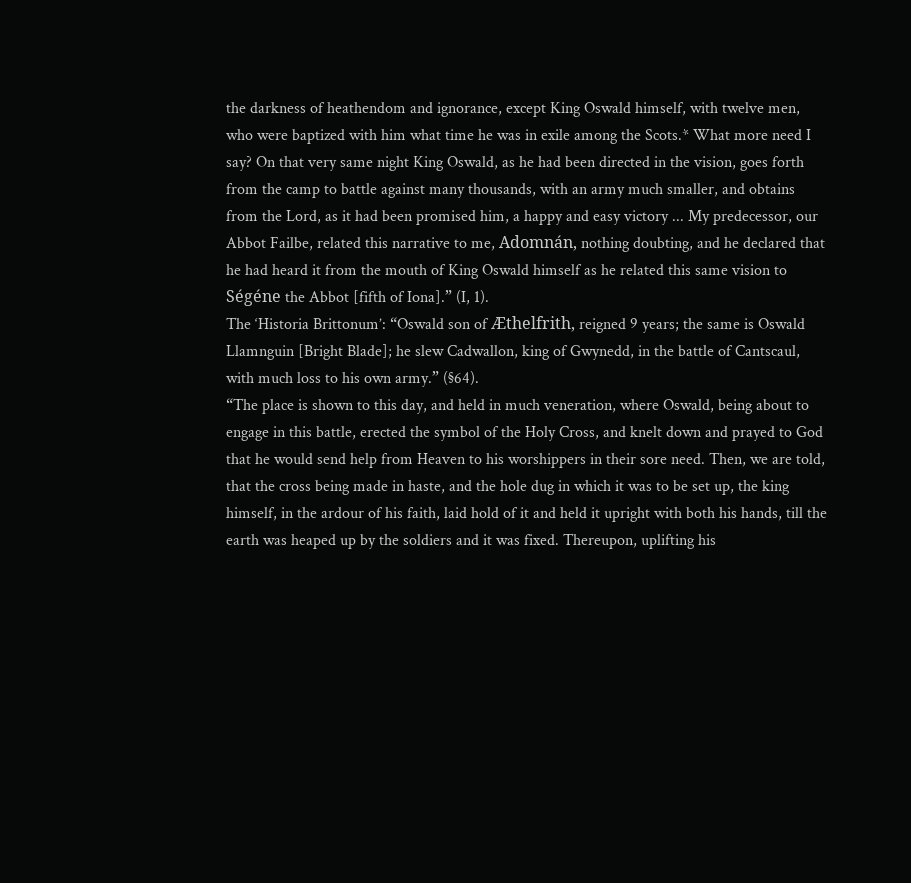the darkness of heathendom and ignorance, except King Oswald himself, with twelve men, who were baptized with him what time he was in exile among the Scots.* What more need I say? On that very same night King Oswald, as he had been directed in the vision, goes forth from the camp to battle against many thousands, with an army much smaller, and obtains from the Lord, as it had been promised him, a happy and easy victory ... My predecessor, our Abbot Failbe, related this narrative to me, Adomnán, nothing doubting, and he declared that he had heard it from the mouth of King Oswald himself as he related this same vision to Ségéne the Abbot [fifth of Iona].” (I, 1).
The ‘Historia Brittonum’: “Oswald son of Æthelfrith, reigned 9 years; the same is Oswald Llamnguin [Bright Blade]; he slew Cadwallon, king of Gwynedd, in the battle of Cantscaul, with much loss to his own army.” (§64).
“The place is shown to this day, and held in much veneration, where Oswald, being about to engage in this battle, erected the symbol of the Holy Cross, and knelt down and prayed to God that he would send help from Heaven to his worshippers in their sore need. Then, we are told, that the cross being made in haste, and the hole dug in which it was to be set up, the king himself, in the ardour of his faith, laid hold of it and held it upright with both his hands, till the earth was heaped up by the soldiers and it was fixed. Thereupon, uplifting his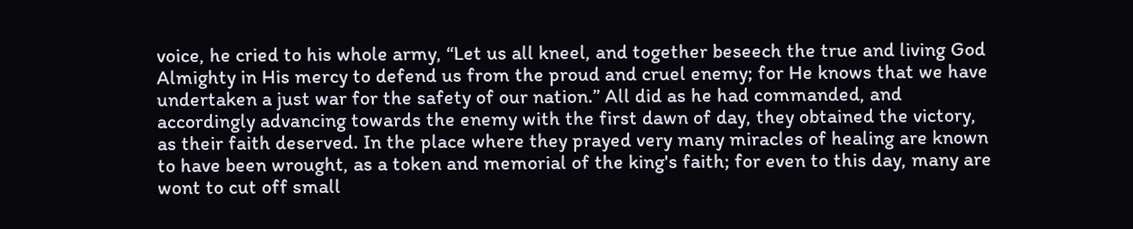voice, he cried to his whole army, “Let us all kneel, and together beseech the true and living God Almighty in His mercy to defend us from the proud and cruel enemy; for He knows that we have undertaken a just war for the safety of our nation.” All did as he had commanded, and accordingly advancing towards the enemy with the first dawn of day, they obtained the victory, as their faith deserved. In the place where they prayed very many miracles of healing are known to have been wrought, as a token and memorial of the king's faith; for even to this day, many are wont to cut off small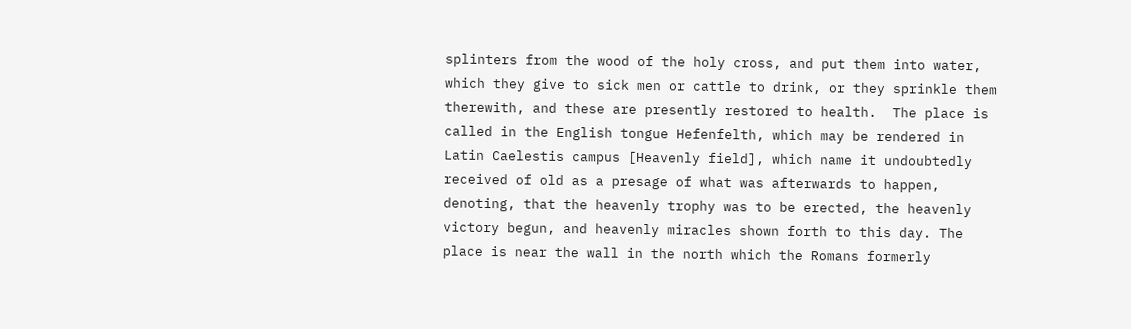splinters from the wood of the holy cross, and put them into water, which they give to sick men or cattle to drink, or they sprinkle them therewith, and these are presently restored to health.  The place is called in the English tongue Hefenfelth, which may be rendered in Latin Caelestis campus [Heavenly field], which name it undoubtedly received of old as a presage of what was afterwards to happen, denoting, that the heavenly trophy was to be erected, the heavenly victory begun, and heavenly miracles shown forth to this day. The place is near the wall in the north which the Romans formerly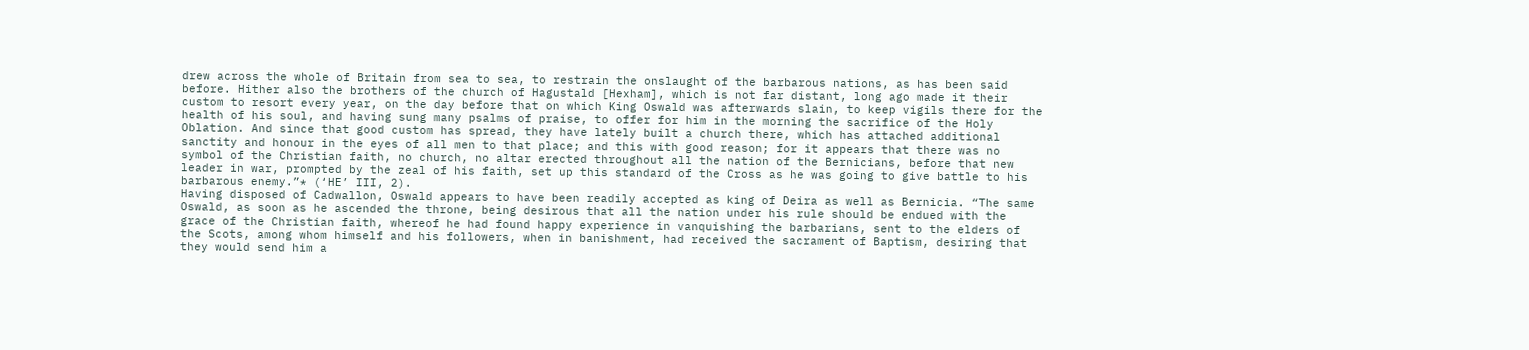drew across the whole of Britain from sea to sea, to restrain the onslaught of the barbarous nations, as has been said before. Hither also the brothers of the church of Hagustald [Hexham], which is not far distant, long ago made it their custom to resort every year, on the day before that on which King Oswald was afterwards slain, to keep vigils there for the health of his soul, and having sung many psalms of praise, to offer for him in the morning the sacrifice of the Holy Oblation. And since that good custom has spread, they have lately built a church there, which has attached additional sanctity and honour in the eyes of all men to that place; and this with good reason; for it appears that there was no symbol of the Christian faith, no church, no altar erected throughout all the nation of the Bernicians, before that new leader in war, prompted by the zeal of his faith, set up this standard of the Cross as he was going to give battle to his barbarous enemy.”* (‘HE’ III, 2).
Having disposed of Cadwallon, Oswald appears to have been readily accepted as king of Deira as well as Bernicia. “The same Oswald, as soon as he ascended the throne, being desirous that all the nation under his rule should be endued with the grace of the Christian faith, whereof he had found happy experience in vanquishing the barbarians, sent to the elders of the Scots, among whom himself and his followers, when in banishment, had received the sacrament of Baptism, desiring that they would send him a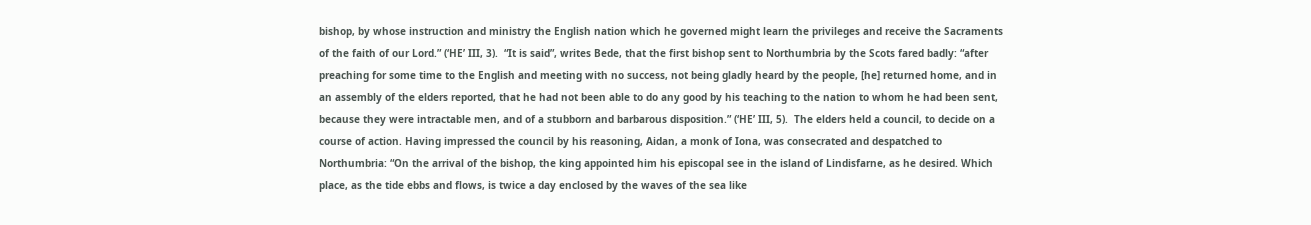bishop, by whose instruction and ministry the English nation which he governed might learn the privileges and receive the Sacraments of the faith of our Lord.” (‘HE’ III, 3).  “It is said”, writes Bede, that the first bishop sent to Northumbria by the Scots fared badly: “after preaching for some time to the English and meeting with no success, not being gladly heard by the people, [he] returned home, and in an assembly of the elders reported, that he had not been able to do any good by his teaching to the nation to whom he had been sent, because they were intractable men, and of a stubborn and barbarous disposition.” (‘HE’ III, 5).  The elders held a council, to decide on a course of action. Having impressed the council by his reasoning, Aidan, a monk of Iona, was consecrated and despatched to Northumbria: “On the arrival of the bishop, the king appointed him his episcopal see in the island of Lindisfarne, as he desired. Which place, as the tide ebbs and flows, is twice a day enclosed by the waves of the sea like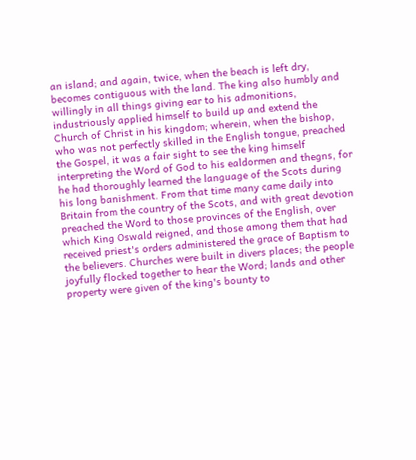an island; and again, twice, when the beach is left dry, becomes contiguous with the land. The king also humbly and willingly in all things giving ear to his admonitions, industriously applied himself to build up and extend the Church of Christ in his kingdom; wherein, when the bishop, who was not perfectly skilled in the English tongue, preached the Gospel, it was a fair sight to see the king himself interpreting the Word of God to his ealdormen and thegns, for he had thoroughly learned the language of the Scots during his long banishment. From that time many came daily into Britain from the country of the Scots, and with great devotion preached the Word to those provinces of the English, over which King Oswald reigned, and those among them that had received priest's orders administered the grace of Baptism to the believers. Churches were built in divers places; the people joyfully flocked together to hear the Word; lands and other property were given of the king's bounty to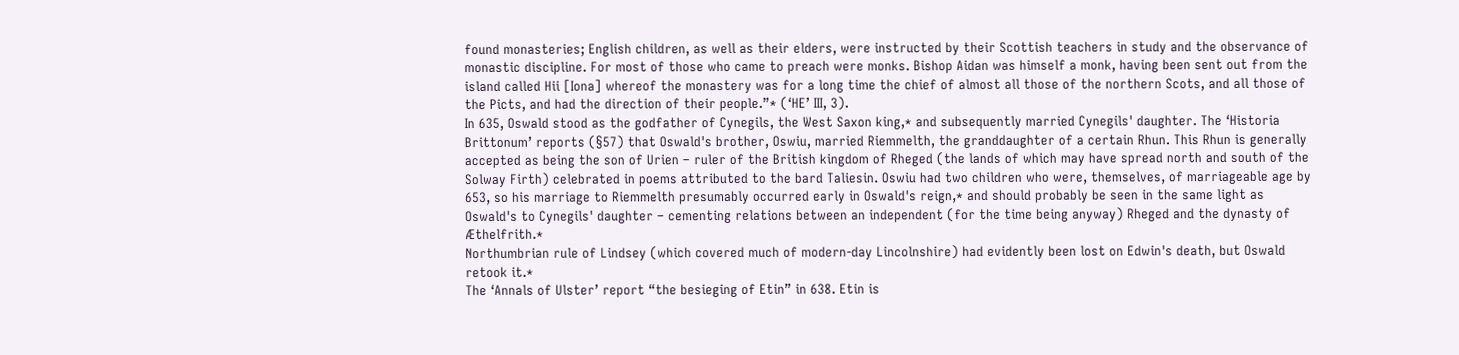found monasteries; English children, as well as their elders, were instructed by their Scottish teachers in study and the observance of monastic discipline. For most of those who came to preach were monks. Bishop Aidan was himself a monk, having been sent out from the island called Hii [Iona] whereof the monastery was for a long time the chief of almost all those of the northern Scots, and all those of the Picts, and had the direction of their people.”* (‘HE’ III, 3).
In 635, Oswald stood as the godfather of Cynegils, the West Saxon king,* and subsequently married Cynegils' daughter. The ‘Historia Brittonum’ reports (§57) that Oswald's brother, Oswiu, married Riemmelth, the granddaughter of a certain Rhun. This Rhun is generally accepted as being the son of Urien – ruler of the British kingdom of Rheged (the lands of which may have spread north and south of the Solway Firth) celebrated in poems attributed to the bard Taliesin. Oswiu had two children who were, themselves, of marriageable age by 653, so his marriage to Riemmelth presumably occurred early in Oswald's reign,* and should probably be seen in the same light as Oswald's to Cynegils' daughter – cementing relations between an independent (for the time being anyway) Rheged and the dynasty of Æthelfrith.*
Northumbrian rule of Lindsey (which covered much of modern-day Lincolnshire) had evidently been lost on Edwin's death, but Oswald retook it.*
The ‘Annals of Ulster’ report “the besieging of Etin” in 638. Etin is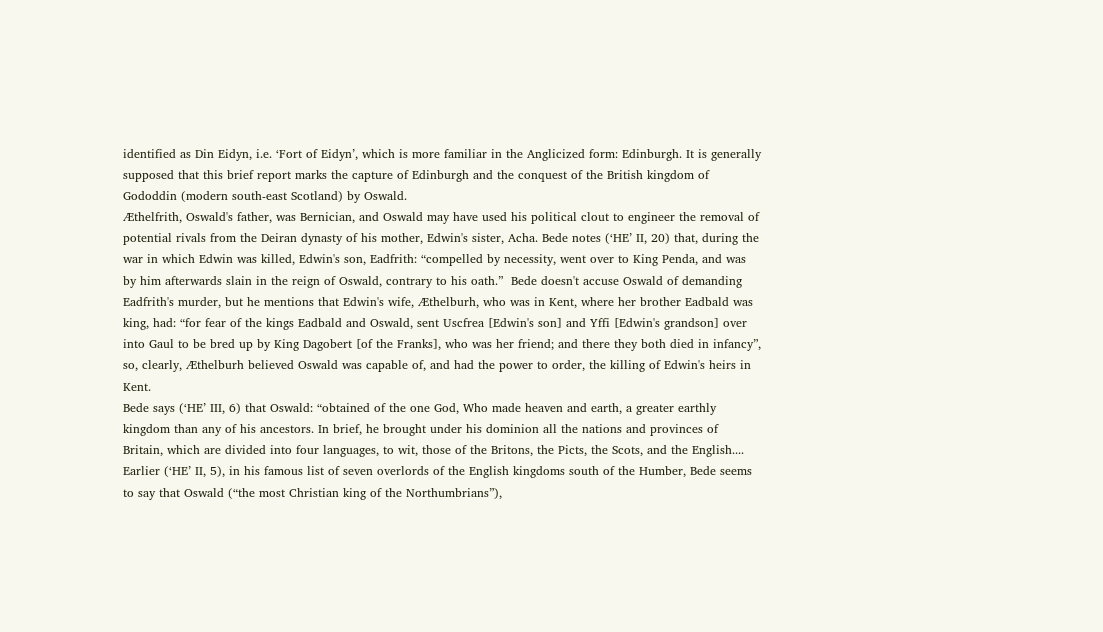identified as Din Eidyn, i.e. ‘Fort of Eidyn’, which is more familiar in the Anglicized form: Edinburgh. It is generally supposed that this brief report marks the capture of Edinburgh and the conquest of the British kingdom of Gododdin (modern south-east Scotland) by Oswald.
Æthelfrith, Oswald's father, was Bernician, and Oswald may have used his political clout to engineer the removal of potential rivals from the Deiran dynasty of his mother, Edwin's sister, Acha. Bede notes (‘HE’ II, 20) that, during the war in which Edwin was killed, Edwin's son, Eadfrith: “compelled by necessity, went over to King Penda, and was by him afterwards slain in the reign of Oswald, contrary to his oath.”  Bede doesn't accuse Oswald of demanding Eadfrith's murder, but he mentions that Edwin's wife, Æthelburh, who was in Kent, where her brother Eadbald was king, had: “for fear of the kings Eadbald and Oswald, sent Uscfrea [Edwin's son] and Yffi [Edwin's grandson] over into Gaul to be bred up by King Dagobert [of the Franks], who was her friend; and there they both died in infancy”, so, clearly, Æthelburh believed Oswald was capable of, and had the power to order, the killing of Edwin's heirs in Kent.
Bede says (‘HE’ III, 6) that Oswald: “obtained of the one God, Who made heaven and earth, a greater earthly kingdom than any of his ancestors. In brief, he brought under his dominion all the nations and provinces of Britain, which are divided into four languages, to wit, those of the Britons, the Picts, the Scots, and the English....
Earlier (‘HE’ II, 5), in his famous list of seven overlords of the English kingdoms south of the Humber, Bede seems to say that Oswald (“the most Christian king of the Northumbrians”),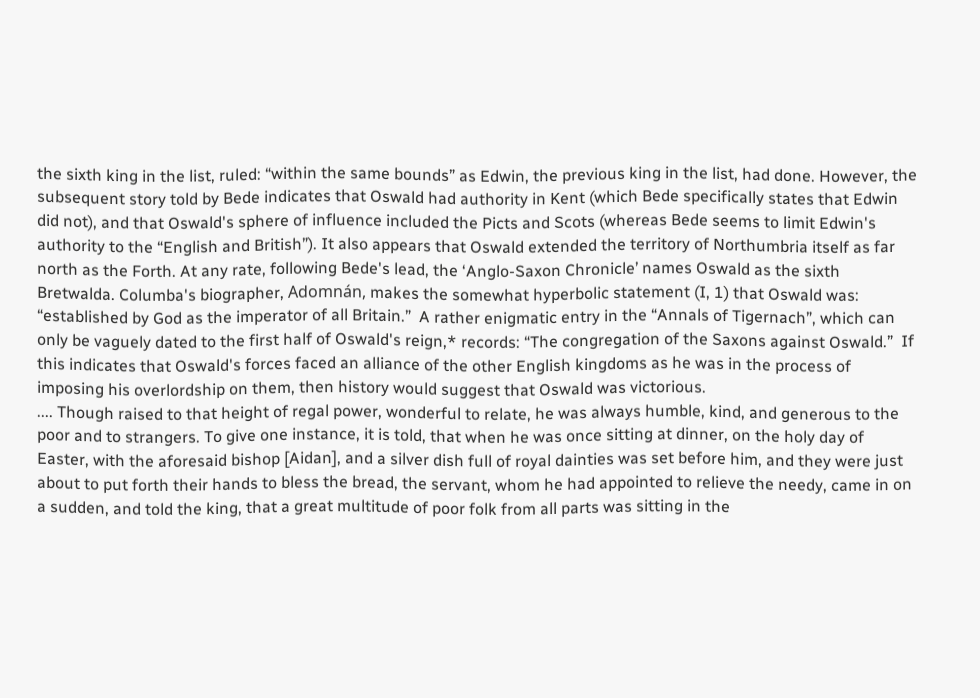the sixth king in the list, ruled: “within the same bounds” as Edwin, the previous king in the list, had done. However, the subsequent story told by Bede indicates that Oswald had authority in Kent (which Bede specifically states that Edwin did not), and that Oswald's sphere of influence included the Picts and Scots (whereas Bede seems to limit Edwin's authority to the “English and British”). It also appears that Oswald extended the territory of Northumbria itself as far north as the Forth. At any rate, following Bede's lead, the ‘Anglo-Saxon Chronicle’ names Oswald as the sixth Bretwalda. Columba's biographer, Adomnán, makes the somewhat hyperbolic statement (I, 1) that Oswald was: “established by God as the imperator of all Britain.”  A rather enigmatic entry in the “Annals of Tigernach”, which can only be vaguely dated to the first half of Oswald's reign,* records: “The congregation of the Saxons against Oswald.”  If this indicates that Oswald's forces faced an alliance of the other English kingdoms as he was in the process of imposing his overlordship on them, then history would suggest that Oswald was victorious.
.... Though raised to that height of regal power, wonderful to relate, he was always humble, kind, and generous to the poor and to strangers. To give one instance, it is told, that when he was once sitting at dinner, on the holy day of Easter, with the aforesaid bishop [Aidan], and a silver dish full of royal dainties was set before him, and they were just about to put forth their hands to bless the bread, the servant, whom he had appointed to relieve the needy, came in on a sudden, and told the king, that a great multitude of poor folk from all parts was sitting in the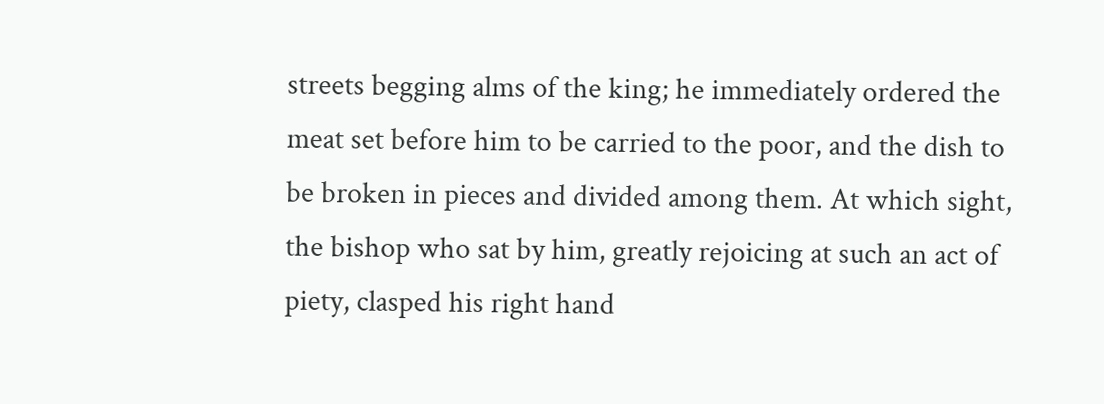streets begging alms of the king; he immediately ordered the meat set before him to be carried to the poor, and the dish to be broken in pieces and divided among them. At which sight, the bishop who sat by him, greatly rejoicing at such an act of piety, clasped his right hand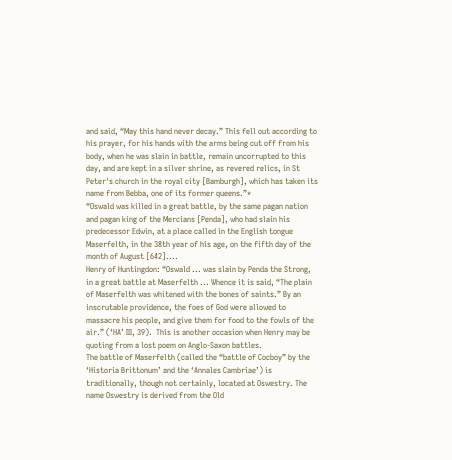and said, “May this hand never decay.” This fell out according to his prayer, for his hands with the arms being cut off from his body, when he was slain in battle, remain uncorrupted to this day, and are kept in a silver shrine, as revered relics, in St Peter's church in the royal city [Bamburgh], which has taken its name from Bebba, one of its former queens.”*
“Oswald was killed in a great battle, by the same pagan nation and pagan king of the Mercians [Penda], who had slain his predecessor Edwin, at a place called in the English tongue Maserfelth, in the 38th year of his age, on the fifth day of the month of August [642]....
Henry of Huntingdon: “Oswald ... was slain by Penda the Strong, in a great battle at Maserfelth ... Whence it is said, “The plain of Maserfelth was whitened with the bones of saints.” By an inscrutable providence, the foes of God were allowed to massacre his people, and give them for food to the fowls of the air.” (‘HA’ III, 39).  This is another occasion when Henry may be quoting from a lost poem on Anglo-Saxon battles.
The battle of Maserfelth (called the “battle of Cocboy” by the ‘Historia Brittonum’ and the ‘Annales Cambriae’) is traditionally, though not certainly, located at Oswestry. The name Oswestry is derived from the Old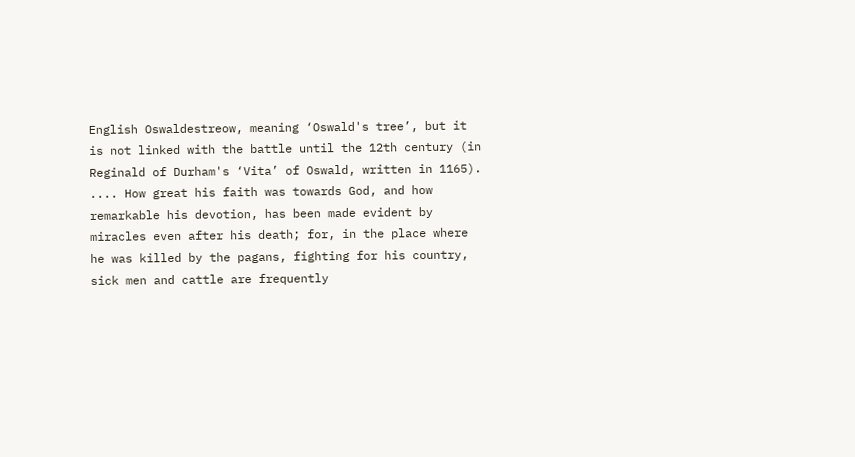English Oswaldestreow, meaning ‘Oswald's tree’, but it is not linked with the battle until the 12th century (in Reginald of Durham's ‘Vita’ of Oswald, written in 1165).
.... How great his faith was towards God, and how remarkable his devotion, has been made evident by miracles even after his death; for, in the place where he was killed by the pagans, fighting for his country, sick men and cattle are frequently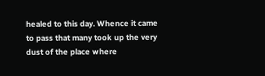healed to this day. Whence it came to pass that many took up the very dust of the place where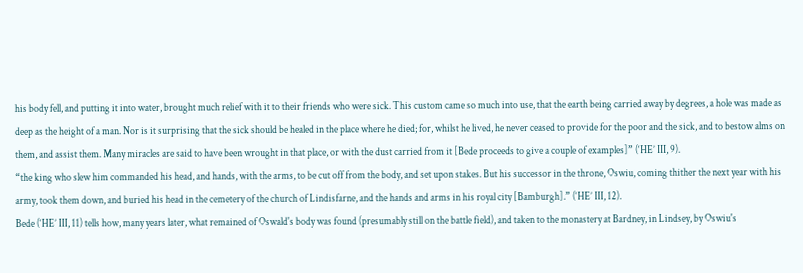his body fell, and putting it into water, brought much relief with it to their friends who were sick. This custom came so much into use, that the earth being carried away by degrees, a hole was made as deep as the height of a man. Nor is it surprising that the sick should be healed in the place where he died; for, whilst he lived, he never ceased to provide for the poor and the sick, and to bestow alms on them, and assist them. Many miracles are said to have been wrought in that place, or with the dust carried from it [Bede proceeds to give a couple of examples]” (‘HE’ III, 9).
“the king who slew him commanded his head, and hands, with the arms, to be cut off from the body, and set upon stakes. But his successor in the throne, Oswiu, coming thither the next year with his army, took them down, and buried his head in the cemetery of the church of Lindisfarne, and the hands and arms in his royal city [Bamburgh].” (‘HE’ III, 12).
Bede (‘HE’ III, 11) tells how, many years later, what remained of Oswald's body was found (presumably still on the battle field), and taken to the monastery at Bardney, in Lindsey, by Oswiu's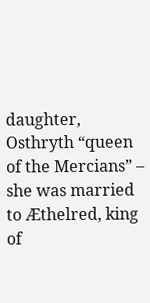daughter, Osthryth “queen of the Mercians” – she was married to Æthelred, king of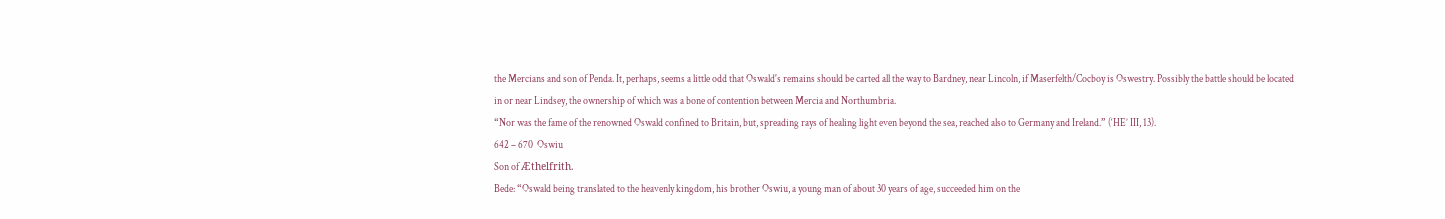the Mercians and son of Penda. It, perhaps, seems a little odd that Oswald's remains should be carted all the way to Bardney, near Lincoln, if Maserfelth/Cocboy is Oswestry. Possibly the battle should be located in or near Lindsey, the ownership of which was a bone of contention between Mercia and Northumbria.
“Nor was the fame of the renowned Oswald confined to Britain, but, spreading rays of healing light even beyond the sea, reached also to Germany and Ireland.” (‘HE’ III, 13).
642 – 670  Oswiu
Son of Æthelfrith.
Bede: “Oswald being translated to the heavenly kingdom, his brother Oswiu, a young man of about 30 years of age, succeeded him on the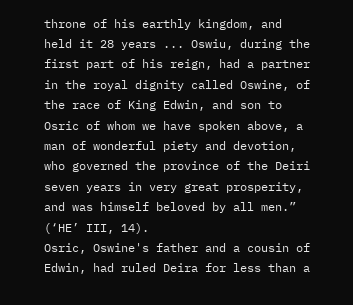throne of his earthly kingdom, and held it 28 years ... Oswiu, during the first part of his reign, had a partner in the royal dignity called Oswine, of the race of King Edwin, and son to Osric of whom we have spoken above, a man of wonderful piety and devotion, who governed the province of the Deiri seven years in very great prosperity, and was himself beloved by all men.” (‘HE’ III, 14).
Osric, Oswine's father and a cousin of Edwin, had ruled Deira for less than a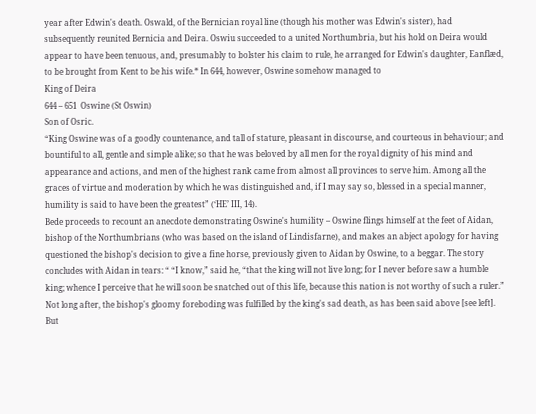year after Edwin's death. Oswald, of the Bernician royal line (though his mother was Edwin's sister), had subsequently reunited Bernicia and Deira. Oswiu succeeded to a united Northumbria, but his hold on Deira would appear to have been tenuous, and, presumably to bolster his claim to rule, he arranged for Edwin's daughter, Eanflæd, to be brought from Kent to be his wife.* In 644, however, Oswine somehow managed to
King of Deira
644 – 651  Oswine (St Oswin)
Son of Osric.
“King Oswine was of a goodly countenance, and tall of stature, pleasant in discourse, and courteous in behaviour; and bountiful to all, gentle and simple alike; so that he was beloved by all men for the royal dignity of his mind and appearance and actions, and men of the highest rank came from almost all provinces to serve him. Among all the graces of virtue and moderation by which he was distinguished and, if I may say so, blessed in a special manner, humility is said to have been the greatest” (‘HE’ III, 14).
Bede proceeds to recount an anecdote demonstrating Oswine's humility – Oswine flings himself at the feet of Aidan, bishop of the Northumbrians (who was based on the island of Lindisfarne), and makes an abject apology for having questioned the bishop's decision to give a fine horse, previously given to Aidan by Oswine, to a beggar. The story concludes with Aidan in tears: “ “I know,” said he, “that the king will not live long; for I never before saw a humble king; whence I perceive that he will soon be snatched out of this life, because this nation is not worthy of such a ruler.” Not long after, the bishop's gloomy foreboding was fulfilled by the king's sad death, as has been said above [see left]. But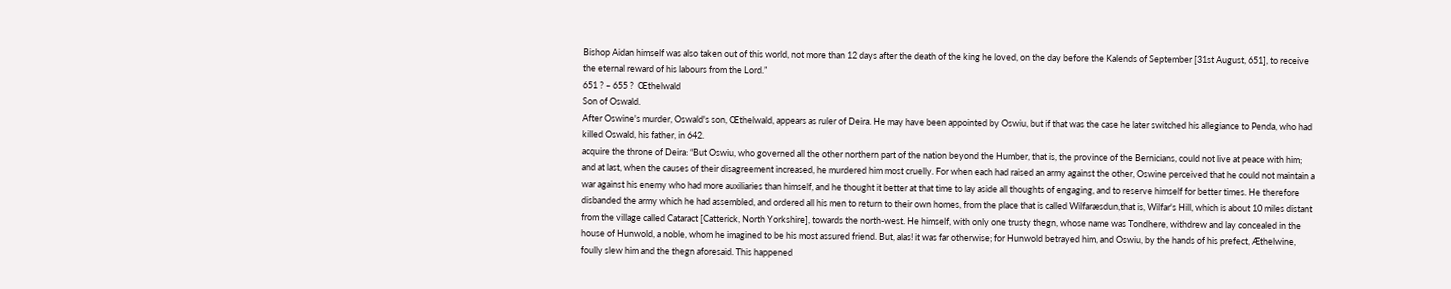Bishop Aidan himself was also taken out of this world, not more than 12 days after the death of the king he loved, on the day before the Kalends of September [31st August, 651], to receive the eternal reward of his labours from the Lord.”
651 ? – 655 ?  Œthelwald
Son of Oswald.
After Oswine's murder, Oswald's son, Œthelwald, appears as ruler of Deira. He may have been appointed by Oswiu, but if that was the case he later switched his allegiance to Penda, who had killed Oswald, his father, in 642.
acquire the throne of Deira: “But Oswiu, who governed all the other northern part of the nation beyond the Humber, that is, the province of the Bernicians, could not live at peace with him; and at last, when the causes of their disagreement increased, he murdered him most cruelly. For when each had raised an army against the other, Oswine perceived that he could not maintain a war against his enemy who had more auxiliaries than himself, and he thought it better at that time to lay aside all thoughts of engaging, and to reserve himself for better times. He therefore disbanded the army which he had assembled, and ordered all his men to return to their own homes, from the place that is called Wilfaræsdun,that is, Wilfar's Hill, which is about 10 miles distant from the village called Cataract [Catterick, North Yorkshire], towards the north-west. He himself, with only one trusty thegn, whose name was Tondhere, withdrew and lay concealed in the house of Hunwold, a noble, whom he imagined to be his most assured friend. But, alas! it was far otherwise; for Hunwold betrayed him, and Oswiu, by the hands of his prefect, Æthelwine, foully slew him and the thegn aforesaid. This happened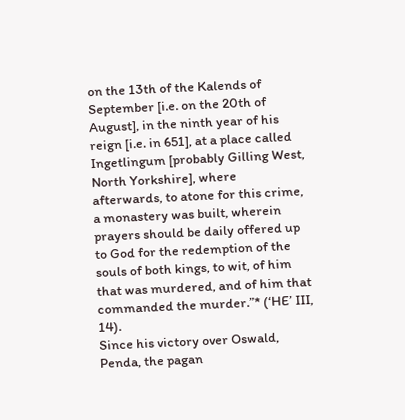on the 13th of the Kalends of September [i.e. on the 20th of August], in the ninth year of his reign [i.e. in 651], at a place called Ingetlingum [probably Gilling West, North Yorkshire], where afterwards, to atone for this crime, a monastery was built, wherein prayers should be daily offered up to God for the redemption of the souls of both kings, to wit, of him that was murdered, and of him that commanded the murder.”* (‘HE’ III, 14).
Since his victory over Oswald, Penda, the pagan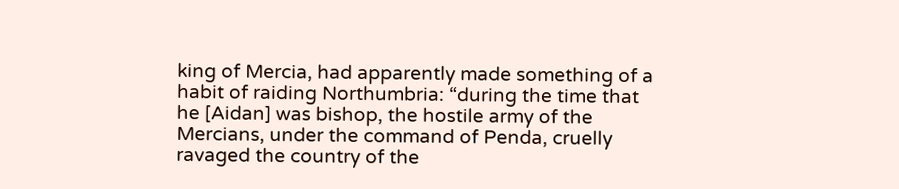king of Mercia, had apparently made something of a habit of raiding Northumbria: “during the time that he [Aidan] was bishop, the hostile army of the Mercians, under the command of Penda, cruelly ravaged the country of the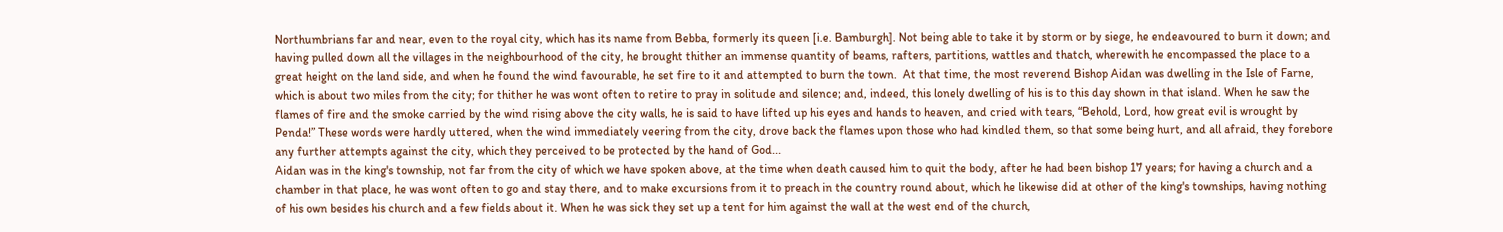Northumbrians far and near, even to the royal city, which has its name from Bebba, formerly its queen [i.e. Bamburgh]. Not being able to take it by storm or by siege, he endeavoured to burn it down; and having pulled down all the villages in the neighbourhood of the city, he brought thither an immense quantity of beams, rafters, partitions, wattles and thatch, wherewith he encompassed the place to a great height on the land side, and when he found the wind favourable, he set fire to it and attempted to burn the town.  At that time, the most reverend Bishop Aidan was dwelling in the Isle of Farne, which is about two miles from the city; for thither he was wont often to retire to pray in solitude and silence; and, indeed, this lonely dwelling of his is to this day shown in that island. When he saw the flames of fire and the smoke carried by the wind rising above the city walls, he is said to have lifted up his eyes and hands to heaven, and cried with tears, “Behold, Lord, how great evil is wrought by Penda!” These words were hardly uttered, when the wind immediately veering from the city, drove back the flames upon those who had kindled them, so that some being hurt, and all afraid, they forebore any further attempts against the city, which they perceived to be protected by the hand of God...
Aidan was in the king's township, not far from the city of which we have spoken above, at the time when death caused him to quit the body, after he had been bishop 17 years; for having a church and a chamber in that place, he was wont often to go and stay there, and to make excursions from it to preach in the country round about, which he likewise did at other of the king's townships, having nothing of his own besides his church and a few fields about it. When he was sick they set up a tent for him against the wall at the west end of the church,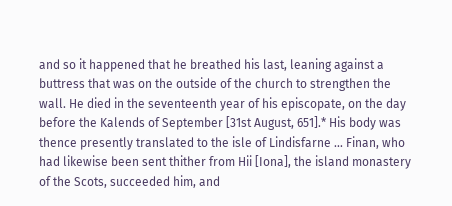and so it happened that he breathed his last, leaning against a buttress that was on the outside of the church to strengthen the wall. He died in the seventeenth year of his episcopate, on the day before the Kalends of September [31st August, 651].* His body was thence presently translated to the isle of Lindisfarne ... Finan, who had likewise been sent thither from Hii [Iona], the island monastery of the Scots, succeeded him, and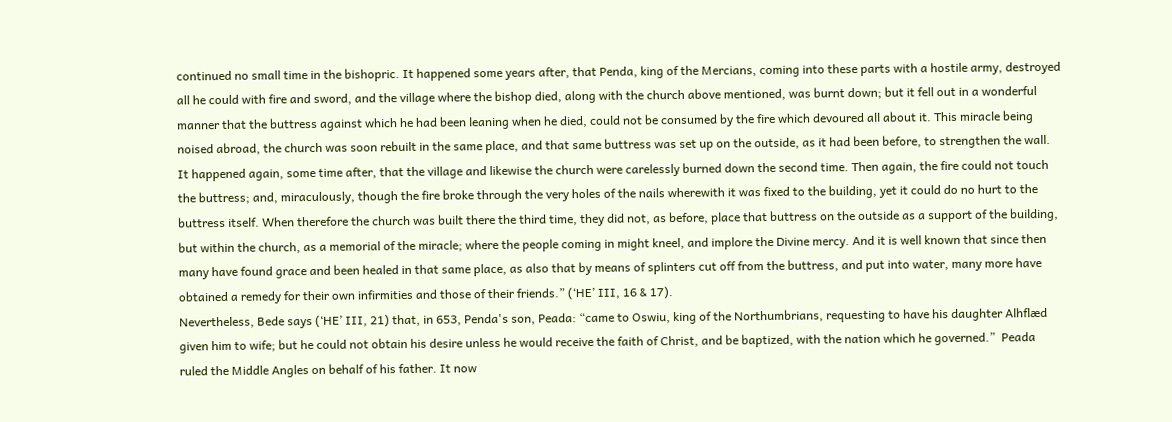continued no small time in the bishopric. It happened some years after, that Penda, king of the Mercians, coming into these parts with a hostile army, destroyed all he could with fire and sword, and the village where the bishop died, along with the church above mentioned, was burnt down; but it fell out in a wonderful manner that the buttress against which he had been leaning when he died, could not be consumed by the fire which devoured all about it. This miracle being noised abroad, the church was soon rebuilt in the same place, and that same buttress was set up on the outside, as it had been before, to strengthen the wall. It happened again, some time after, that the village and likewise the church were carelessly burned down the second time. Then again, the fire could not touch the buttress; and, miraculously, though the fire broke through the very holes of the nails wherewith it was fixed to the building, yet it could do no hurt to the buttress itself. When therefore the church was built there the third time, they did not, as before, place that buttress on the outside as a support of the building, but within the church, as a memorial of the miracle; where the people coming in might kneel, and implore the Divine mercy. And it is well known that since then many have found grace and been healed in that same place, as also that by means of splinters cut off from the buttress, and put into water, many more have obtained a remedy for their own infirmities and those of their friends.” (‘HE’ III, 16 & 17).
Nevertheless, Bede says (‘HE’ III, 21) that, in 653, Penda's son, Peada: “came to Oswiu, king of the Northumbrians, requesting to have his daughter Alhflæd given him to wife; but he could not obtain his desire unless he would receive the faith of Christ, and be baptized, with the nation which he governed.”  Peada ruled the Middle Angles on behalf of his father. It now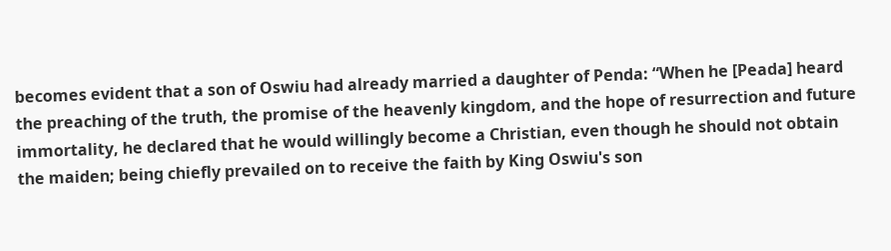becomes evident that a son of Oswiu had already married a daughter of Penda: “When he [Peada] heard the preaching of the truth, the promise of the heavenly kingdom, and the hope of resurrection and future immortality, he declared that he would willingly become a Christian, even though he should not obtain the maiden; being chiefly prevailed on to receive the faith by King Oswiu's son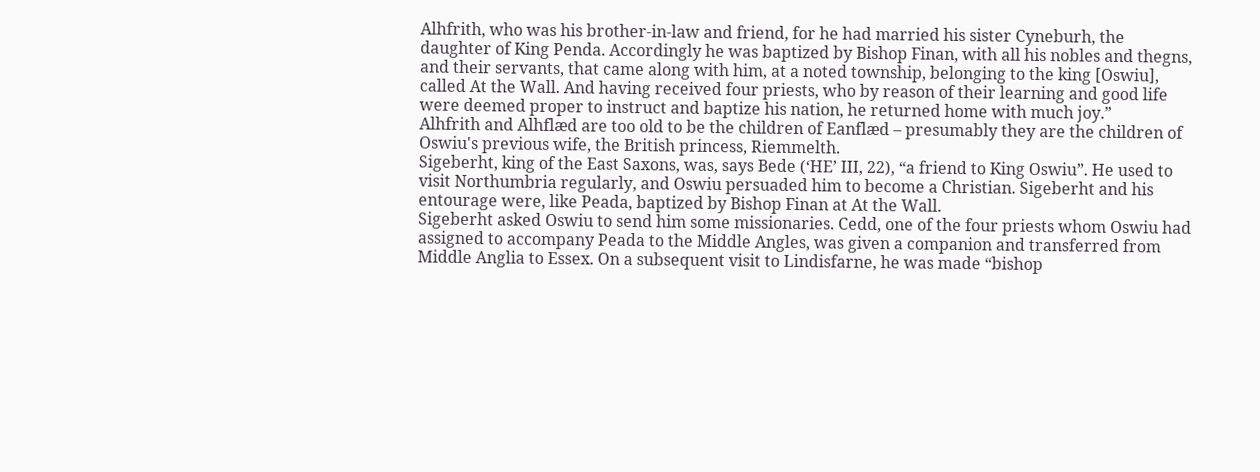Alhfrith, who was his brother-in-law and friend, for he had married his sister Cyneburh, the daughter of King Penda. Accordingly he was baptized by Bishop Finan, with all his nobles and thegns, and their servants, that came along with him, at a noted township, belonging to the king [Oswiu], called At the Wall. And having received four priests, who by reason of their learning and good life were deemed proper to instruct and baptize his nation, he returned home with much joy.”
Alhfrith and Alhflæd are too old to be the children of Eanflæd – presumably they are the children of Oswiu's previous wife, the British princess, Riemmelth.
Sigeberht, king of the East Saxons, was, says Bede (‘HE’ III, 22), “a friend to King Oswiu”. He used to visit Northumbria regularly, and Oswiu persuaded him to become a Christian. Sigeberht and his entourage were, like Peada, baptized by Bishop Finan at At the Wall.
Sigeberht asked Oswiu to send him some missionaries. Cedd, one of the four priests whom Oswiu had assigned to accompany Peada to the Middle Angles, was given a companion and transferred from Middle Anglia to Essex. On a subsequent visit to Lindisfarne, he was made “bishop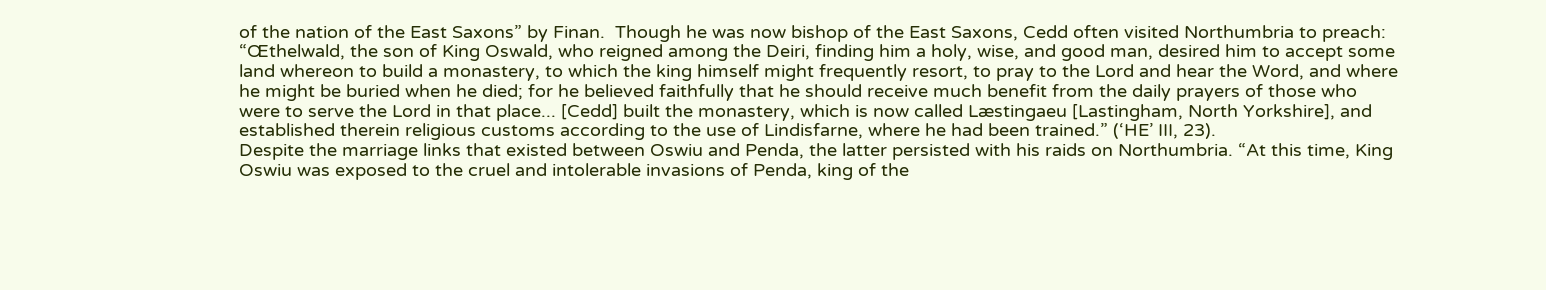of the nation of the East Saxons” by Finan.  Though he was now bishop of the East Saxons, Cedd often visited Northumbria to preach: “Œthelwald, the son of King Oswald, who reigned among the Deiri, finding him a holy, wise, and good man, desired him to accept some land whereon to build a monastery, to which the king himself might frequently resort, to pray to the Lord and hear the Word, and where he might be buried when he died; for he believed faithfully that he should receive much benefit from the daily prayers of those who were to serve the Lord in that place... [Cedd] built the monastery, which is now called Læstingaeu [Lastingham, North Yorkshire], and established therein religious customs according to the use of Lindisfarne, where he had been trained.” (‘HE’ III, 23).
Despite the marriage links that existed between Oswiu and Penda, the latter persisted with his raids on Northumbria. “At this time, King Oswiu was exposed to the cruel and intolerable invasions of Penda, king of the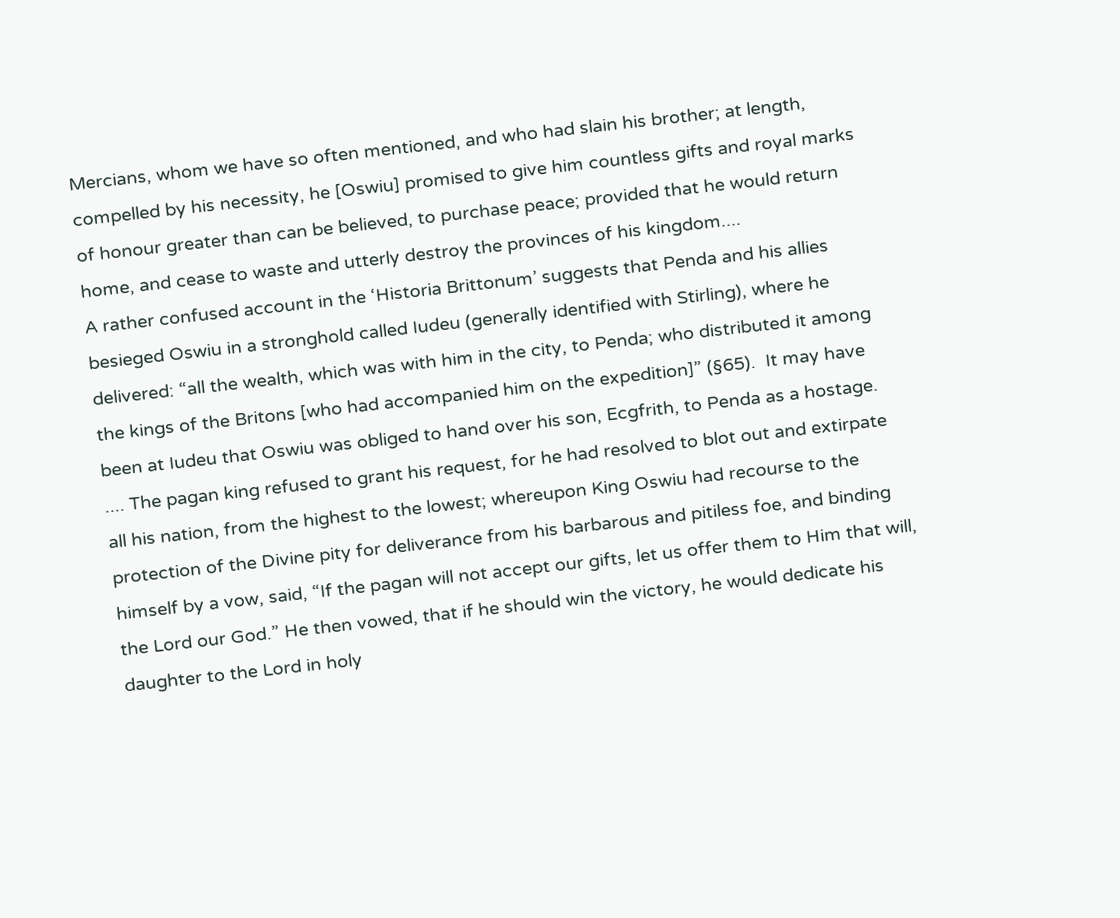Mercians, whom we have so often mentioned, and who had slain his brother; at length, compelled by his necessity, he [Oswiu] promised to give him countless gifts and royal marks of honour greater than can be believed, to purchase peace; provided that he would return home, and cease to waste and utterly destroy the provinces of his kingdom....
A rather confused account in the ‘Historia Brittonum’ suggests that Penda and his allies besieged Oswiu in a stronghold called Iudeu (generally identified with Stirling), where he delivered: “all the wealth, which was with him in the city, to Penda; who distributed it among the kings of the Britons [who had accompanied him on the expedition]” (§65).  It may have been at Iudeu that Oswiu was obliged to hand over his son, Ecgfrith, to Penda as a hostage.
.... The pagan king refused to grant his request, for he had resolved to blot out and extirpate all his nation, from the highest to the lowest; whereupon King Oswiu had recourse to the protection of the Divine pity for deliverance from his barbarous and pitiless foe, and binding himself by a vow, said, “If the pagan will not accept our gifts, let us offer them to Him that will, the Lord our God.” He then vowed, that if he should win the victory, he would dedicate his daughter to the Lord in holy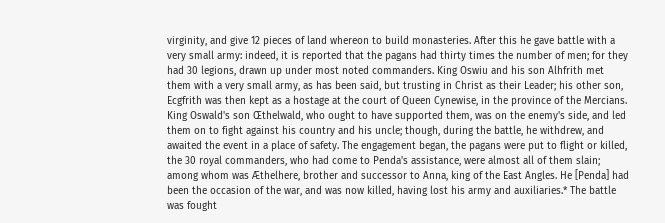virginity, and give 12 pieces of land whereon to build monasteries. After this he gave battle with a very small army: indeed, it is reported that the pagans had thirty times the number of men; for they had 30 legions, drawn up under most noted commanders. King Oswiu and his son Alhfrith met them with a very small army, as has been said, but trusting in Christ as their Leader; his other son, Ecgfrith was then kept as a hostage at the court of Queen Cynewise, in the province of the Mercians. King Oswald's son Œthelwald, who ought to have supported them, was on the enemy's side, and led them on to fight against his country and his uncle; though, during the battle, he withdrew, and awaited the event in a place of safety. The engagement began, the pagans were put to flight or killed, the 30 royal commanders, who had come to Penda's assistance, were almost all of them slain; among whom was Æthelhere, brother and successor to Anna, king of the East Angles. He [Penda] had been the occasion of the war, and was now killed, having lost his army and auxiliaries.* The battle was fought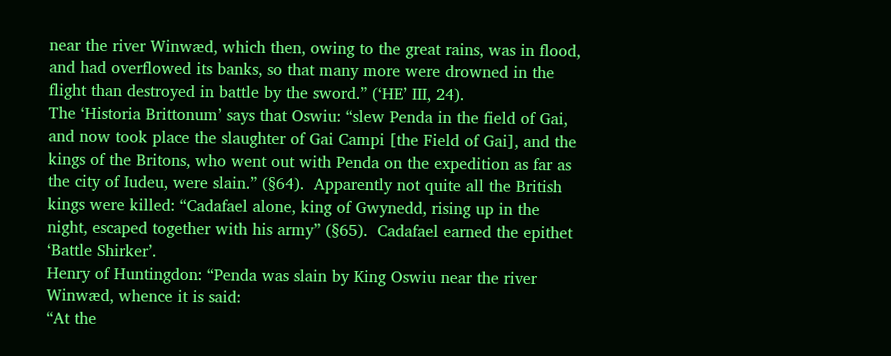near the river Winwæd, which then, owing to the great rains, was in flood, and had overflowed its banks, so that many more were drowned in the flight than destroyed in battle by the sword.” (‘HE’ III, 24).
The ‘Historia Brittonum’ says that Oswiu: “slew Penda in the field of Gai, and now took place the slaughter of Gai Campi [the Field of Gai], and the kings of the Britons, who went out with Penda on the expedition as far as the city of Iudeu, were slain.” (§64).  Apparently not quite all the British kings were killed: “Cadafael alone, king of Gwynedd, rising up in the night, escaped together with his army” (§65).  Cadafael earned the epithet ‘Battle Shirker’.
Henry of Huntingdon: “Penda was slain by King Oswiu near the river Winwæd, whence it is said:
“At the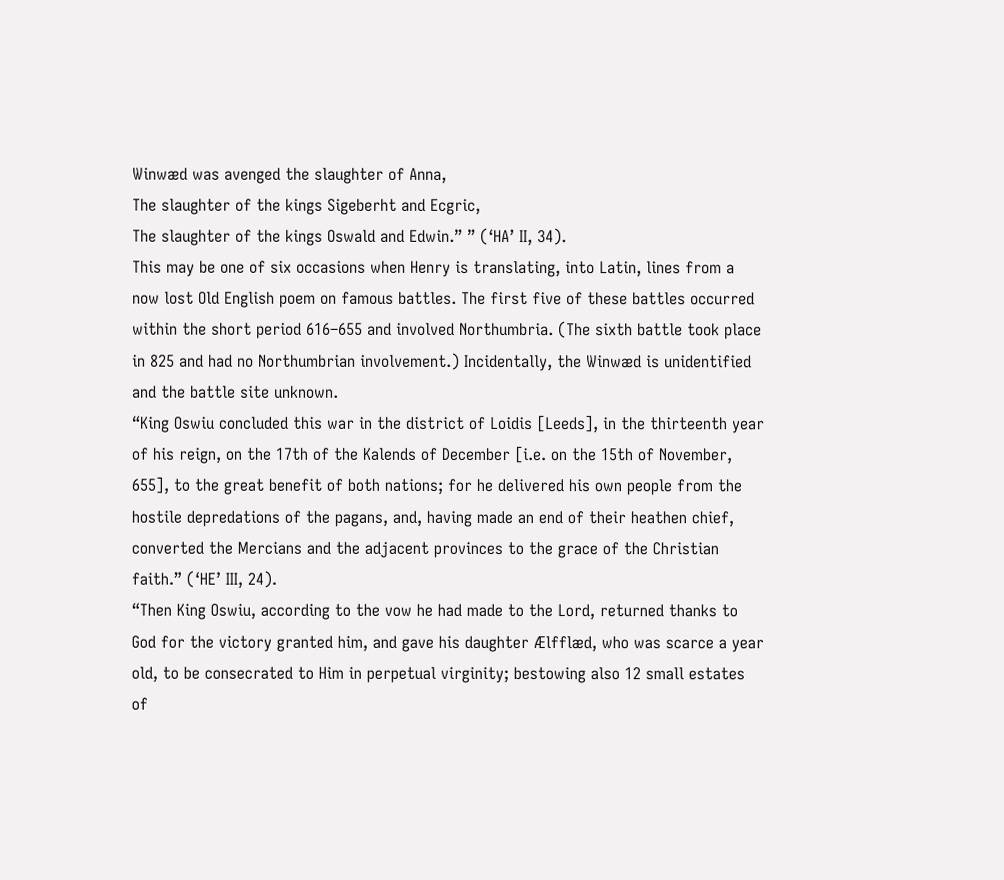Winwæd was avenged the slaughter of Anna,
The slaughter of the kings Sigeberht and Ecgric,
The slaughter of the kings Oswald and Edwin.” ” (‘HA’ II, 34).
This may be one of six occasions when Henry is translating, into Latin, lines from a now lost Old English poem on famous battles. The first five of these battles occurred within the short period 616–655 and involved Northumbria. (The sixth battle took place in 825 and had no Northumbrian involvement.) Incidentally, the Winwæd is unidentified and the battle site unknown.
“King Oswiu concluded this war in the district of Loidis [Leeds], in the thirteenth year of his reign, on the 17th of the Kalends of December [i.e. on the 15th of November, 655], to the great benefit of both nations; for he delivered his own people from the hostile depredations of the pagans, and, having made an end of their heathen chief, converted the Mercians and the adjacent provinces to the grace of the Christian faith.” (‘HE’ III, 24).
“Then King Oswiu, according to the vow he had made to the Lord, returned thanks to God for the victory granted him, and gave his daughter Ælfflæd, who was scarce a year old, to be consecrated to Him in perpetual virginity; bestowing also 12 small estates of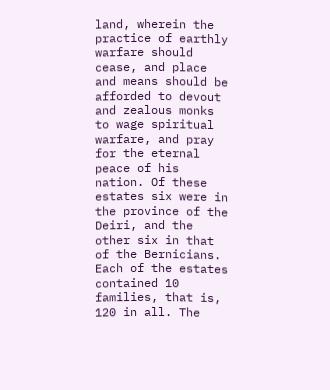land, wherein the practice of earthly warfare should cease, and place and means should be afforded to devout and zealous monks to wage spiritual warfare, and pray for the eternal peace of his nation. Of these estates six were in the province of the Deiri, and the other six in that of the Bernicians. Each of the estates contained 10 families, that is, 120 in all. The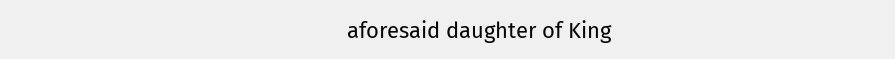aforesaid daughter of King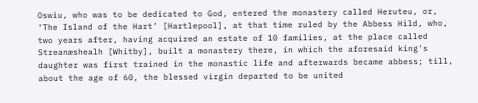Oswiu, who was to be dedicated to God, entered the monastery called Heruteu, or, ‘The Island of the Hart’ [Hartlepool], at that time ruled by the Abbess Hild, who, two years after, having acquired an estate of 10 families, at the place called Streanæshealh [Whitby], built a monastery there, in which the aforesaid king's daughter was first trained in the monastic life and afterwards became abbess; till, about the age of 60, the blessed virgin departed to be united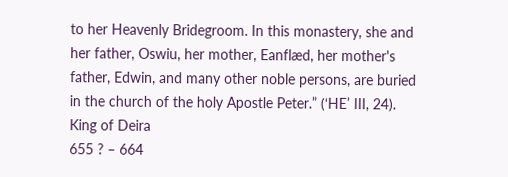to her Heavenly Bridegroom. In this monastery, she and her father, Oswiu, her mother, Eanflæd, her mother's father, Edwin, and many other noble persons, are buried in the church of the holy Apostle Peter.” (‘HE’ III, 24).
King of Deira
655 ? – 664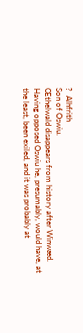?  Alhfrith
Son of Oswiu.
Œthelwald disappears from history after Winwæd. Having opposed Oswiu he, presumably, would have, at the least, been exiled, and it was probably at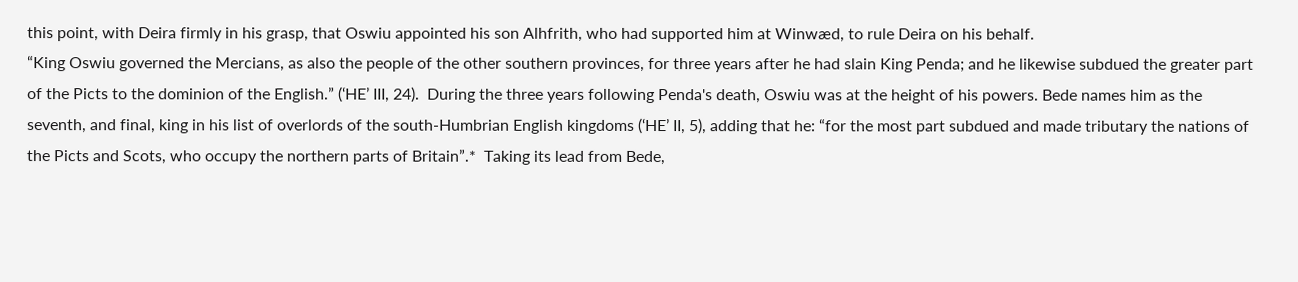this point, with Deira firmly in his grasp, that Oswiu appointed his son Alhfrith, who had supported him at Winwæd, to rule Deira on his behalf.
“King Oswiu governed the Mercians, as also the people of the other southern provinces, for three years after he had slain King Penda; and he likewise subdued the greater part of the Picts to the dominion of the English.” (‘HE’ III, 24).  During the three years following Penda's death, Oswiu was at the height of his powers. Bede names him as the seventh, and final, king in his list of overlords of the south-Humbrian English kingdoms (‘HE’ II, 5), adding that he: “for the most part subdued and made tributary the nations of the Picts and Scots, who occupy the northern parts of Britain”.*  Taking its lead from Bede,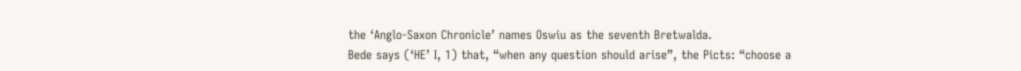the ‘Anglo-Saxon Chronicle’ names Oswiu as the seventh Bretwalda.
Bede says (‘HE’ I, 1) that, “when any question should arise”, the Picts: “choose a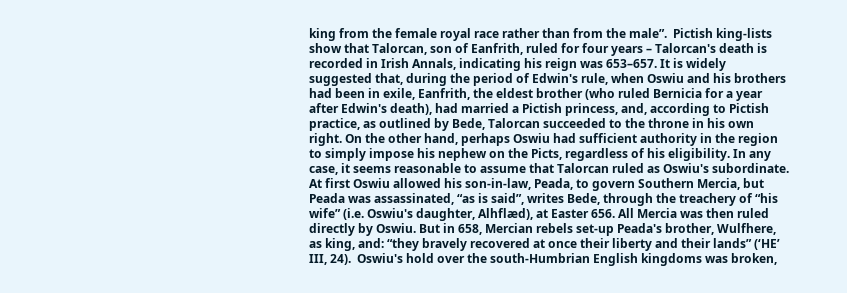king from the female royal race rather than from the male”.  Pictish king-lists show that Talorcan, son of Eanfrith, ruled for four years – Talorcan's death is recorded in Irish Annals, indicating his reign was 653–657. It is widely suggested that, during the period of Edwin's rule, when Oswiu and his brothers had been in exile, Eanfrith, the eldest brother (who ruled Bernicia for a year after Edwin's death), had married a Pictish princess, and, according to Pictish practice, as outlined by Bede, Talorcan succeeded to the throne in his own right. On the other hand, perhaps Oswiu had sufficient authority in the region to simply impose his nephew on the Picts, regardless of his eligibility. In any case, it seems reasonable to assume that Talorcan ruled as Oswiu's subordinate.
At first Oswiu allowed his son-in-law, Peada, to govern Southern Mercia, but Peada was assassinated, “as is said”, writes Bede, through the treachery of “his wife” (i.e. Oswiu's daughter, Alhflæd), at Easter 656. All Mercia was then ruled directly by Oswiu. But in 658, Mercian rebels set-up Peada's brother, Wulfhere, as king, and: “they bravely recovered at once their liberty and their lands” (‘HE’ III, 24).  Oswiu's hold over the south-Humbrian English kingdoms was broken,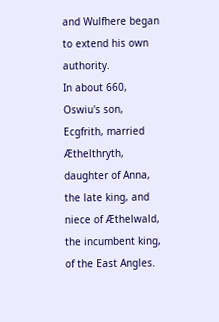and Wulfhere began to extend his own authority.
In about 660, Oswiu's son, Ecgfrith, married Æthelthryth, daughter of Anna, the late king, and niece of Æthelwald, the incumbent king, of the East Angles.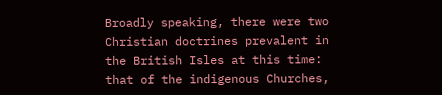Broadly speaking, there were two Christian doctrines prevalent in the British Isles at this time: that of the indigenous Churches,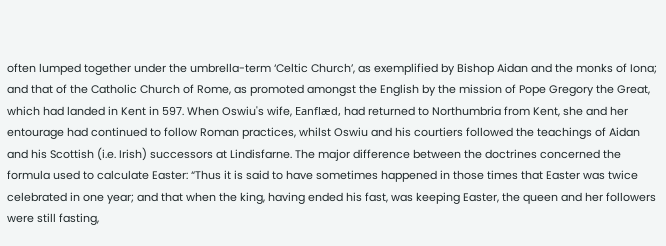often lumped together under the umbrella-term ‘Celtic Church’, as exemplified by Bishop Aidan and the monks of Iona; and that of the Catholic Church of Rome, as promoted amongst the English by the mission of Pope Gregory the Great, which had landed in Kent in 597. When Oswiu's wife, Eanflæd, had returned to Northumbria from Kent, she and her entourage had continued to follow Roman practices, whilst Oswiu and his courtiers followed the teachings of Aidan and his Scottish (i.e. Irish) successors at Lindisfarne. The major difference between the doctrines concerned the formula used to calculate Easter: “Thus it is said to have sometimes happened in those times that Easter was twice celebrated in one year; and that when the king, having ended his fast, was keeping Easter, the queen and her followers were still fasting,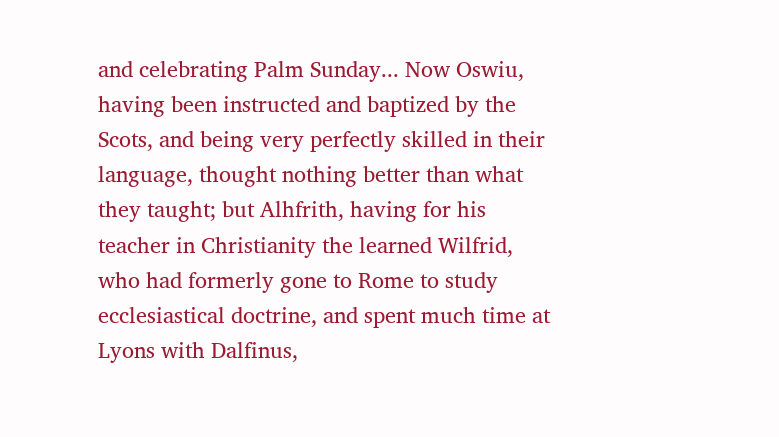and celebrating Palm Sunday... Now Oswiu, having been instructed and baptized by the Scots, and being very perfectly skilled in their language, thought nothing better than what they taught; but Alhfrith, having for his teacher in Christianity the learned Wilfrid, who had formerly gone to Rome to study ecclesiastical doctrine, and spent much time at Lyons with Dalfinus,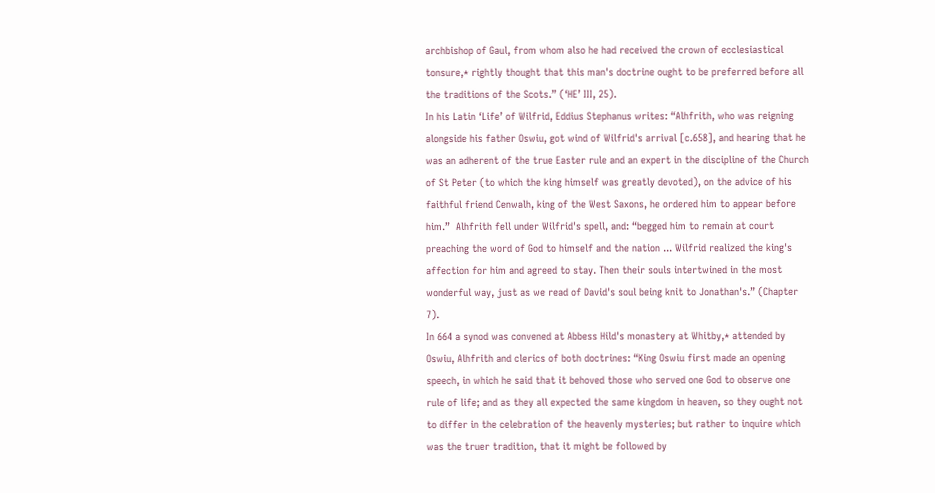archbishop of Gaul, from whom also he had received the crown of ecclesiastical tonsure,* rightly thought that this man's doctrine ought to be preferred before all the traditions of the Scots.” (‘HE’ III, 25).
In his Latin ‘Life’ of Wilfrid, Eddius Stephanus writes: “Alhfrith, who was reigning alongside his father Oswiu, got wind of Wilfrid's arrival [c.658], and hearing that he was an adherent of the true Easter rule and an expert in the discipline of the Church of St Peter (to which the king himself was greatly devoted), on the advice of his faithful friend Cenwalh, king of the West Saxons, he ordered him to appear before him.”  Alhfrith fell under Wilfrid's spell, and: “begged him to remain at court preaching the word of God to himself and the nation ... Wilfrid realized the king's affection for him and agreed to stay. Then their souls intertwined in the most wonderful way, just as we read of David's soul being knit to Jonathan's.” (Chapter 7).
In 664 a synod was convened at Abbess Hild's monastery at Whitby,* attended by Oswiu, Alhfrith and clerics of both doctrines: “King Oswiu first made an opening speech, in which he said that it behoved those who served one God to observe one rule of life; and as they all expected the same kingdom in heaven, so they ought not to differ in the celebration of the heavenly mysteries; but rather to inquire which was the truer tradition, that it might be followed by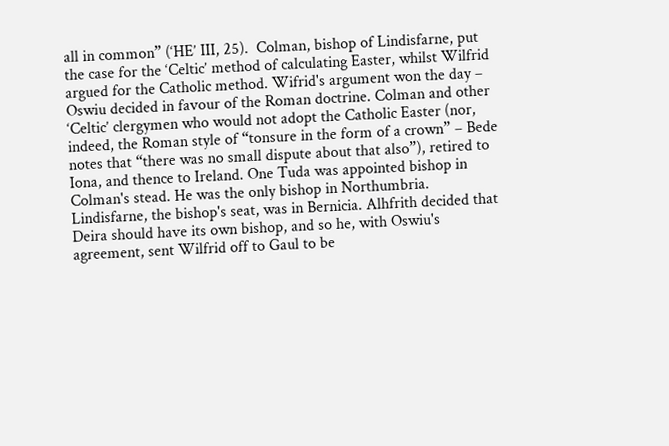all in common” (‘HE’ III, 25).  Colman, bishop of Lindisfarne, put the case for the ‘Celtic’ method of calculating Easter, whilst Wilfrid argued for the Catholic method. Wifrid's argument won the day – Oswiu decided in favour of the Roman doctrine. Colman and other ‘Celtic’ clergymen who would not adopt the Catholic Easter (nor, indeed, the Roman style of “tonsure in the form of a crown” – Bede notes that “there was no small dispute about that also”), retired to Iona, and thence to Ireland. One Tuda was appointed bishop in Colman's stead. He was the only bishop in Northumbria. Lindisfarne, the bishop's seat, was in Bernicia. Alhfrith decided that Deira should have its own bishop, and so he, with Oswiu's agreement, sent Wilfrid off to Gaul to be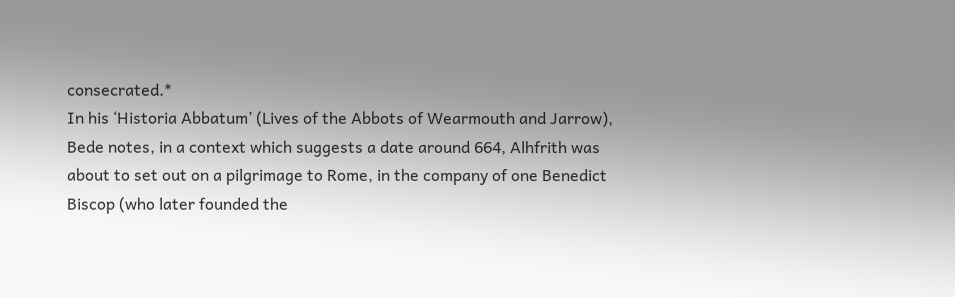consecrated.*
In his ‘Historia Abbatum’ (Lives of the Abbots of Wearmouth and Jarrow), Bede notes, in a context which suggests a date around 664, Alhfrith was about to set out on a pilgrimage to Rome, in the company of one Benedict Biscop (who later founded the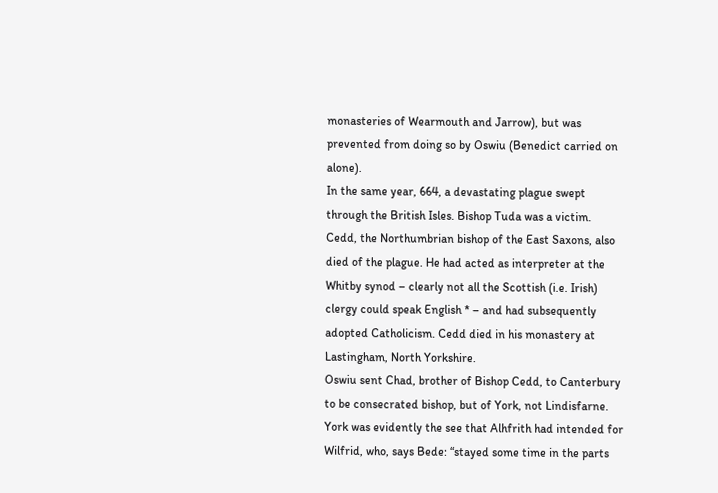monasteries of Wearmouth and Jarrow), but was prevented from doing so by Oswiu (Benedict carried on alone).
In the same year, 664, a devastating plague swept through the British Isles. Bishop Tuda was a victim.
Cedd, the Northumbrian bishop of the East Saxons, also died of the plague. He had acted as interpreter at the Whitby synod – clearly not all the Scottish (i.e. Irish) clergy could speak English * – and had subsequently adopted Catholicism. Cedd died in his monastery at Lastingham, North Yorkshire.
Oswiu sent Chad, brother of Bishop Cedd, to Canterbury to be consecrated bishop, but of York, not Lindisfarne. York was evidently the see that Alhfrith had intended for Wilfrid, who, says Bede: “stayed some time in the parts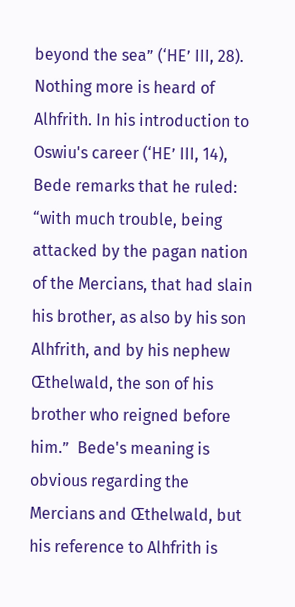beyond the sea” (‘HE’ III, 28).  Nothing more is heard of Alhfrith. In his introduction to Oswiu's career (‘HE’ III, 14), Bede remarks that he ruled: “with much trouble, being attacked by the pagan nation of the Mercians, that had slain his brother, as also by his son Alhfrith, and by his nephew Œthelwald, the son of his brother who reigned before him.”  Bede's meaning is obvious regarding the Mercians and Œthelwald, but his reference to Alhfrith is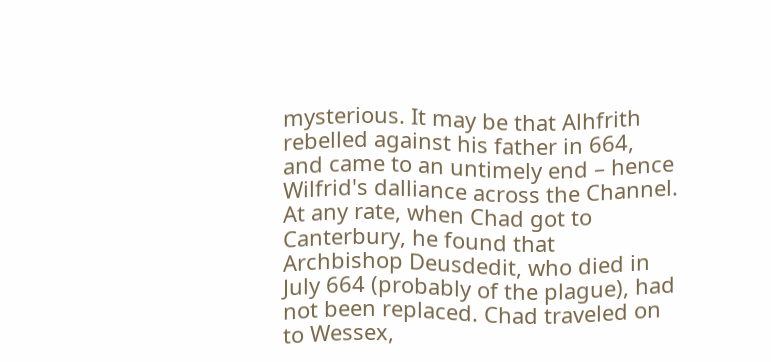mysterious. It may be that Alhfrith rebelled against his father in 664, and came to an untimely end – hence Wilfrid's dalliance across the Channel. At any rate, when Chad got to Canterbury, he found that Archbishop Deusdedit, who died in July 664 (probably of the plague), had not been replaced. Chad traveled on to Wessex,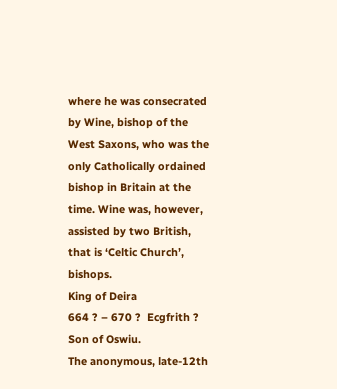where he was consecrated by Wine, bishop of the West Saxons, who was the only Catholically ordained bishop in Britain at the time. Wine was, however, assisted by two British, that is ‘Celtic Church’, bishops.
King of Deira
664 ? – 670 ?  Ecgfrith ?
Son of Oswiu.
The anonymous, late-12th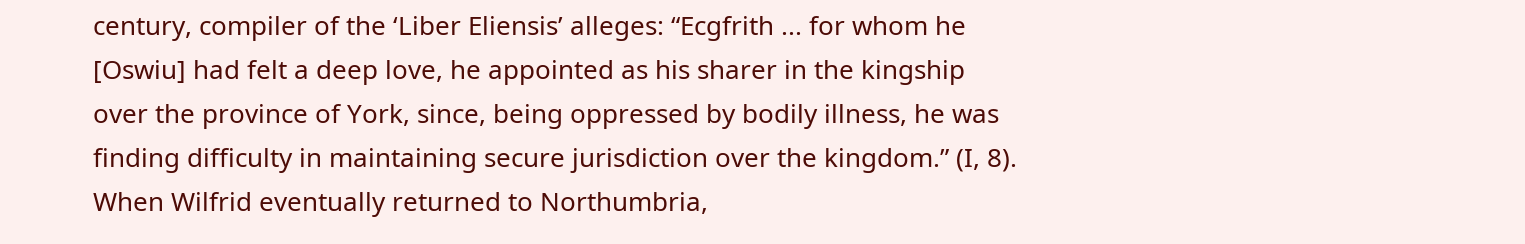century, compiler of the ‘Liber Eliensis’ alleges: “Ecgfrith ... for whom he [Oswiu] had felt a deep love, he appointed as his sharer in the kingship over the province of York, since, being oppressed by bodily illness, he was finding difficulty in maintaining secure jurisdiction over the kingdom.” (I, 8).
When Wilfrid eventually returned to Northumbria,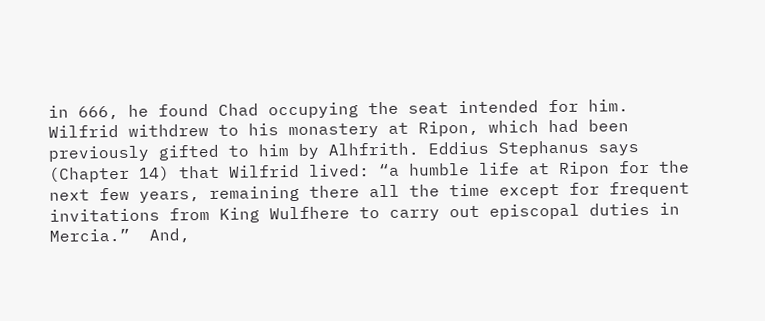in 666, he found Chad occupying the seat intended for him. Wilfrid withdrew to his monastery at Ripon, which had been previously gifted to him by Alhfrith. Eddius Stephanus says (Chapter 14) that Wilfrid lived: “a humble life at Ripon for the next few years, remaining there all the time except for frequent invitations from King Wulfhere to carry out episcopal duties in Mercia.”  And,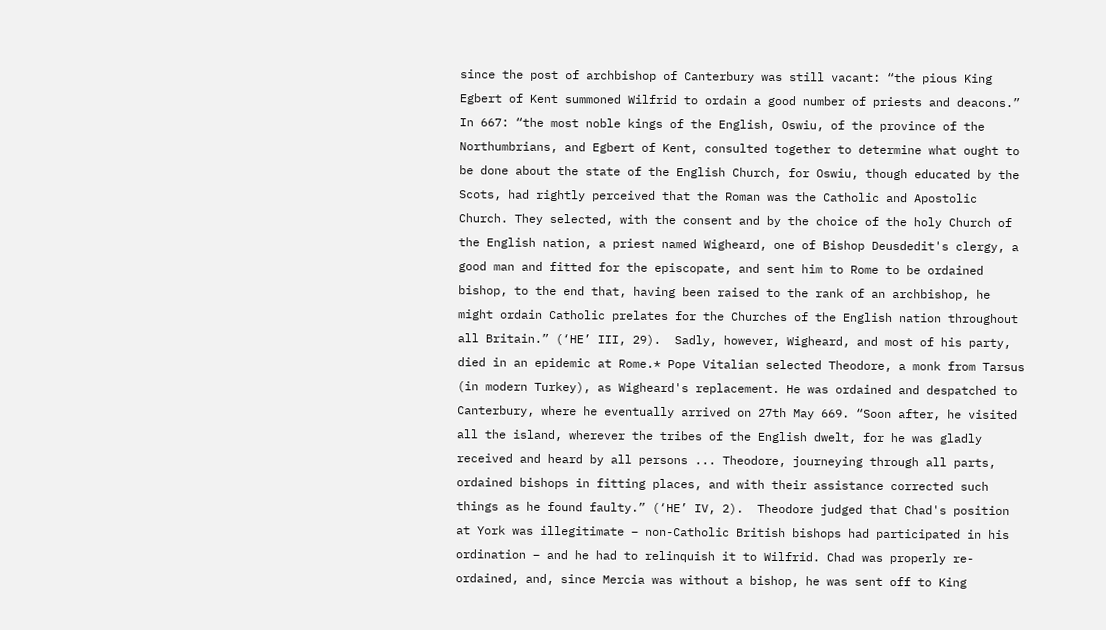since the post of archbishop of Canterbury was still vacant: “the pious King Egbert of Kent summoned Wilfrid to ordain a good number of priests and deacons.”
In 667: “the most noble kings of the English, Oswiu, of the province of the Northumbrians, and Egbert of Kent, consulted together to determine what ought to be done about the state of the English Church, for Oswiu, though educated by the Scots, had rightly perceived that the Roman was the Catholic and Apostolic Church. They selected, with the consent and by the choice of the holy Church of the English nation, a priest named Wigheard, one of Bishop Deusdedit's clergy, a good man and fitted for the episcopate, and sent him to Rome to be ordained bishop, to the end that, having been raised to the rank of an archbishop, he might ordain Catholic prelates for the Churches of the English nation throughout all Britain.” (‘HE’ III, 29).  Sadly, however, Wigheard, and most of his party, died in an epidemic at Rome.* Pope Vitalian selected Theodore, a monk from Tarsus (in modern Turkey), as Wigheard's replacement. He was ordained and despatched to Canterbury, where he eventually arrived on 27th May 669. “Soon after, he visited all the island, wherever the tribes of the English dwelt, for he was gladly received and heard by all persons ... Theodore, journeying through all parts, ordained bishops in fitting places, and with their assistance corrected such things as he found faulty.” (‘HE’ IV, 2).  Theodore judged that Chad's position at York was illegitimate – non-Catholic British bishops had participated in his ordination – and he had to relinquish it to Wilfrid. Chad was properly re-ordained, and, since Mercia was without a bishop, he was sent off to King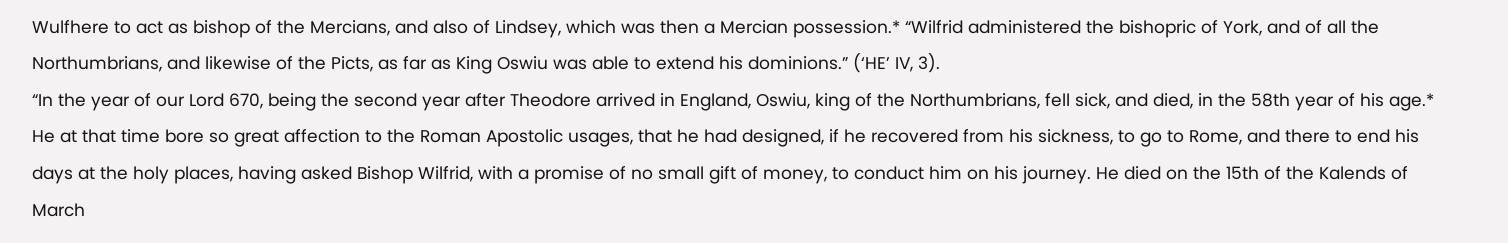Wulfhere to act as bishop of the Mercians, and also of Lindsey, which was then a Mercian possession.* “Wilfrid administered the bishopric of York, and of all the Northumbrians, and likewise of the Picts, as far as King Oswiu was able to extend his dominions.” (‘HE’ IV, 3).
“In the year of our Lord 670, being the second year after Theodore arrived in England, Oswiu, king of the Northumbrians, fell sick, and died, in the 58th year of his age.* He at that time bore so great affection to the Roman Apostolic usages, that he had designed, if he recovered from his sickness, to go to Rome, and there to end his days at the holy places, having asked Bishop Wilfrid, with a promise of no small gift of money, to conduct him on his journey. He died on the 15th of the Kalends of March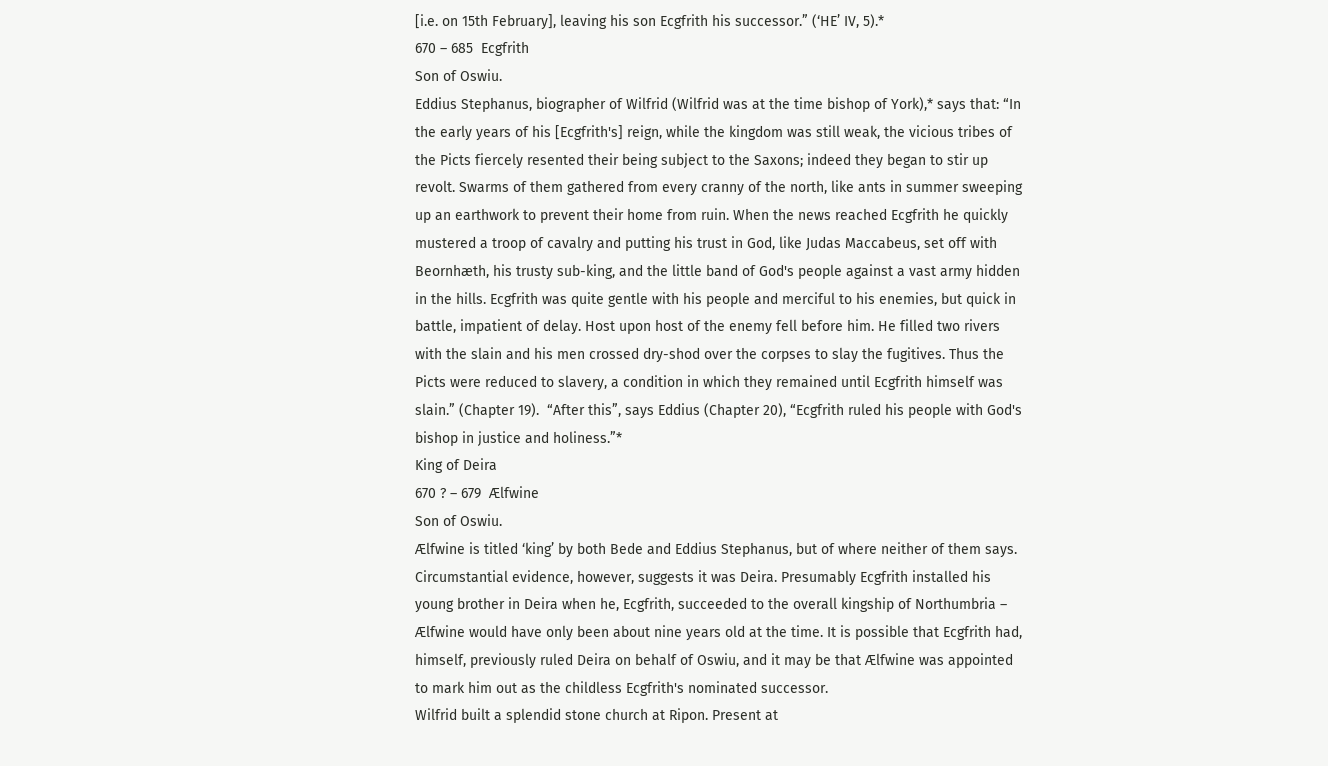[i.e. on 15th February], leaving his son Ecgfrith his successor.” (‘HE’ IV, 5).*
670 – 685  Ecgfrith
Son of Oswiu.
Eddius Stephanus, biographer of Wilfrid (Wilfrid was at the time bishop of York),* says that: “In the early years of his [Ecgfrith's] reign, while the kingdom was still weak, the vicious tribes of the Picts fiercely resented their being subject to the Saxons; indeed they began to stir up revolt. Swarms of them gathered from every cranny of the north, like ants in summer sweeping up an earthwork to prevent their home from ruin. When the news reached Ecgfrith he quickly mustered a troop of cavalry and putting his trust in God, like Judas Maccabeus, set off with Beornhæth, his trusty sub-king, and the little band of God's people against a vast army hidden in the hills. Ecgfrith was quite gentle with his people and merciful to his enemies, but quick in battle, impatient of delay. Host upon host of the enemy fell before him. He filled two rivers with the slain and his men crossed dry-shod over the corpses to slay the fugitives. Thus the Picts were reduced to slavery, a condition in which they remained until Ecgfrith himself was slain.” (Chapter 19).  “After this”, says Eddius (Chapter 20), “Ecgfrith ruled his people with God's bishop in justice and holiness.”*
King of Deira
670 ? – 679  Ælfwine
Son of Oswiu.
Ælfwine is titled ‘king’ by both Bede and Eddius Stephanus, but of where neither of them says. Circumstantial evidence, however, suggests it was Deira. Presumably Ecgfrith installed his young brother in Deira when he, Ecgfrith, succeeded to the overall kingship of Northumbria – Ælfwine would have only been about nine years old at the time. It is possible that Ecgfrith had, himself, previously ruled Deira on behalf of Oswiu, and it may be that Ælfwine was appointed to mark him out as the childless Ecgfrith's nominated successor.
Wilfrid built a splendid stone church at Ripon. Present at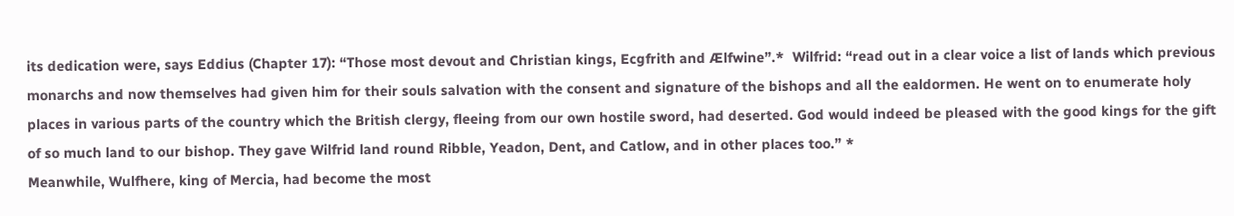its dedication were, says Eddius (Chapter 17): “Those most devout and Christian kings, Ecgfrith and Ælfwine”.*  Wilfrid: “read out in a clear voice a list of lands which previous monarchs and now themselves had given him for their souls salvation with the consent and signature of the bishops and all the ealdormen. He went on to enumerate holy places in various parts of the country which the British clergy, fleeing from our own hostile sword, had deserted. God would indeed be pleased with the good kings for the gift of so much land to our bishop. They gave Wilfrid land round Ribble, Yeadon, Dent, and Catlow, and in other places too.” *
Meanwhile, Wulfhere, king of Mercia, had become the most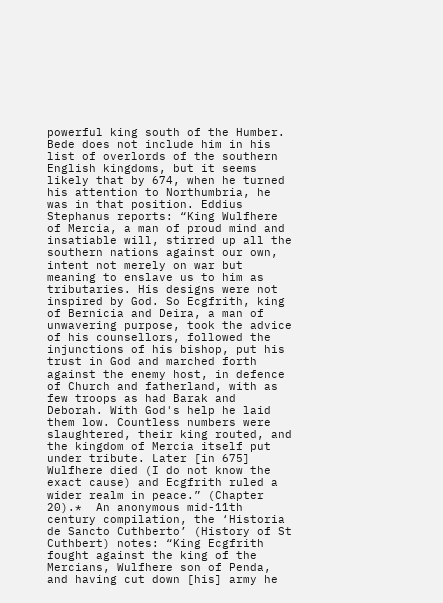powerful king south of the Humber. Bede does not include him in his list of overlords of the southern English kingdoms, but it seems likely that by 674, when he turned his attention to Northumbria, he was in that position. Eddius Stephanus reports: “King Wulfhere of Mercia, a man of proud mind and insatiable will, stirred up all the southern nations against our own, intent not merely on war but meaning to enslave us to him as tributaries. His designs were not inspired by God. So Ecgfrith, king of Bernicia and Deira, a man of unwavering purpose, took the advice of his counsellors, followed the injunctions of his bishop, put his trust in God and marched forth against the enemy host, in defence of Church and fatherland, with as few troops as had Barak and Deborah. With God's help he laid them low. Countless numbers were slaughtered, their king routed, and the kingdom of Mercia itself put under tribute. Later [in 675] Wulfhere died (I do not know the exact cause) and Ecgfrith ruled a wider realm in peace.” (Chapter 20).*  An anonymous mid-11th century compilation, the ‘Historia de Sancto Cuthberto’ (History of St Cuthbert) notes: “King Ecgfrith fought against the king of the Mercians, Wulfhere son of Penda, and having cut down [his] army he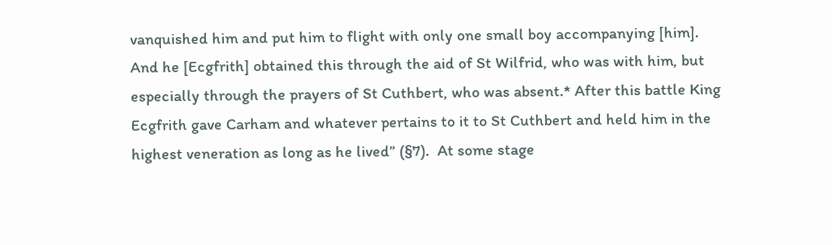vanquished him and put him to flight with only one small boy accompanying [him]. And he [Ecgfrith] obtained this through the aid of St Wilfrid, who was with him, but especially through the prayers of St Cuthbert, who was absent.* After this battle King Ecgfrith gave Carham and whatever pertains to it to St Cuthbert and held him in the highest veneration as long as he lived” (§7).  At some stage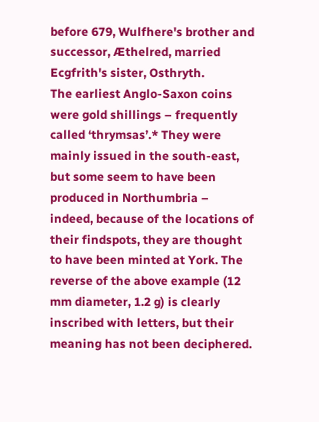before 679, Wulfhere's brother and successor, Æthelred, married Ecgfrith's sister, Osthryth.
The earliest Anglo-Saxon coins were gold shillings – frequently called ‘thrymsas’.* They were mainly issued in the south-east, but some seem to have been produced in Northumbria – indeed, because of the locations of their findspots, they are thought to have been minted at York. The reverse of the above example (12 mm diameter, 1.2 g) is clearly inscribed with letters, but their meaning has not been deciphered.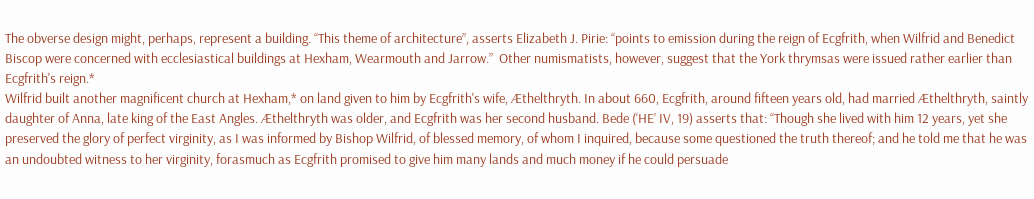The obverse design might, perhaps, represent a building. “This theme of architecture”, asserts Elizabeth J. Pirie: “points to emission during the reign of Ecgfrith, when Wilfrid and Benedict Biscop were concerned with ecclesiastical buildings at Hexham, Wearmouth and Jarrow.”  Other numismatists, however, suggest that the York thrymsas were issued rather earlier than Ecgfrith's reign.*
Wilfrid built another magnificent church at Hexham,* on land given to him by Ecgfrith's wife, Æthelthryth. In about 660, Ecgfrith, around fifteen years old, had married Æthelthryth, saintly daughter of Anna, late king of the East Angles. Æthelthryth was older, and Ecgfrith was her second husband. Bede (‘HE’ IV, 19) asserts that: “Though she lived with him 12 years, yet she preserved the glory of perfect virginity, as I was informed by Bishop Wilfrid, of blessed memory, of whom I inquired, because some questioned the truth thereof; and he told me that he was an undoubted witness to her virginity, forasmuch as Ecgfrith promised to give him many lands and much money if he could persuade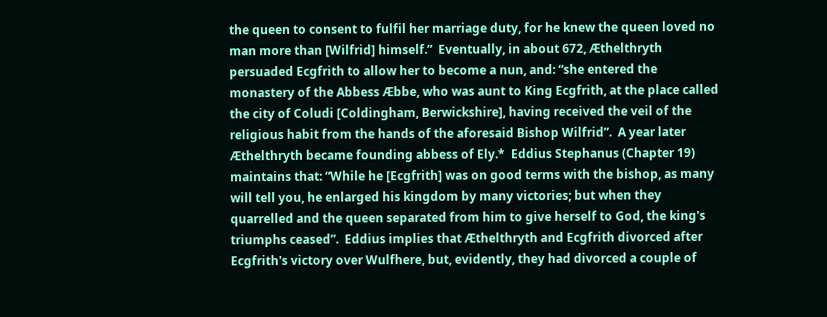the queen to consent to fulfil her marriage duty, for he knew the queen loved no man more than [Wilfrid] himself.”  Eventually, in about 672, Æthelthryth persuaded Ecgfrith to allow her to become a nun, and: “she entered the monastery of the Abbess Æbbe, who was aunt to King Ecgfrith, at the place called the city of Coludi [Coldingham, Berwickshire], having received the veil of the religious habit from the hands of the aforesaid Bishop Wilfrid”.  A year later Æthelthryth became founding abbess of Ely.*  Eddius Stephanus (Chapter 19) maintains that: “While he [Ecgfrith] was on good terms with the bishop, as many will tell you, he enlarged his kingdom by many victories; but when they quarrelled and the queen separated from him to give herself to God, the king's triumphs ceased”.  Eddius implies that Æthelthryth and Ecgfrith divorced after Ecgfrith's victory over Wulfhere, but, evidently, they had divorced a couple of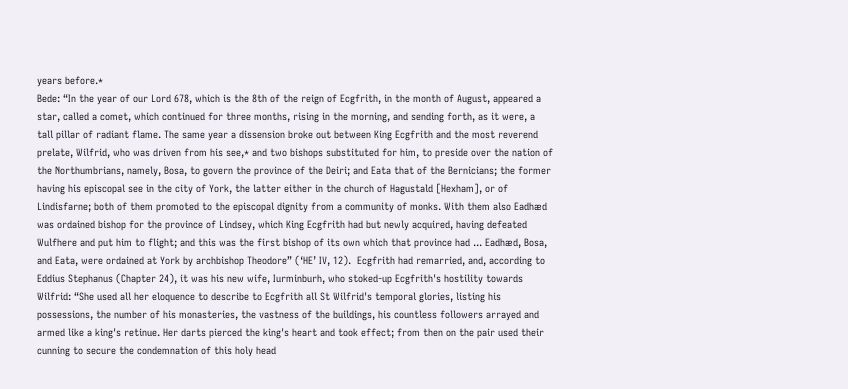years before.*
Bede: “In the year of our Lord 678, which is the 8th of the reign of Ecgfrith, in the month of August, appeared a star, called a comet, which continued for three months, rising in the morning, and sending forth, as it were, a tall pillar of radiant flame. The same year a dissension broke out between King Ecgfrith and the most reverend prelate, Wilfrid, who was driven from his see,* and two bishops substituted for him, to preside over the nation of the Northumbrians, namely, Bosa, to govern the province of the Deiri; and Eata that of the Bernicians; the former having his episcopal see in the city of York, the latter either in the church of Hagustald [Hexham], or of Lindisfarne; both of them promoted to the episcopal dignity from a community of monks. With them also Eadhæd was ordained bishop for the province of Lindsey, which King Ecgfrith had but newly acquired, having defeated Wulfhere and put him to flight; and this was the first bishop of its own which that province had ... Eadhæd, Bosa, and Eata, were ordained at York by archbishop Theodore” (‘HE’ IV, 12).  Ecgfrith had remarried, and, according to Eddius Stephanus (Chapter 24), it was his new wife, Iurminburh, who stoked-up Ecgfrith's hostility towards Wilfrid: “She used all her eloquence to describe to Ecgfrith all St Wilfrid's temporal glories, listing his possessions, the number of his monasteries, the vastness of the buildings, his countless followers arrayed and armed like a king's retinue. Her darts pierced the king's heart and took effect; from then on the pair used their cunning to secure the condemnation of this holy head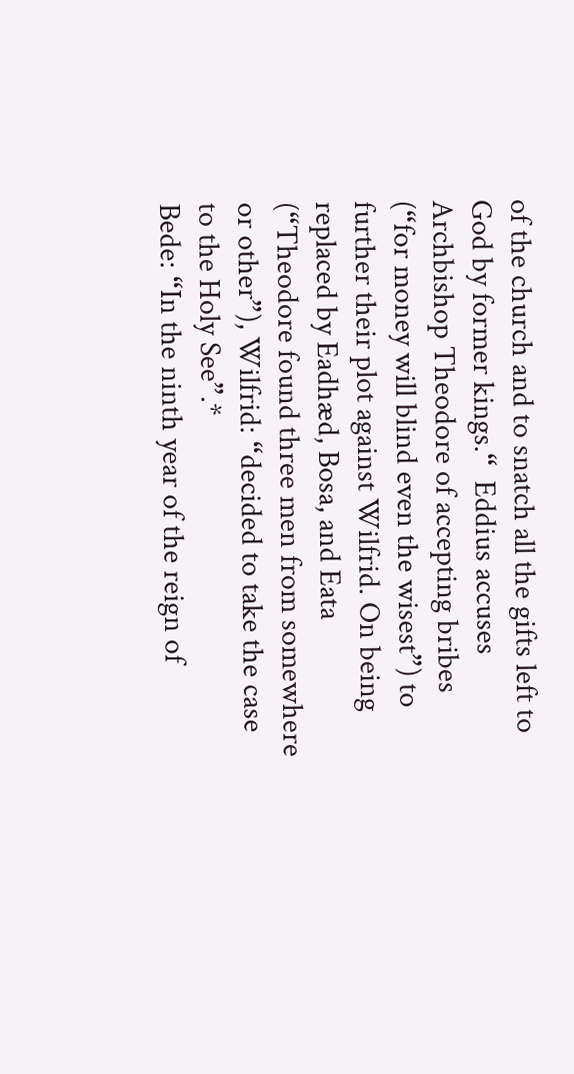of the church and to snatch all the gifts left to God by former kings.“  Eddius accuses Archbishop Theodore of accepting bribes (“for money will blind even the wisest”) to further their plot against Wilfrid. On being replaced by Eadhæd, Bosa, and Eata (“Theodore found three men from somewhere or other”), Wilfrid: “decided to take the case to the Holy See”.*
Bede: “In the ninth year of the reign of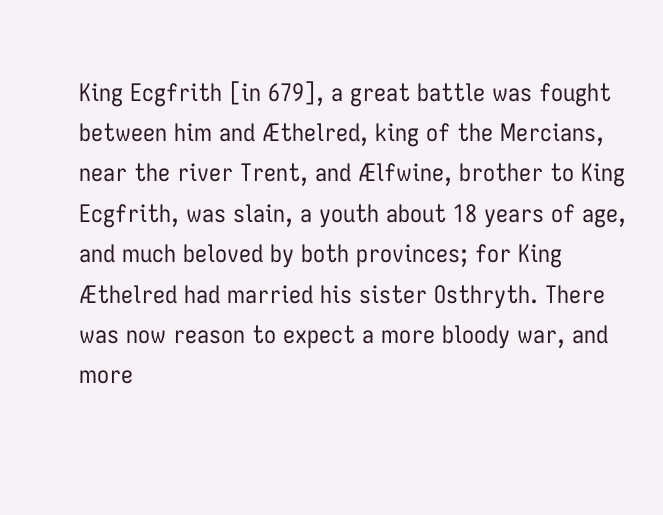King Ecgfrith [in 679], a great battle was fought between him and Æthelred, king of the Mercians, near the river Trent, and Ælfwine, brother to King Ecgfrith, was slain, a youth about 18 years of age, and much beloved by both provinces; for King Æthelred had married his sister Osthryth. There was now reason to expect a more bloody war, and more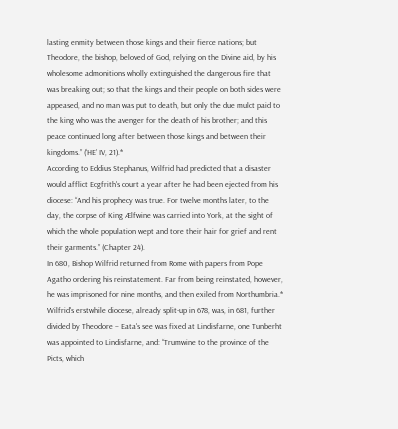lasting enmity between those kings and their fierce nations; but Theodore, the bishop, beloved of God, relying on the Divine aid, by his wholesome admonitions wholly extinguished the dangerous fire that was breaking out; so that the kings and their people on both sides were appeased, and no man was put to death, but only the due mulct paid to the king who was the avenger for the death of his brother; and this peace continued long after between those kings and between their kingdoms.” (‘HE’ IV, 21).*
According to Eddius Stephanus, Wilfrid had predicted that a disaster would afflict Ecgfrith's court a year after he had been ejected from his diocese: “And his prophecy was true. For twelve months later, to the day, the corpse of King Ælfwine was carried into York, at the sight of which the whole population wept and tore their hair for grief and rent their garments.” (Chapter 24).
In 680, Bishop Wilfrid returned from Rome with papers from Pope Agatho ordering his reinstatement. Far from being reinstated, however, he was imprisoned for nine months, and then exiled from Northumbria.*
Wilfrid's erstwhile diocese, already split-up in 678, was, in 681, further divided by Theodore – Eata's see was fixed at Lindisfarne, one Tunberht was appointed to Lindisfarne, and: “Trumwine to the province of the Picts, which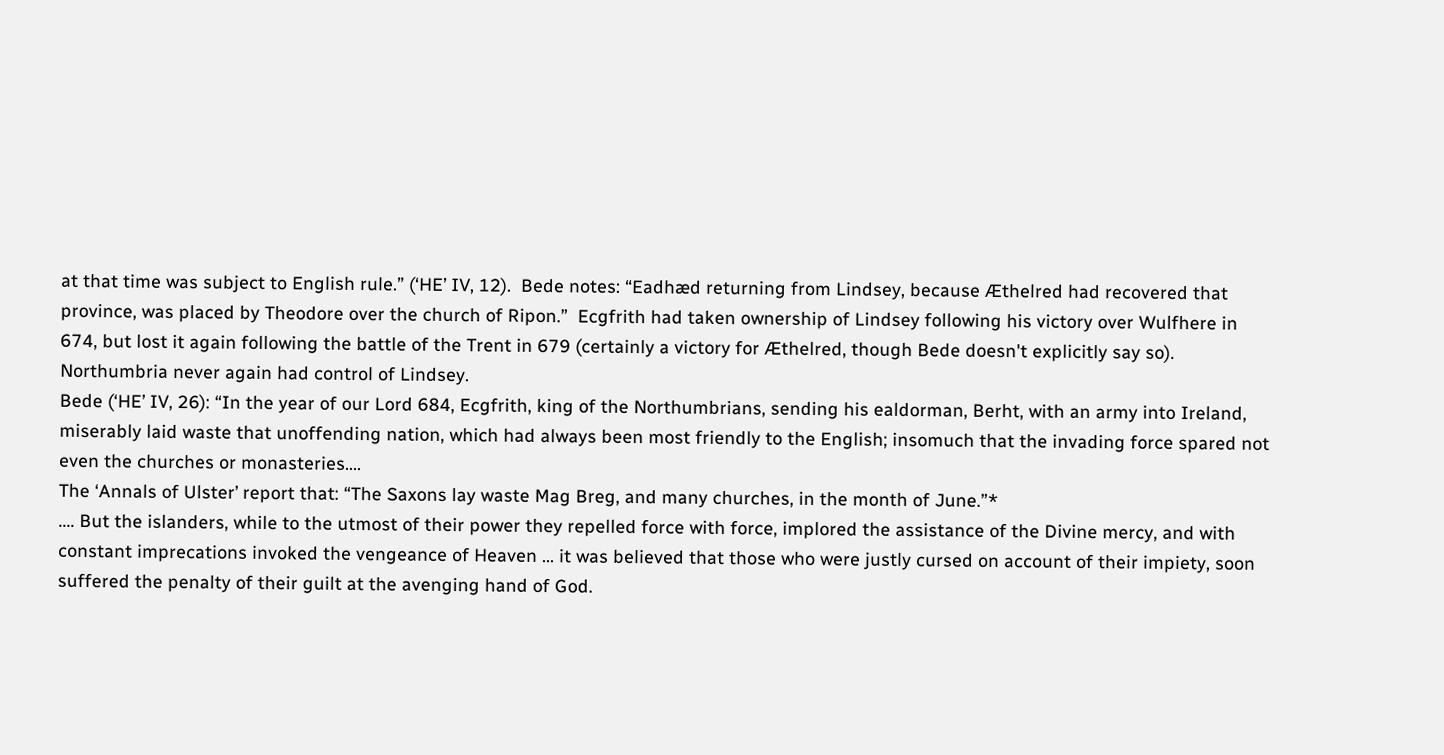at that time was subject to English rule.” (‘HE’ IV, 12).  Bede notes: “Eadhæd returning from Lindsey, because Æthelred had recovered that province, was placed by Theodore over the church of Ripon.”  Ecgfrith had taken ownership of Lindsey following his victory over Wulfhere in 674, but lost it again following the battle of the Trent in 679 (certainly a victory for Æthelred, though Bede doesn't explicitly say so). Northumbria never again had control of Lindsey.
Bede (‘HE’ IV, 26): “In the year of our Lord 684, Ecgfrith, king of the Northumbrians, sending his ealdorman, Berht, with an army into Ireland, miserably laid waste that unoffending nation, which had always been most friendly to the English; insomuch that the invading force spared not even the churches or monasteries....
The ‘Annals of Ulster’ report that: “The Saxons lay waste Mag Breg, and many churches, in the month of June.”*
.... But the islanders, while to the utmost of their power they repelled force with force, implored the assistance of the Divine mercy, and with constant imprecations invoked the vengeance of Heaven ... it was believed that those who were justly cursed on account of their impiety, soon suffered the penalty of their guilt at the avenging hand of God.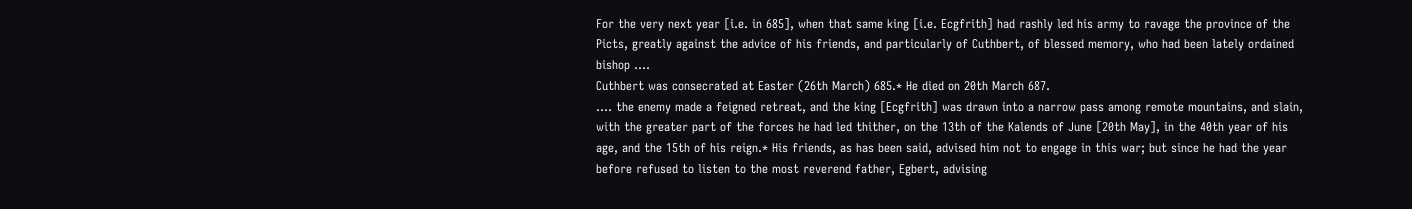For the very next year [i.e. in 685], when that same king [i.e. Ecgfrith] had rashly led his army to ravage the province of the Picts, greatly against the advice of his friends, and particularly of Cuthbert, of blessed memory, who had been lately ordained bishop ....
Cuthbert was consecrated at Easter (26th March) 685.* He died on 20th March 687.
.... the enemy made a feigned retreat, and the king [Ecgfrith] was drawn into a narrow pass among remote mountains, and slain, with the greater part of the forces he had led thither, on the 13th of the Kalends of June [20th May], in the 40th year of his age, and the 15th of his reign.* His friends, as has been said, advised him not to engage in this war; but since he had the year before refused to listen to the most reverend father, Egbert, advising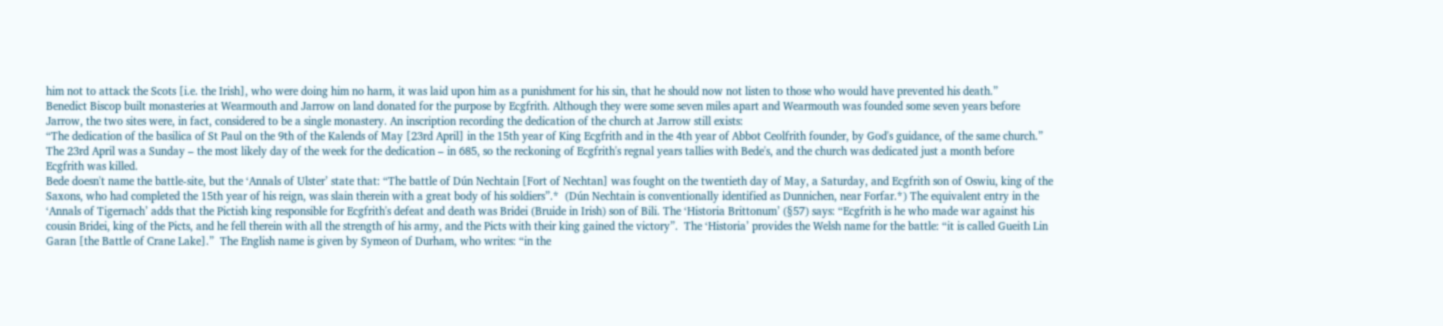him not to attack the Scots [i.e. the Irish], who were doing him no harm, it was laid upon him as a punishment for his sin, that he should now not listen to those who would have prevented his death.”
Benedict Biscop built monasteries at Wearmouth and Jarrow on land donated for the purpose by Ecgfrith. Although they were some seven miles apart and Wearmouth was founded some seven years before Jarrow, the two sites were, in fact, considered to be a single monastery. An inscription recording the dedication of the church at Jarrow still exists:
“The dedication of the basilica of St Paul on the 9th of the Kalends of May [23rd April] in the 15th year of King Ecgfrith and in the 4th year of Abbot Ceolfrith founder, by God's guidance, of the same church.”
The 23rd April was a Sunday – the most likely day of the week for the dedication – in 685, so the reckoning of Ecgfrith's regnal years tallies with Bede's, and the church was dedicated just a month before Ecgfrith was killed.
Bede doesn't name the battle-site, but the ‘Annals of Ulster’ state that: “The battle of Dún Nechtain [Fort of Nechtan] was fought on the twentieth day of May, a Saturday, and Ecgfrith son of Oswiu, king of the Saxons, who had completed the 15th year of his reign, was slain therein with a great body of his soldiers”.*  (Dún Nechtain is conventionally identified as Dunnichen, near Forfar.*) The equivalent entry in the ‘Annals of Tigernach’ adds that the Pictish king responsible for Ecgfrith's defeat and death was Bridei (Bruide in Irish) son of Bili. The ‘Historia Brittonum’ (§57) says: “Ecgfrith is he who made war against his cousin Bridei, king of the Picts, and he fell therein with all the strength of his army, and the Picts with their king gained the victory”.  The ‘Historia’ provides the Welsh name for the battle: “it is called Gueith Lin Garan [the Battle of Crane Lake].”  The English name is given by Symeon of Durham, who writes: “in the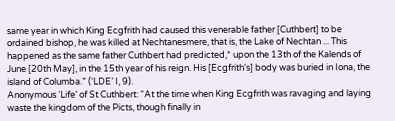same year in which King Ecgfrith had caused this venerable father [Cuthbert] to be ordained bishop, he was killed at Nechtanesmere, that is, the Lake of Nechtan ... This happened as the same father Cuthbert had predicted,* upon the 13th of the Kalends of June [20th May], in the 15th year of his reign. His [Ecgfrith's] body was buried in Iona, the island of Columba.” (‘LDE’ I, 9).
Anonymous ‘Life’ of St Cuthbert: “At the time when King Ecgfrith was ravaging and laying waste the kingdom of the Picts, though finally in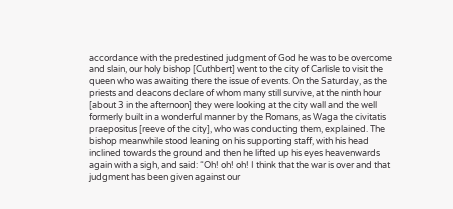accordance with the predestined judgment of God he was to be overcome and slain, our holy bishop [Cuthbert] went to the city of Carlisle to visit the queen who was awaiting there the issue of events. On the Saturday, as the priests and deacons declare of whom many still survive, at the ninth hour [about 3 in the afternoon] they were looking at the city wall and the well formerly built in a wonderful manner by the Romans, as Waga the civitatis praepositus [reeve of the city], who was conducting them, explained. The bishop meanwhile stood leaning on his supporting staff, with his head inclined towards the ground and then he lifted up his eyes heavenwards again with a sigh, and said: “Oh! oh! oh! I think that the war is over and that judgment has been given against our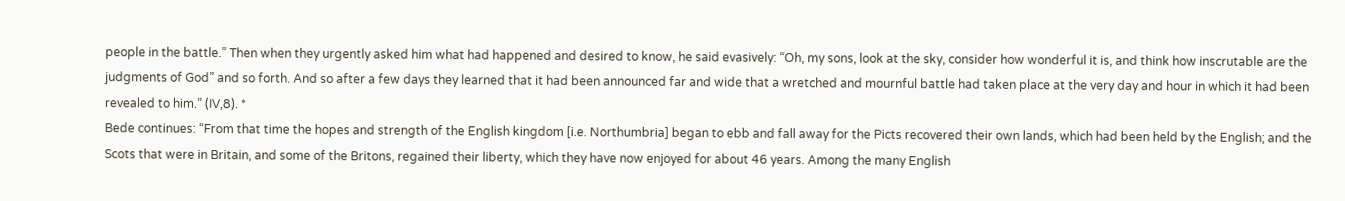people in the battle.” Then when they urgently asked him what had happened and desired to know, he said evasively: “Oh, my sons, look at the sky, consider how wonderful it is, and think how inscrutable are the judgments of God” and so forth. And so after a few days they learned that it had been announced far and wide that a wretched and mournful battle had taken place at the very day and hour in which it had been revealed to him.” (IV,8). *
Bede continues: “From that time the hopes and strength of the English kingdom [i.e. Northumbria] began to ebb and fall away for the Picts recovered their own lands, which had been held by the English; and the Scots that were in Britain, and some of the Britons, regained their liberty, which they have now enjoyed for about 46 years. Among the many English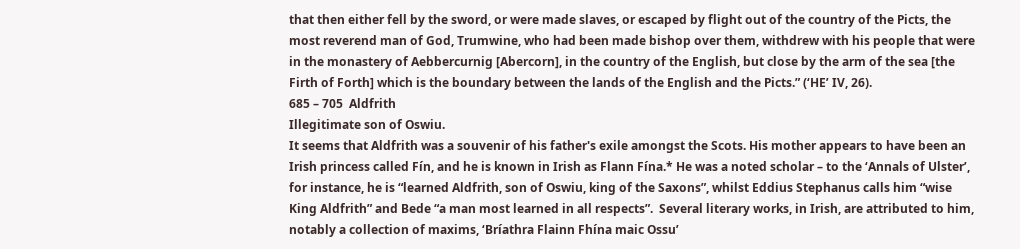that then either fell by the sword, or were made slaves, or escaped by flight out of the country of the Picts, the most reverend man of God, Trumwine, who had been made bishop over them, withdrew with his people that were in the monastery of Aebbercurnig [Abercorn], in the country of the English, but close by the arm of the sea [the Firth of Forth] which is the boundary between the lands of the English and the Picts.” (‘HE’ IV, 26).
685 – 705  Aldfrith
Illegitimate son of Oswiu.
It seems that Aldfrith was a souvenir of his father's exile amongst the Scots. His mother appears to have been an Irish princess called Fín, and he is known in Irish as Flann Fína.* He was a noted scholar – to the ‘Annals of Ulster’, for instance, he is “learned Aldfrith, son of Oswiu, king of the Saxons”, whilst Eddius Stephanus calls him “wise King Aldfrith” and Bede “a man most learned in all respects”.  Several literary works, in Irish, are attributed to him, notably a collection of maxims, ‘Bríathra Flainn Fhína maic Ossu’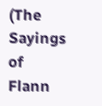(The Sayings of Flann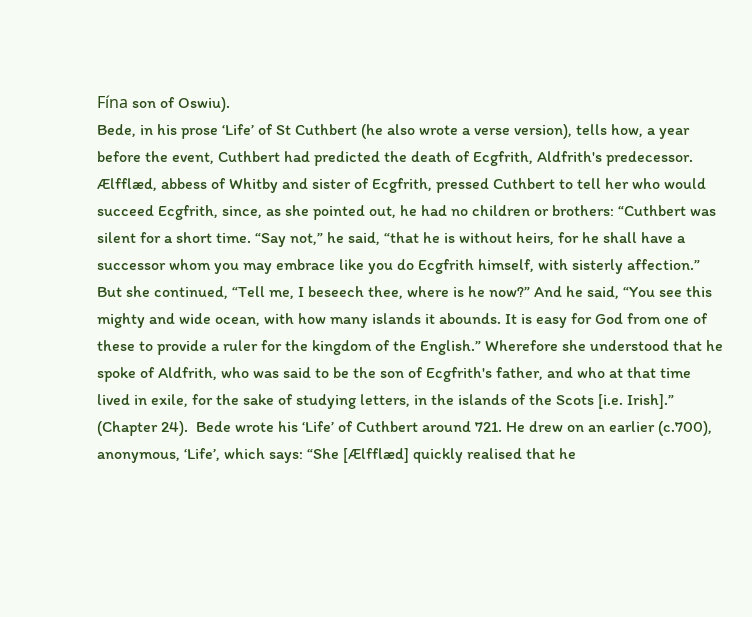Fína son of Oswiu).
Bede, in his prose ‘Life’ of St Cuthbert (he also wrote a verse version), tells how, a year before the event, Cuthbert had predicted the death of Ecgfrith, Aldfrith's predecessor. Ælfflæd, abbess of Whitby and sister of Ecgfrith, pressed Cuthbert to tell her who would succeed Ecgfrith, since, as she pointed out, he had no children or brothers: “Cuthbert was silent for a short time. “Say not,” he said, “that he is without heirs, for he shall have a successor whom you may embrace like you do Ecgfrith himself, with sisterly affection.” But she continued, “Tell me, I beseech thee, where is he now?” And he said, “You see this mighty and wide ocean, with how many islands it abounds. It is easy for God from one of these to provide a ruler for the kingdom of the English.” Wherefore she understood that he spoke of Aldfrith, who was said to be the son of Ecgfrith's father, and who at that time lived in exile, for the sake of studying letters, in the islands of the Scots [i.e. Irish].” (Chapter 24).  Bede wrote his ‘Life’ of Cuthbert around 721. He drew on an earlier (c.700), anonymous, ‘Life’, which says: “She [Ælfflæd] quickly realised that he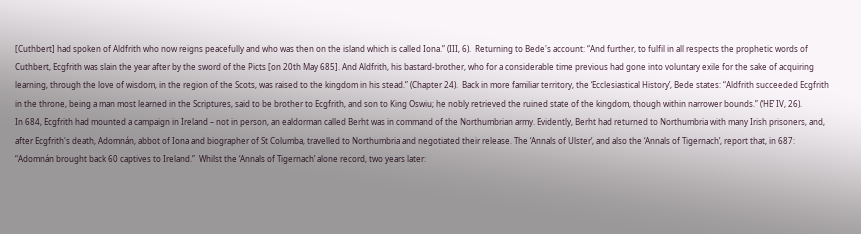[Cuthbert] had spoken of Aldfrith who now reigns peacefully and who was then on the island which is called Iona.” (III, 6).  Returning to Bede's account: “And further, to fulfil in all respects the prophetic words of Cuthbert, Ecgfrith was slain the year after by the sword of the Picts [on 20th May 685]. And Aldfrith, his bastard-brother, who for a considerable time previous had gone into voluntary exile for the sake of acquiring learning, through the love of wisdom, in the region of the Scots, was raised to the kingdom in his stead.” (Chapter 24).  Back in more familiar territory, the ‘Ecclesiastical History’, Bede states: “Aldfrith succeeded Ecgfrith in the throne, being a man most learned in the Scriptures, said to be brother to Ecgfrith, and son to King Oswiu; he nobly retrieved the ruined state of the kingdom, though within narrower bounds.” (‘HE’ IV, 26).
In 684, Ecgfrith had mounted a campaign in Ireland – not in person, an ealdorman called Berht was in command of the Northumbrian army. Evidently, Berht had returned to Northumbria with many Irish prisoners, and, after Ecgfrith's death, Adomnán, abbot of Iona and biographer of St Columba, travelled to Northumbria and negotiated their release. The ‘Annals of Ulster’, and also the ‘Annals of Tigernach’, report that, in 687: “Adomnán brought back 60 captives to Ireland.”  Whilst the ‘Annals of Tigernach’ alone record, two years later: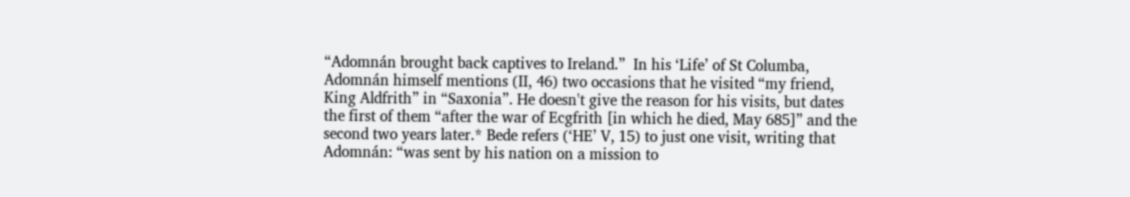“Adomnán brought back captives to Ireland.”  In his ‘Life’ of St Columba, Adomnán himself mentions (II, 46) two occasions that he visited “my friend, King Aldfrith” in “Saxonia”. He doesn't give the reason for his visits, but dates the first of them “after the war of Ecgfrith [in which he died, May 685]” and the second two years later.* Bede refers (‘HE’ V, 15) to just one visit, writing that Adomnán: “was sent by his nation on a mission to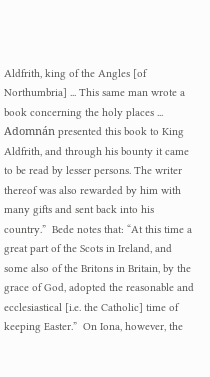Aldfrith, king of the Angles [of Northumbria] ... This same man wrote a book concerning the holy places ... Adomnán presented this book to King Aldfrith, and through his bounty it came to be read by lesser persons. The writer thereof was also rewarded by him with many gifts and sent back into his country.”  Bede notes that: “At this time a great part of the Scots in Ireland, and some also of the Britons in Britain, by the grace of God, adopted the reasonable and ecclesiastical [i.e. the Catholic] time of keeping Easter.”  On Iona, however, the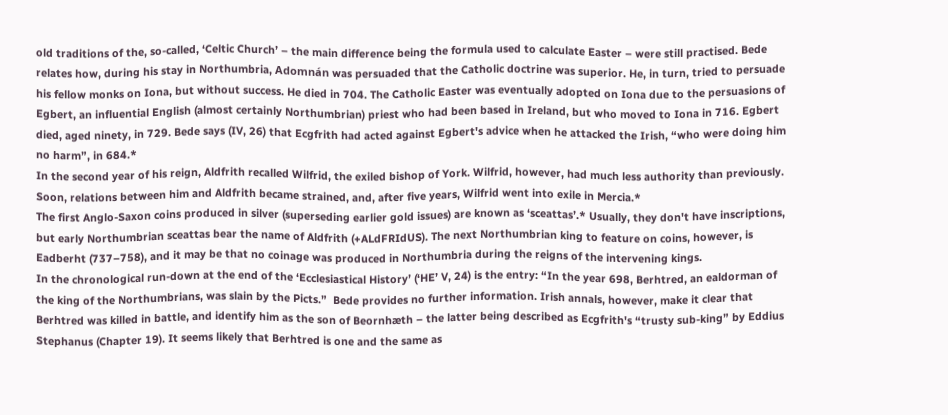old traditions of the, so-called, ‘Celtic Church’ – the main difference being the formula used to calculate Easter – were still practised. Bede relates how, during his stay in Northumbria, Adomnán was persuaded that the Catholic doctrine was superior. He, in turn, tried to persuade his fellow monks on Iona, but without success. He died in 704. The Catholic Easter was eventually adopted on Iona due to the persuasions of Egbert, an influential English (almost certainly Northumbrian) priest who had been based in Ireland, but who moved to Iona in 716. Egbert died, aged ninety, in 729. Bede says (IV, 26) that Ecgfrith had acted against Egbert's advice when he attacked the Irish, “who were doing him no harm”, in 684.*
In the second year of his reign, Aldfrith recalled Wilfrid, the exiled bishop of York. Wilfrid, however, had much less authority than previously. Soon, relations between him and Aldfrith became strained, and, after five years, Wilfrid went into exile in Mercia.*
The first Anglo-Saxon coins produced in silver (superseding earlier gold issues) are known as ‘sceattas’.* Usually, they don't have inscriptions, but early Northumbrian sceattas bear the name of Aldfrith (+ALdFRIdUS). The next Northumbrian king to feature on coins, however, is Eadberht (737–758), and it may be that no coinage was produced in Northumbria during the reigns of the intervening kings.
In the chronological run-down at the end of the ‘Ecclesiastical History’ (‘HE’ V, 24) is the entry: “In the year 698, Berhtred, an ealdorman of the king of the Northumbrians, was slain by the Picts.”  Bede provides no further information. Irish annals, however, make it clear that Berhtred was killed in battle, and identify him as the son of Beornhæth – the latter being described as Ecgfrith's “trusty sub-king” by Eddius Stephanus (Chapter 19). It seems likely that Berhtred is one and the same as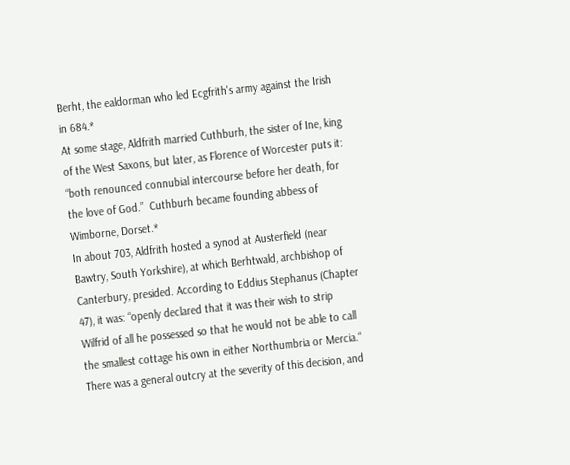Berht, the ealdorman who led Ecgfrith's army against the Irish in 684.*
At some stage, Aldfrith married Cuthburh, the sister of Ine, king of the West Saxons, but later, as Florence of Worcester puts it: “both renounced connubial intercourse before her death, for the love of God.”  Cuthburh became founding abbess of Wimborne, Dorset.*
In about 703, Aldfrith hosted a synod at Austerfield (near Bawtry, South Yorkshire), at which Berhtwald, archbishop of Canterbury, presided. According to Eddius Stephanus (Chapter 47), it was: “openly declared that it was their wish to strip Wilfrid of all he possessed so that he would not be able to call the smallest cottage his own in either Northumbria or Mercia.“  There was a general outcry at the severity of this decision, and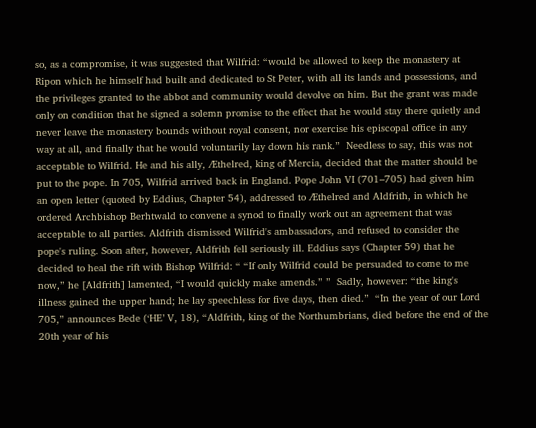so, as a compromise, it was suggested that Wilfrid: “would be allowed to keep the monastery at Ripon which he himself had built and dedicated to St Peter, with all its lands and possessions, and the privileges granted to the abbot and community would devolve on him. But the grant was made only on condition that he signed a solemn promise to the effect that he would stay there quietly and never leave the monastery bounds without royal consent, nor exercise his episcopal office in any way at all, and finally that he would voluntarily lay down his rank.”  Needless to say, this was not acceptable to Wilfrid. He and his ally, Æthelred, king of Mercia, decided that the matter should be put to the pope. In 705, Wilfrid arrived back in England. Pope John VI (701–705) had given him an open letter (quoted by Eddius, Chapter 54), addressed to Æthelred and Aldfrith, in which he ordered Archbishop Berhtwald to convene a synod to finally work out an agreement that was acceptable to all parties. Aldfrith dismissed Wilfrid's ambassadors, and refused to consider the pope's ruling. Soon after, however, Aldfrith fell seriously ill. Eddius says (Chapter 59) that he decided to heal the rift with Bishop Wilfrid: “ “If only Wilfrid could be persuaded to come to me now,” he [Aldfrith] lamented, “I would quickly make amends.” ”  Sadly, however: “the king's illness gained the upper hand; he lay speechless for five days, then died.”  “In the year of our Lord 705,” announces Bede (‘HE’ V, 18), “Aldfrith, king of the Northumbrians, died before the end of the 20th year of his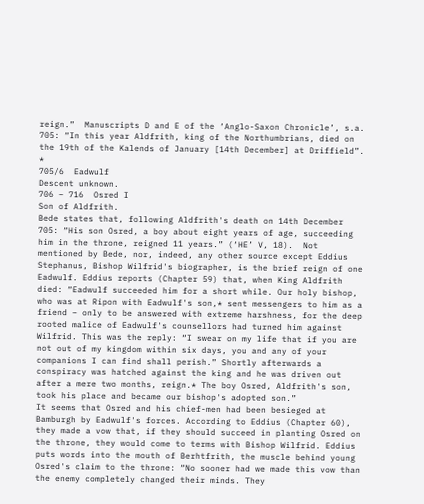reign.”  Manuscripts D and E of the ‘Anglo-Saxon Chronicle’, s.a. 705: “In this year Aldfrith, king of the Northumbrians, died on the 19th of the Kalends of January [14th December] at Driffield”. *
705/6  Eadwulf
Descent unknown.
706 – 716  Osred I
Son of Aldfrith.
Bede states that, following Aldfrith's death on 14th December 705: “His son Osred, a boy about eight years of age, succeeding him in the throne, reigned 11 years.” (‘HE’ V, 18).  Not mentioned by Bede, nor, indeed, any other source except Eddius Stephanus, Bishop Wilfrid's biographer, is the brief reign of one Eadwulf. Eddius reports (Chapter 59) that, when King Aldfrith died: “Eadwulf succeeded him for a short while. Our holy bishop, who was at Ripon with Eadwulf's son,* sent messengers to him as a friend – only to be answered with extreme harshness, for the deep rooted malice of Eadwulf's counsellors had turned him against Wilfrid. This was the reply: “I swear on my life that if you are not out of my kingdom within six days, you and any of your companions I can find shall perish.” Shortly afterwards a conspiracy was hatched against the king and he was driven out after a mere two months, reign.* The boy Osred, Aldfrith's son, took his place and became our bishop's adopted son.”
It seems that Osred and his chief-men had been besieged at Bamburgh by Eadwulf's forces. According to Eddius (Chapter 60), they made a vow that, if they should succeed in planting Osred on the throne, they would come to terms with Bishop Wilfrid. Eddius puts words into the mouth of Berhtfrith, the muscle behind young Osred's claim to the throne: “No sooner had we made this vow than the enemy completely changed their minds. They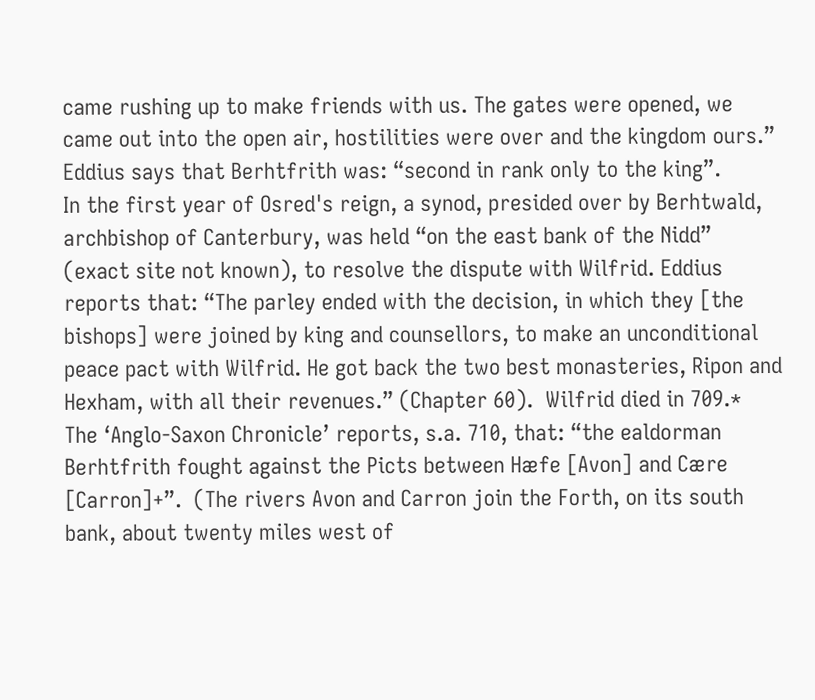came rushing up to make friends with us. The gates were opened, we came out into the open air, hostilities were over and the kingdom ours.”  Eddius says that Berhtfrith was: “second in rank only to the king”.
In the first year of Osred's reign, a synod, presided over by Berhtwald, archbishop of Canterbury, was held “on the east bank of the Nidd” (exact site not known), to resolve the dispute with Wilfrid. Eddius reports that: “The parley ended with the decision, in which they [the bishops] were joined by king and counsellors, to make an unconditional peace pact with Wilfrid. He got back the two best monasteries, Ripon and Hexham, with all their revenues.” (Chapter 60).  Wilfrid died in 709.*
The ‘Anglo-Saxon Chronicle’ reports, s.a. 710, that: “the ealdorman Berhtfrith fought against the Picts between Hæfe [Avon] and Cære [Carron]+”.  (The rivers Avon and Carron join the Forth, on its south bank, about twenty miles west of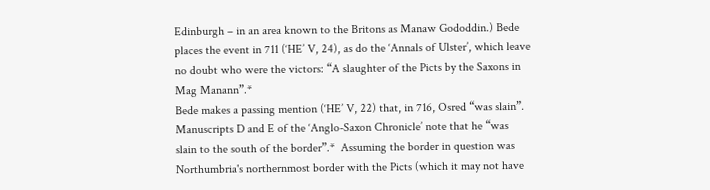Edinburgh – in an area known to the Britons as Manaw Gododdin.) Bede places the event in 711 (‘HE’ V, 24), as do the ‘Annals of Ulster’, which leave no doubt who were the victors: “A slaughter of the Picts by the Saxons in Mag Manann”.*
Bede makes a passing mention (‘HE’ V, 22) that, in 716, Osred “was slain”.  Manuscripts D and E of the ‘Anglo-Saxon Chronicle’ note that he “was slain to the south of the border”.*  Assuming the border in question was Northumbria's northernmost border with the Picts (which it may not have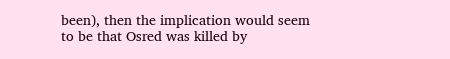been), then the implication would seem to be that Osred was killed by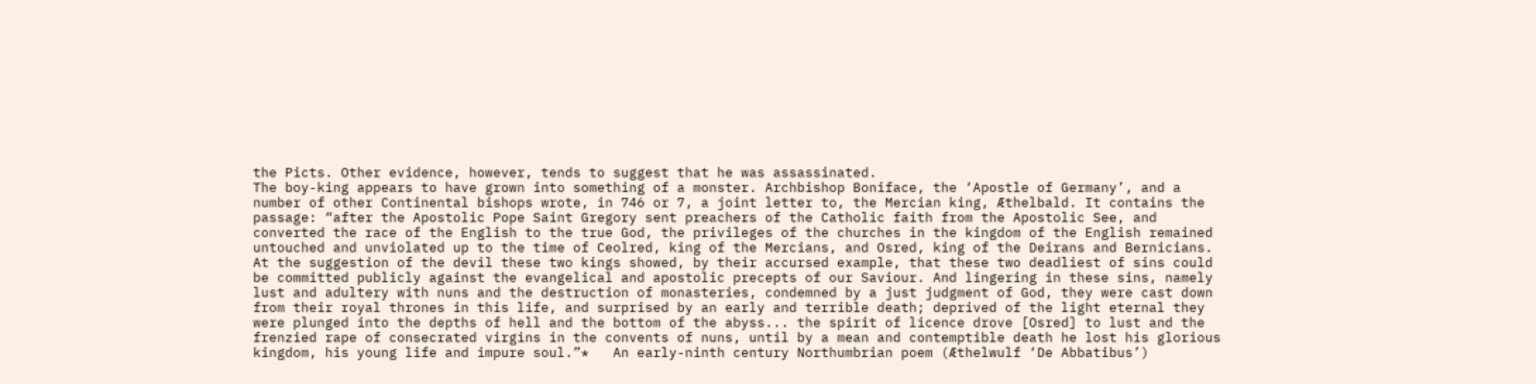the Picts. Other evidence, however, tends to suggest that he was assassinated.
The boy-king appears to have grown into something of a monster. Archbishop Boniface, the ‘Apostle of Germany’, and a number of other Continental bishops wrote, in 746 or 7, a joint letter to, the Mercian king, Æthelbald. It contains the passage: “after the Apostolic Pope Saint Gregory sent preachers of the Catholic faith from the Apostolic See, and converted the race of the English to the true God, the privileges of the churches in the kingdom of the English remained untouched and unviolated up to the time of Ceolred, king of the Mercians, and Osred, king of the Deirans and Bernicians. At the suggestion of the devil these two kings showed, by their accursed example, that these two deadliest of sins could be committed publicly against the evangelical and apostolic precepts of our Saviour. And lingering in these sins, namely lust and adultery with nuns and the destruction of monasteries, condemned by a just judgment of God, they were cast down from their royal thrones in this life, and surprised by an early and terrible death; deprived of the light eternal they were plunged into the depths of hell and the bottom of the abyss... the spirit of licence drove [Osred] to lust and the frenzied rape of consecrated virgins in the convents of nuns, until by a mean and contemptible death he lost his glorious kingdom, his young life and impure soul.”*   An early-ninth century Northumbrian poem (Æthelwulf ‘De Abbatibus’)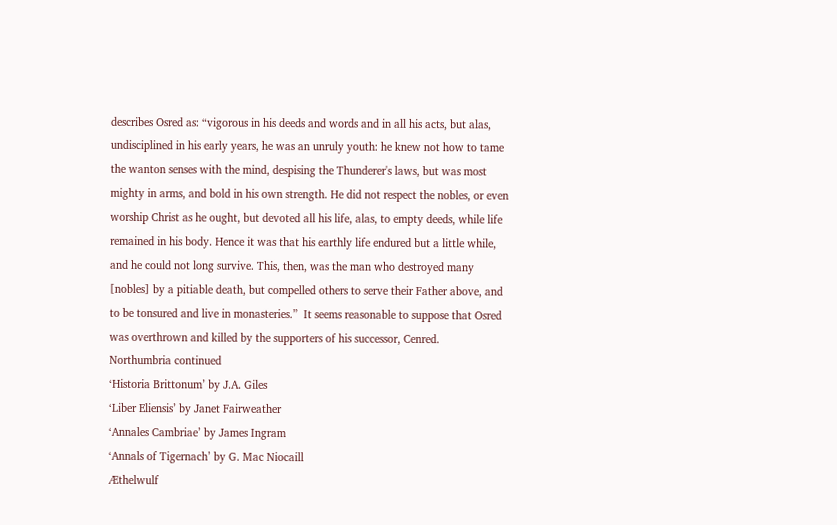describes Osred as: “vigorous in his deeds and words and in all his acts, but alas, undisciplined in his early years, he was an unruly youth: he knew not how to tame the wanton senses with the mind, despising the Thunderer's laws, but was most mighty in arms, and bold in his own strength. He did not respect the nobles, or even worship Christ as he ought, but devoted all his life, alas, to empty deeds, while life remained in his body. Hence it was that his earthly life endured but a little while, and he could not long survive. This, then, was the man who destroyed many [nobles] by a pitiable death, but compelled others to serve their Father above, and to be tonsured and live in monasteries.”  It seems reasonable to suppose that Osred was overthrown and killed by the supporters of his successor, Cenred.
Northumbria continued
‘Historia Brittonum’ by J.A. Giles
‘Liber Eliensis’ by Janet Fairweather
‘Annales Cambriae’ by James Ingram
‘Annals of Tigernach’ by G. Mac Niocaill
Æthelwulf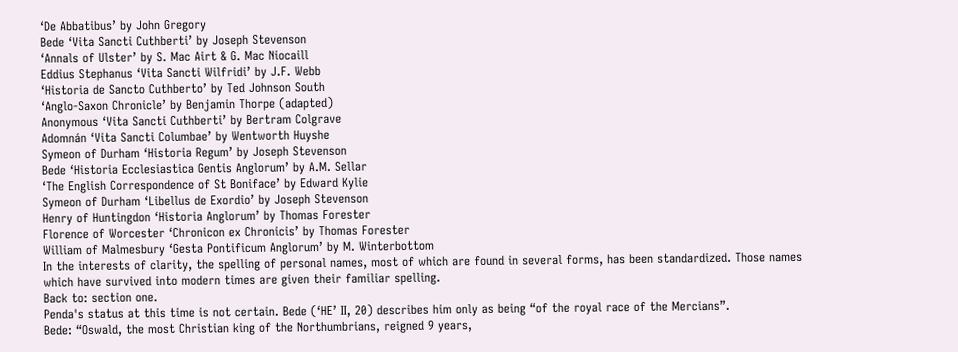‘De Abbatibus’ by John Gregory
Bede ‘Vita Sancti Cuthberti’ by Joseph Stevenson
‘Annals of Ulster’ by S. Mac Airt & G. Mac Niocaill
Eddius Stephanus ‘Vita Sancti Wilfridi’ by J.F. Webb
‘Historia de Sancto Cuthberto’ by Ted Johnson South
‘Anglo-Saxon Chronicle’ by Benjamin Thorpe (adapted)
Anonymous ‘Vita Sancti Cuthberti’ by Bertram Colgrave
Adomnán ‘Vita Sancti Columbae’ by Wentworth Huyshe
Symeon of Durham ‘Historia Regum’ by Joseph Stevenson
Bede ‘Historia Ecclesiastica Gentis Anglorum’ by A.M. Sellar
‘The English Correspondence of St Boniface’ by Edward Kylie
Symeon of Durham ‘Libellus de Exordio’ by Joseph Stevenson
Henry of Huntingdon ‘Historia Anglorum’ by Thomas Forester
Florence of Worcester ‘Chronicon ex Chronicis’ by Thomas Forester
William of Malmesbury ‘Gesta Pontificum Anglorum’ by M. Winterbottom
In the interests of clarity, the spelling of personal names, most of which are found in several forms, has been standardized. Those names which have survived into modern times are given their familiar spelling.
Back to: section one.
Penda's status at this time is not certain. Bede (‘HE’ II, 20) describes him only as being “of the royal race of the Mercians”.
Bede: “Oswald, the most Christian king of the Northumbrians, reigned 9 years,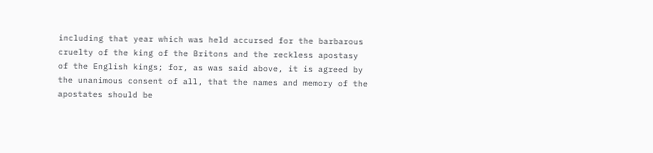including that year which was held accursed for the barbarous cruelty of the king of the Britons and the reckless apostasy of the English kings; for, as was said above, it is agreed by the unanimous consent of all, that the names and memory of the apostates should be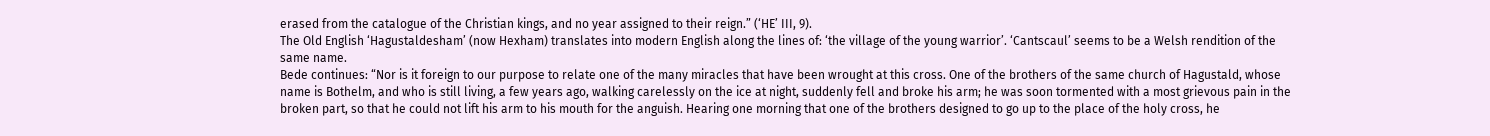erased from the catalogue of the Christian kings, and no year assigned to their reign.” (‘HE’ III, 9).
The Old English ‘Hagustaldesham’ (now Hexham) translates into modern English along the lines of: ‘the village of the young warrior’. ‘Cantscaul’ seems to be a Welsh rendition of the same name.
Bede continues: “Nor is it foreign to our purpose to relate one of the many miracles that have been wrought at this cross. One of the brothers of the same church of Hagustald, whose name is Bothelm, and who is still living, a few years ago, walking carelessly on the ice at night, suddenly fell and broke his arm; he was soon tormented with a most grievous pain in the broken part, so that he could not lift his arm to his mouth for the anguish. Hearing one morning that one of the brothers designed to go up to the place of the holy cross, he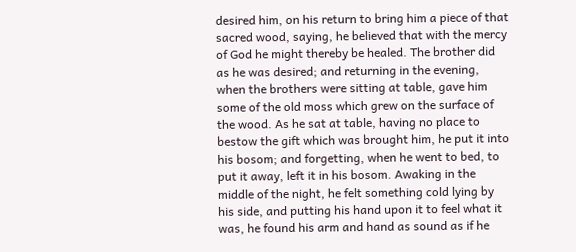desired him, on his return to bring him a piece of that sacred wood, saying, he believed that with the mercy of God he might thereby be healed. The brother did as he was desired; and returning in the evening, when the brothers were sitting at table, gave him some of the old moss which grew on the surface of the wood. As he sat at table, having no place to bestow the gift which was brought him, he put it into his bosom; and forgetting, when he went to bed, to put it away, left it in his bosom. Awaking in the middle of the night, he felt something cold lying by his side, and putting his hand upon it to feel what it was, he found his arm and hand as sound as if he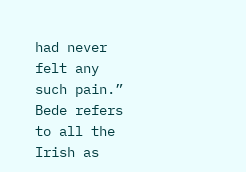had never felt any such pain.”
Bede refers to all the Irish as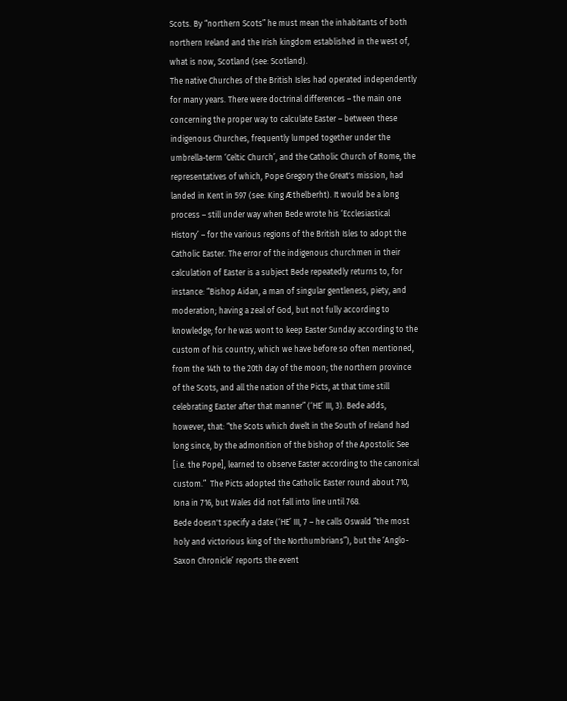Scots. By “northern Scots” he must mean the inhabitants of both northern Ireland and the Irish kingdom established in the west of, what is now, Scotland (see: Scotland).
The native Churches of the British Isles had operated independently for many years. There were doctrinal differences – the main one concerning the proper way to calculate Easter – between these indigenous Churches, frequently lumped together under the umbrella-term ‘Celtic Church’, and the Catholic Church of Rome, the representatives of which, Pope Gregory the Great's mission, had landed in Kent in 597 (see: King Æthelberht). It would be a long process – still under way when Bede wrote his ‘Ecclesiastical History’ – for the various regions of the British Isles to adopt the Catholic Easter. The error of the indigenous churchmen in their calculation of Easter is a subject Bede repeatedly returns to, for instance: “Bishop Aidan, a man of singular gentleness, piety, and moderation; having a zeal of God, but not fully according to knowledge; for he was wont to keep Easter Sunday according to the custom of his country, which we have before so often mentioned, from the 14th to the 20th day of the moon; the northern province of the Scots, and all the nation of the Picts, at that time still celebrating Easter after that manner” (‘HE’ III, 3). Bede adds, however, that: “the Scots which dwelt in the South of Ireland had long since, by the admonition of the bishop of the Apostolic See [i.e. the Pope], learned to observe Easter according to the canonical custom.”  The Picts adopted the Catholic Easter round about 710, Iona in 716, but Wales did not fall into line until 768.
Bede doesn't specify a date (‘HE’ III, 7 – he calls Oswald “the most holy and victorious king of the Northumbrians”), but the ‘Anglo-Saxon Chronicle’ reports the event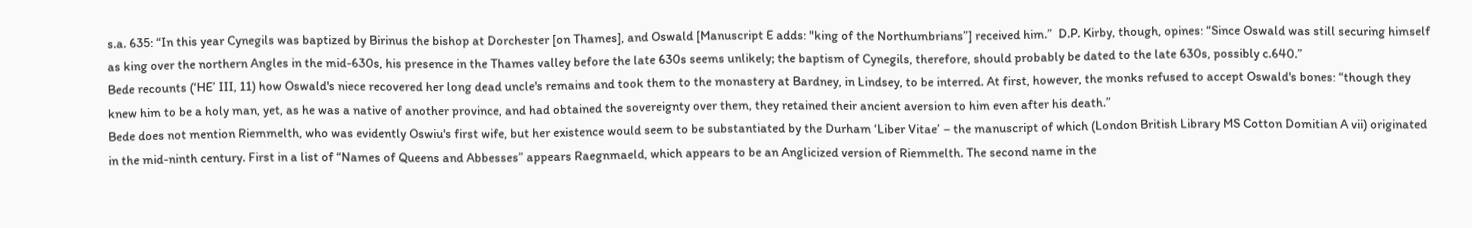s.a. 635: “In this year Cynegils was baptized by Birinus the bishop at Dorchester [on Thames], and Oswald [Manuscript E adds: "king of the Northumbrians”] received him.”  D.P. Kirby, though, opines: “Since Oswald was still securing himself as king over the northern Angles in the mid-630s, his presence in the Thames valley before the late 630s seems unlikely; the baptism of Cynegils, therefore, should probably be dated to the late 630s, possibly c.640.”
Bede recounts (‘HE’ III, 11) how Oswald's niece recovered her long dead uncle's remains and took them to the monastery at Bardney, in Lindsey, to be interred. At first, however, the monks refused to accept Oswald's bones: “though they knew him to be a holy man, yet, as he was a native of another province, and had obtained the sovereignty over them, they retained their ancient aversion to him even after his death.”
Bede does not mention Riemmelth, who was evidently Oswiu's first wife, but her existence would seem to be substantiated by the Durham ‘Liber Vitae’ – the manuscript of which (London British Library MS Cotton Domitian A vii) originated in the mid-ninth century. First in a list of “Names of Queens and Abbesses” appears Raegnmaeld, which appears to be an Anglicized version of Riemmelth. The second name in the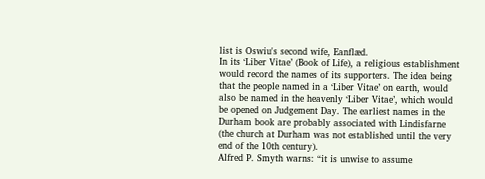list is Oswiu's second wife, Eanflæd.
In its ‘Liber Vitae’ (Book of Life), a religious establishment would record the names of its supporters. The idea being that the people named in a ‘Liber Vitae’ on earth, would also be named in the heavenly ‘Liber Vitae’, which would be opened on Judgement Day. The earliest names in the Durham book are probably associated with Lindisfarne (the church at Durham was not established until the very end of the 10th century).
Alfred P. Smyth warns: “it is unwise to assume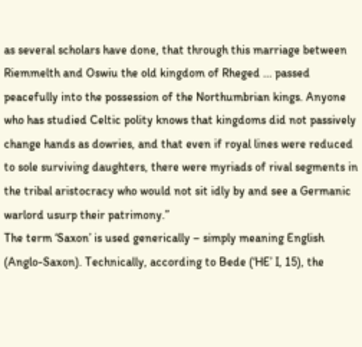as several scholars have done, that through this marriage between Riemmelth and Oswiu the old kingdom of Rheged ... passed peacefully into the possession of the Northumbrian kings. Anyone who has studied Celtic polity knows that kingdoms did not passively change hands as dowries, and that even if royal lines were reduced to sole surviving daughters, there were myriads of rival segments in the tribal aristocracy who would not sit idly by and see a Germanic warlord usurp their patrimony.”
The term ‘Saxon’ is used generically – simply meaning English (Anglo-Saxon). Technically, according to Bede (‘HE’ I, 15), the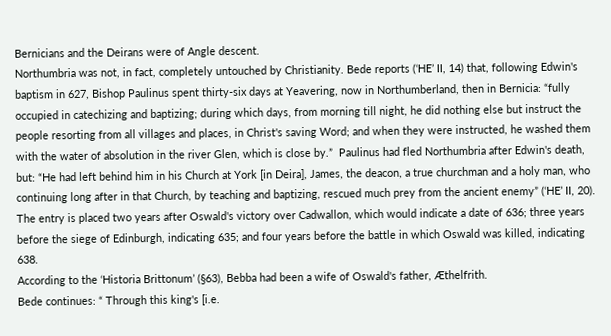Bernicians and the Deirans were of Angle descent.
Northumbria was not, in fact, completely untouched by Christianity. Bede reports (‘HE’ II, 14) that, following Edwin's baptism in 627, Bishop Paulinus spent thirty-six days at Yeavering, now in Northumberland, then in Bernicia: “fully occupied in catechizing and baptizing; during which days, from morning till night, he did nothing else but instruct the people resorting from all villages and places, in Christ's saving Word; and when they were instructed, he washed them with the water of absolution in the river Glen, which is close by.”  Paulinus had fled Northumbria after Edwin's death, but: “He had left behind him in his Church at York [in Deira], James, the deacon, a true churchman and a holy man, who continuing long after in that Church, by teaching and baptizing, rescued much prey from the ancient enemy” (‘HE’ II, 20).
The entry is placed two years after Oswald's victory over Cadwallon, which would indicate a date of 636; three years before the siege of Edinburgh, indicating 635; and four years before the battle in which Oswald was killed, indicating 638.
According to the ‘Historia Brittonum’ (§63), Bebba had been a wife of Oswald's father, Æthelfrith.
Bede continues: “ Through this king's [i.e.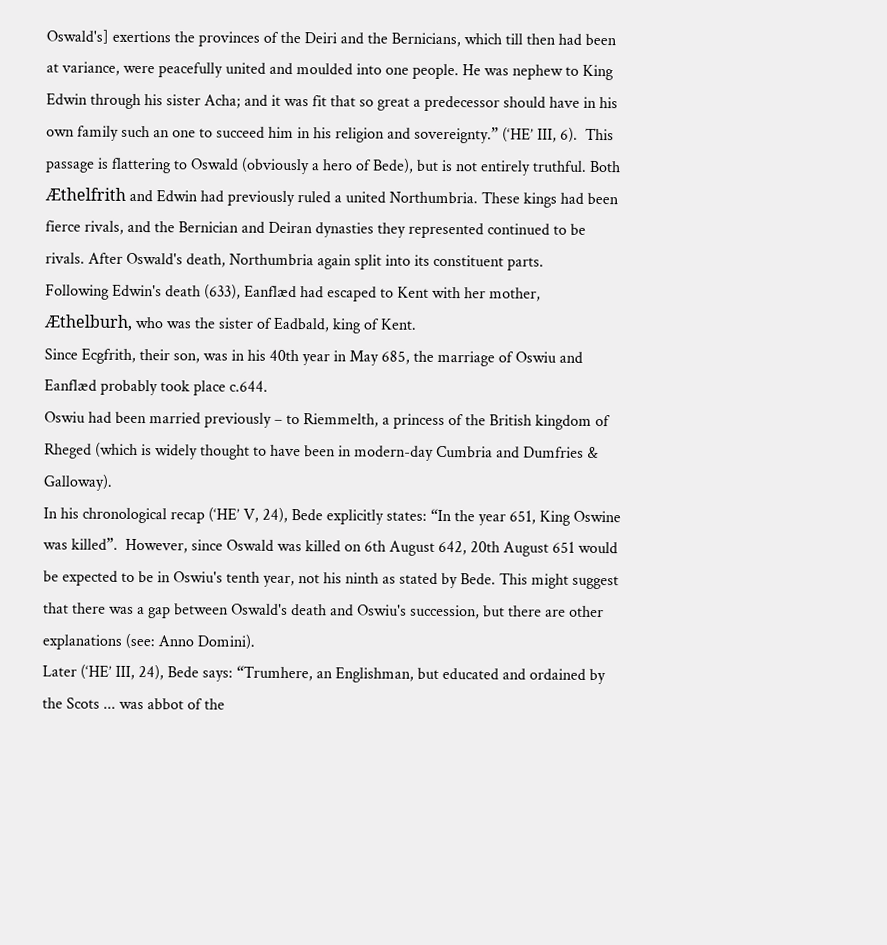Oswald's] exertions the provinces of the Deiri and the Bernicians, which till then had been at variance, were peacefully united and moulded into one people. He was nephew to King Edwin through his sister Acha; and it was fit that so great a predecessor should have in his own family such an one to succeed him in his religion and sovereignty.” (‘HE’ III, 6).  This passage is flattering to Oswald (obviously a hero of Bede), but is not entirely truthful. Both Æthelfrith and Edwin had previously ruled a united Northumbria. These kings had been fierce rivals, and the Bernician and Deiran dynasties they represented continued to be rivals. After Oswald's death, Northumbria again split into its constituent parts.
Following Edwin's death (633), Eanflæd had escaped to Kent with her mother, Æthelburh, who was the sister of Eadbald, king of Kent.
Since Ecgfrith, their son, was in his 40th year in May 685, the marriage of Oswiu and Eanflæd probably took place c.644.
Oswiu had been married previously – to Riemmelth, a princess of the British kingdom of Rheged (which is widely thought to have been in modern-day Cumbria and Dumfries & Galloway).
In his chronological recap (‘HE’ V, 24), Bede explicitly states: “In the year 651, King Oswine was killed”.  However, since Oswald was killed on 6th August 642, 20th August 651 would be expected to be in Oswiu's tenth year, not his ninth as stated by Bede. This might suggest that there was a gap between Oswald's death and Oswiu's succession, but there are other explanations (see: Anno Domini).
Later (‘HE’ III, 24), Bede says: “Trumhere, an Englishman, but educated and ordained by the Scots ... was abbot of the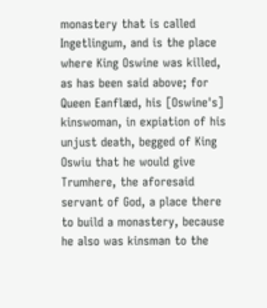monastery that is called Ingetlingum, and is the place where King Oswine was killed, as has been said above; for Queen Eanflæd, his [Oswine's] kinswoman, in expiation of his unjust death, begged of King Oswiu that he would give Trumhere, the aforesaid servant of God, a place there to build a monastery, because he also was kinsman to the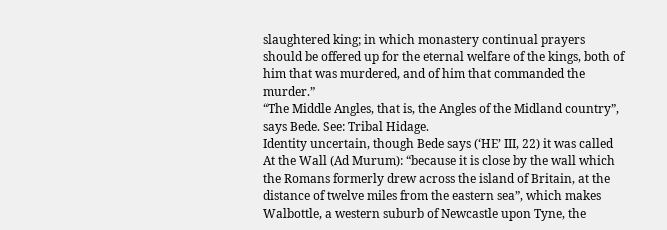slaughtered king; in which monastery continual prayers should be offered up for the eternal welfare of the kings, both of him that was murdered, and of him that commanded the murder.”
“The Middle Angles, that is, the Angles of the Midland country”, says Bede. See: Tribal Hidage.
Identity uncertain, though Bede says (‘HE’ III, 22) it was called At the Wall (Ad Murum): “because it is close by the wall which the Romans formerly drew across the island of Britain, at the distance of twelve miles from the eastern sea”, which makes Walbottle, a western suburb of Newcastle upon Tyne, the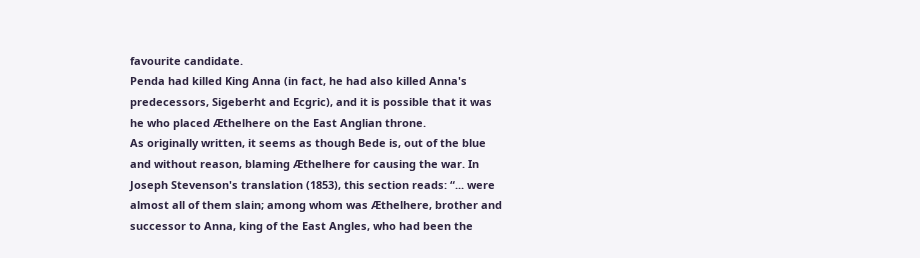favourite candidate.
Penda had killed King Anna (in fact, he had also killed Anna's predecessors, Sigeberht and Ecgric), and it is possible that it was he who placed Æthelhere on the East Anglian throne.
As originally written, it seems as though Bede is, out of the blue and without reason, blaming Æthelhere for causing the war. In Joseph Stevenson's translation (1853), this section reads: “... were almost all of them slain; among whom was Æthelhere, brother and successor to Anna, king of the East Angles, who had been the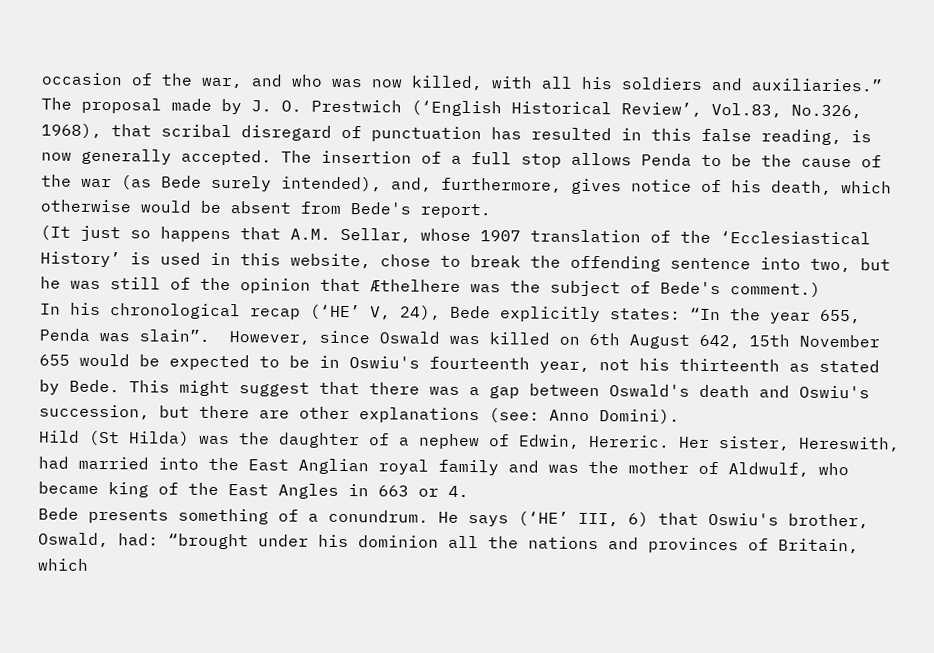occasion of the war, and who was now killed, with all his soldiers and auxiliaries.”  The proposal made by J. O. Prestwich (‘English Historical Review’, Vol.83, No.326, 1968), that scribal disregard of punctuation has resulted in this false reading, is now generally accepted. The insertion of a full stop allows Penda to be the cause of the war (as Bede surely intended), and, furthermore, gives notice of his death, which otherwise would be absent from Bede's report.
(It just so happens that A.M. Sellar, whose 1907 translation of the ‘Ecclesiastical History’ is used in this website, chose to break the offending sentence into two, but he was still of the opinion that Æthelhere was the subject of Bede's comment.)
In his chronological recap (‘HE’ V, 24), Bede explicitly states: “In the year 655, Penda was slain”.  However, since Oswald was killed on 6th August 642, 15th November 655 would be expected to be in Oswiu's fourteenth year, not his thirteenth as stated by Bede. This might suggest that there was a gap between Oswald's death and Oswiu's succession, but there are other explanations (see: Anno Domini).
Hild (St Hilda) was the daughter of a nephew of Edwin, Hereric. Her sister, Hereswith, had married into the East Anglian royal family and was the mother of Aldwulf, who became king of the East Angles in 663 or 4.
Bede presents something of a conundrum. He says (‘HE’ III, 6) that Oswiu's brother, Oswald, had: “brought under his dominion all the nations and provinces of Britain, which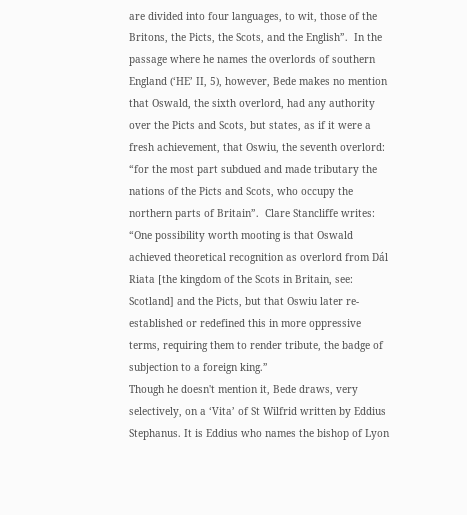are divided into four languages, to wit, those of the Britons, the Picts, the Scots, and the English”.  In the passage where he names the overlords of southern England (‘HE’ II, 5), however, Bede makes no mention that Oswald, the sixth overlord, had any authority over the Picts and Scots, but states, as if it were a fresh achievement, that Oswiu, the seventh overlord: “for the most part subdued and made tributary the nations of the Picts and Scots, who occupy the northern parts of Britain”.  Clare Stancliffe writes: “One possibility worth mooting is that Oswald achieved theoretical recognition as overlord from Dál Riata [the kingdom of the Scots in Britain, see: Scotland] and the Picts, but that Oswiu later re-established or redefined this in more oppressive terms, requiring them to render tribute, the badge of subjection to a foreign king.”
Though he doesn't mention it, Bede draws, very selectively, on a ‘Vita’ of St Wilfrid written by Eddius Stephanus. It is Eddius who names the bishop of Lyon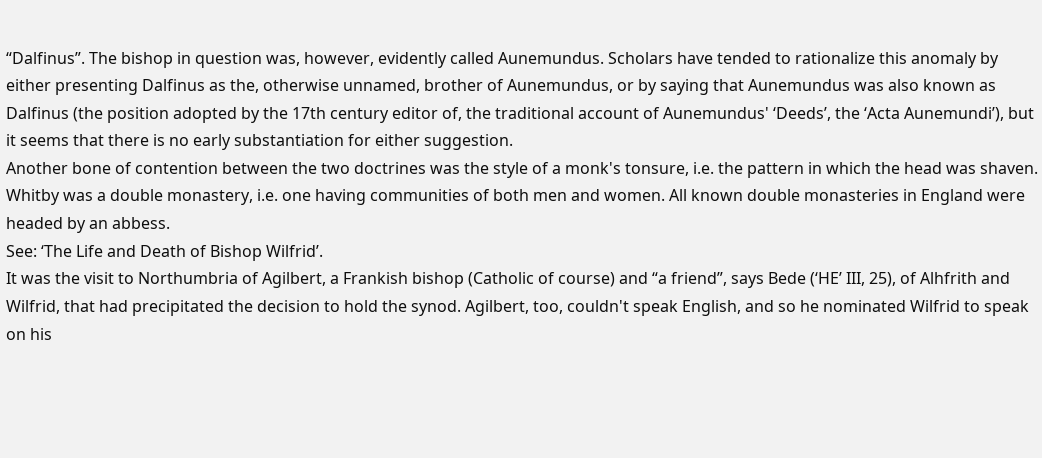“Dalfinus”. The bishop in question was, however, evidently called Aunemundus. Scholars have tended to rationalize this anomaly by either presenting Dalfinus as the, otherwise unnamed, brother of Aunemundus, or by saying that Aunemundus was also known as Dalfinus (the position adopted by the 17th century editor of, the traditional account of Aunemundus' ‘Deeds’, the ‘Acta Aunemundi’), but it seems that there is no early substantiation for either suggestion.
Another bone of contention between the two doctrines was the style of a monk's tonsure, i.e. the pattern in which the head was shaven.
Whitby was a double monastery, i.e. one having communities of both men and women. All known double monasteries in England were headed by an abbess.
See: ‘The Life and Death of Bishop Wilfrid’.
It was the visit to Northumbria of Agilbert, a Frankish bishop (Catholic of course) and “a friend”, says Bede (‘HE’ III, 25), of Alhfrith and Wilfrid, that had precipitated the decision to hold the synod. Agilbert, too, couldn't speak English, and so he nominated Wilfrid to speak on his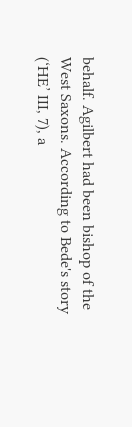behalf. Agilbert had been bishop of the West Saxons. According to Bede's story (‘HE’ III, 7), a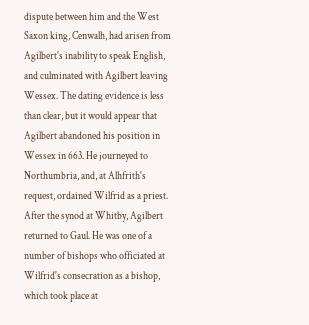dispute between him and the West Saxon king, Cenwalh, had arisen from Agilbert's inability to speak English, and culminated with Agilbert leaving Wessex. The dating evidence is less than clear, but it would appear that Agilbert abandoned his position in Wessex in 663. He journeyed to Northumbria, and, at Alhfrith's request, ordained Wilfrid as a priest. After the synod at Whitby, Agilbert returned to Gaul. He was one of a number of bishops who officiated at Wilfrid's consecration as a bishop, which took place at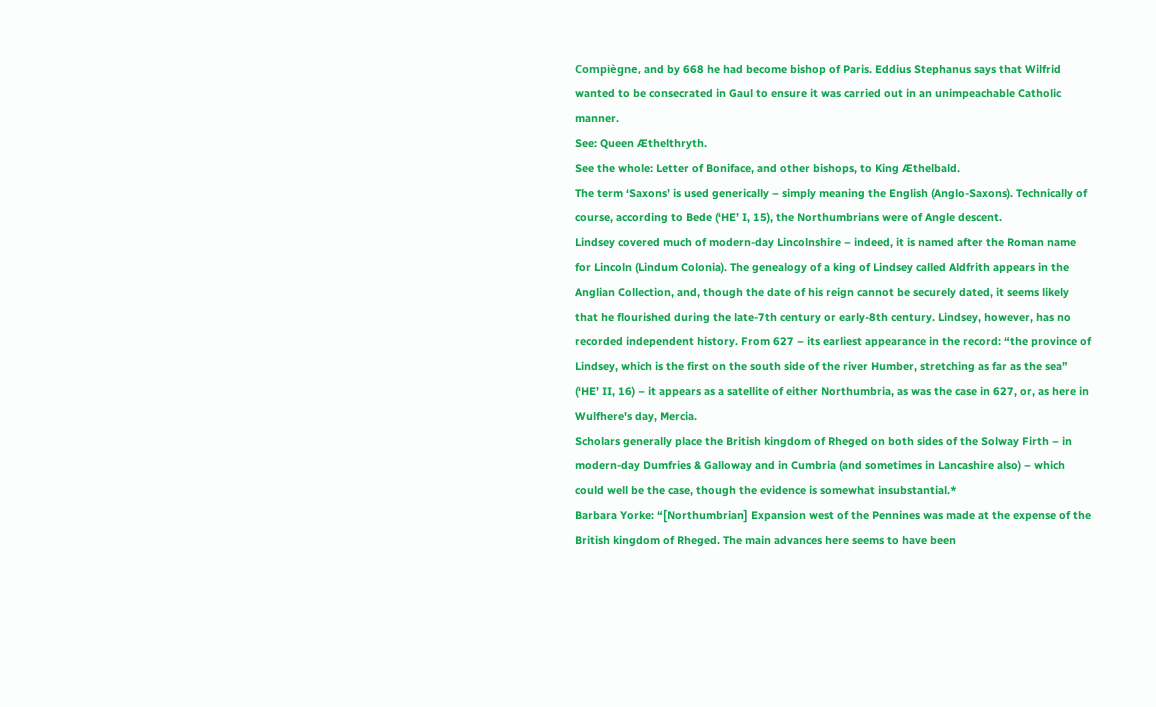Compiègne, and by 668 he had become bishop of Paris. Eddius Stephanus says that Wilfrid wanted to be consecrated in Gaul to ensure it was carried out in an unimpeachable Catholic manner.
See: Queen Æthelthryth.
See the whole: Letter of Boniface, and other bishops, to King Æthelbald.
The term ‘Saxons’ is used generically – simply meaning the English (Anglo-Saxons). Technically of course, according to Bede (‘HE’ I, 15), the Northumbrians were of Angle descent.
Lindsey covered much of modern-day Lincolnshire – indeed, it is named after the Roman name for Lincoln (Lindum Colonia). The genealogy of a king of Lindsey called Aldfrith appears in the Anglian Collection, and, though the date of his reign cannot be securely dated, it seems likely that he flourished during the late-7th century or early-8th century. Lindsey, however, has no recorded independent history. From 627 – its earliest appearance in the record: “the province of Lindsey, which is the first on the south side of the river Humber, stretching as far as the sea” (‘HE’ II, 16) – it appears as a satellite of either Northumbria, as was the case in 627, or, as here in Wulfhere's day, Mercia.
Scholars generally place the British kingdom of Rheged on both sides of the Solway Firth – in modern-day Dumfries & Galloway and in Cumbria (and sometimes in Lancashire also) – which could well be the case, though the evidence is somewhat insubstantial.*
Barbara Yorke: “[Northumbrian] Expansion west of the Pennines was made at the expense of the British kingdom of Rheged. The main advances here seems to have been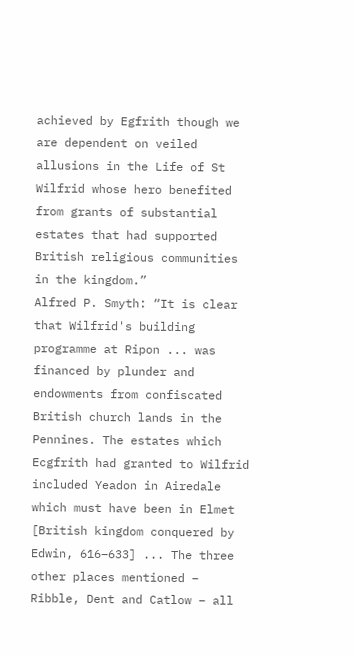achieved by Egfrith though we are dependent on veiled allusions in the Life of St Wilfrid whose hero benefited from grants of substantial estates that had supported British religious communities in the kingdom.”
Alfred P. Smyth: “It is clear that Wilfrid's building programme at Ripon ... was financed by plunder and endowments from confiscated British church lands in the Pennines. The estates which Ecgfrith had granted to Wilfrid included Yeadon in Airedale which must have been in Elmet [British kingdom conquered by Edwin, 616–633] ... The three other places mentioned – Ribble, Dent and Catlow – all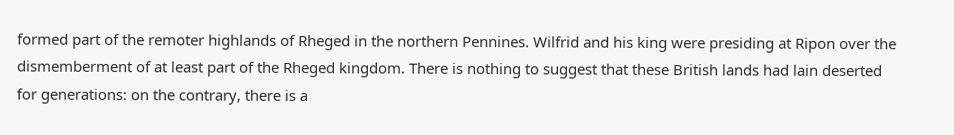formed part of the remoter highlands of Rheged in the northern Pennines. Wilfrid and his king were presiding at Ripon over the dismemberment of at least part of the Rheged kingdom. There is nothing to suggest that these British lands had lain deserted for generations: on the contrary, there is a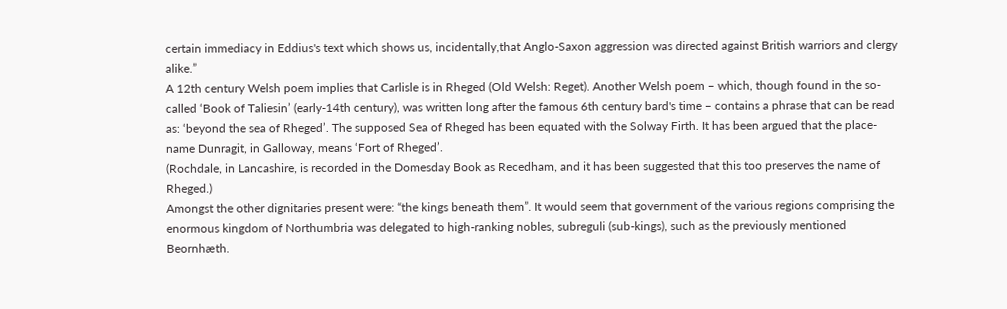certain immediacy in Eddius's text which shows us, incidentally,that Anglo-Saxon aggression was directed against British warriors and clergy alike.”
A 12th century Welsh poem implies that Carlisle is in Rheged (Old Welsh: Reget). Another Welsh poem – which, though found in the so-called ‘Book of Taliesin’ (early-14th century), was written long after the famous 6th century bard's time – contains a phrase that can be read as: ‘beyond the sea of Rheged’. The supposed Sea of Rheged has been equated with the Solway Firth. It has been argued that the place-name Dunragit, in Galloway, means ‘Fort of Rheged’.
(Rochdale, in Lancashire, is recorded in the Domesday Book as Recedham, and it has been suggested that this too preserves the name of Rheged.)
Amongst the other dignitaries present were: “the kings beneath them”. It would seem that government of the various regions comprising the enormous kingdom of Northumbria was delegated to high-ranking nobles, subreguli (sub-kings), such as the previously mentioned Beornhæth.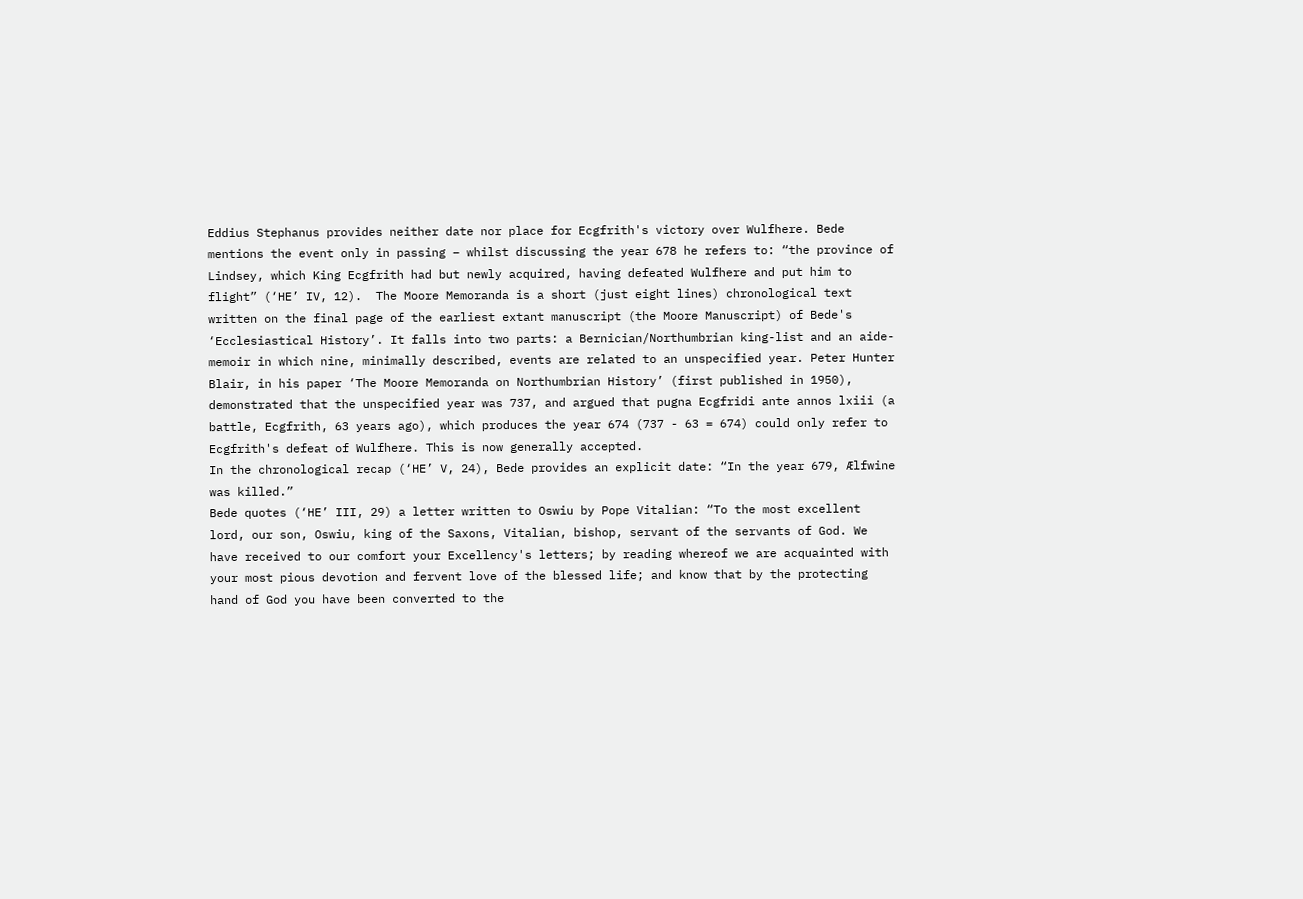Eddius Stephanus provides neither date nor place for Ecgfrith's victory over Wulfhere. Bede mentions the event only in passing – whilst discussing the year 678 he refers to: “the province of Lindsey, which King Ecgfrith had but newly acquired, having defeated Wulfhere and put him to flight” (‘HE’ IV, 12).  The Moore Memoranda is a short (just eight lines) chronological text written on the final page of the earliest extant manuscript (the Moore Manuscript) of Bede's ‘Ecclesiastical History’. It falls into two parts: a Bernician/Northumbrian king-list and an aide-memoir in which nine, minimally described, events are related to an unspecified year. Peter Hunter Blair, in his paper ‘The Moore Memoranda on Northumbrian History’ (first published in 1950), demonstrated that the unspecified year was 737, and argued that pugna Ecgfridi ante annos lxiii (a battle, Ecgfrith, 63 years ago), which produces the year 674 (737 - 63 = 674) could only refer to Ecgfrith's defeat of Wulfhere. This is now generally accepted.
In the chronological recap (‘HE’ V, 24), Bede provides an explicit date: “In the year 679, Ælfwine was killed.”
Bede quotes (‘HE’ III, 29) a letter written to Oswiu by Pope Vitalian: “To the most excellent lord, our son, Oswiu, king of the Saxons, Vitalian, bishop, servant of the servants of God. We have received to our comfort your Excellency's letters; by reading whereof we are acquainted with your most pious devotion and fervent love of the blessed life; and know that by the protecting hand of God you have been converted to the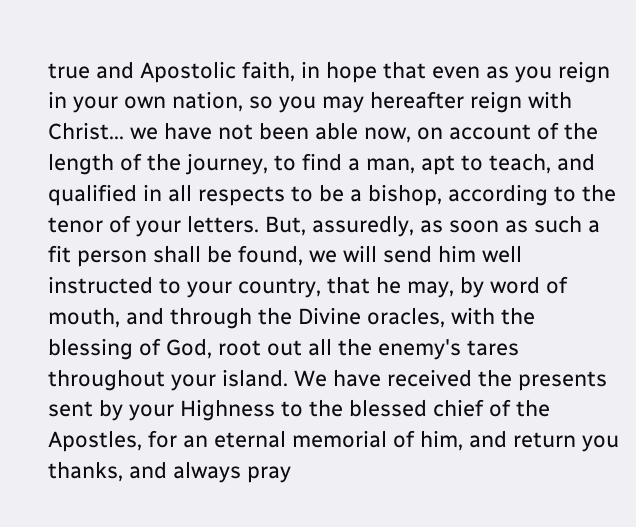true and Apostolic faith, in hope that even as you reign in your own nation, so you may hereafter reign with Christ... we have not been able now, on account of the length of the journey, to find a man, apt to teach, and qualified in all respects to be a bishop, according to the tenor of your letters. But, assuredly, as soon as such a fit person shall be found, we will send him well instructed to your country, that he may, by word of mouth, and through the Divine oracles, with the blessing of God, root out all the enemy's tares throughout your island. We have received the presents sent by your Highness to the blessed chief of the Apostles, for an eternal memorial of him, and return you thanks, and always pray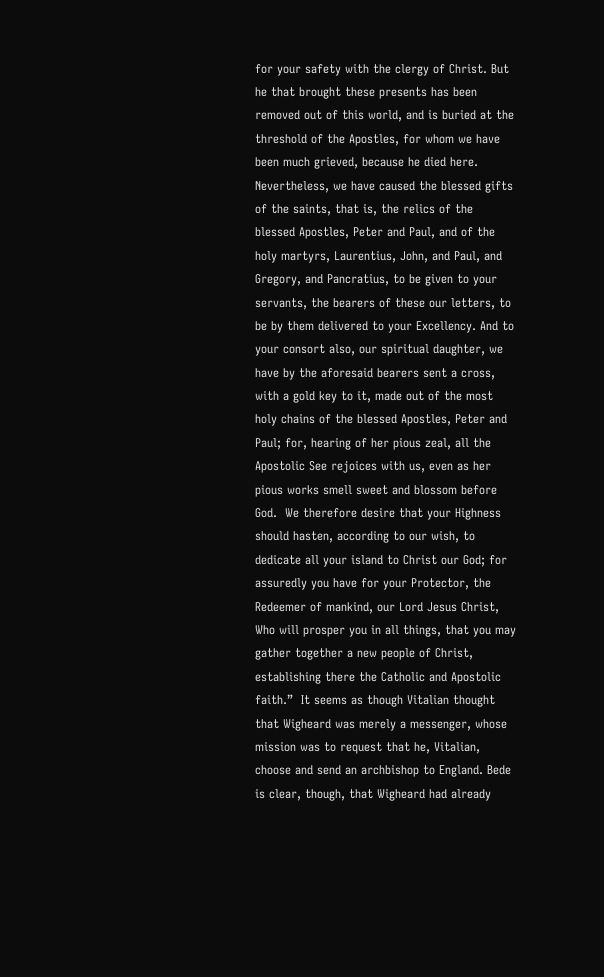for your safety with the clergy of Christ. But he that brought these presents has been removed out of this world, and is buried at the threshold of the Apostles, for whom we have been much grieved, because he died here. Nevertheless, we have caused the blessed gifts of the saints, that is, the relics of the blessed Apostles, Peter and Paul, and of the holy martyrs, Laurentius, John, and Paul, and Gregory, and Pancratius, to be given to your servants, the bearers of these our letters, to be by them delivered to your Excellency. And to your consort also, our spiritual daughter, we have by the aforesaid bearers sent a cross, with a gold key to it, made out of the most holy chains of the blessed Apostles, Peter and Paul; for, hearing of her pious zeal, all the Apostolic See rejoices with us, even as her pious works smell sweet and blossom before God.  We therefore desire that your Highness should hasten, according to our wish, to dedicate all your island to Christ our God; for assuredly you have for your Protector, the Redeemer of mankind, our Lord Jesus Christ, Who will prosper you in all things, that you may gather together a new people of Christ, establishing there the Catholic and Apostolic faith.”  It seems as though Vitalian thought that Wigheard was merely a messenger, whose mission was to request that he, Vitalian, choose and send an archbishop to England. Bede is clear, though, that Wigheard had already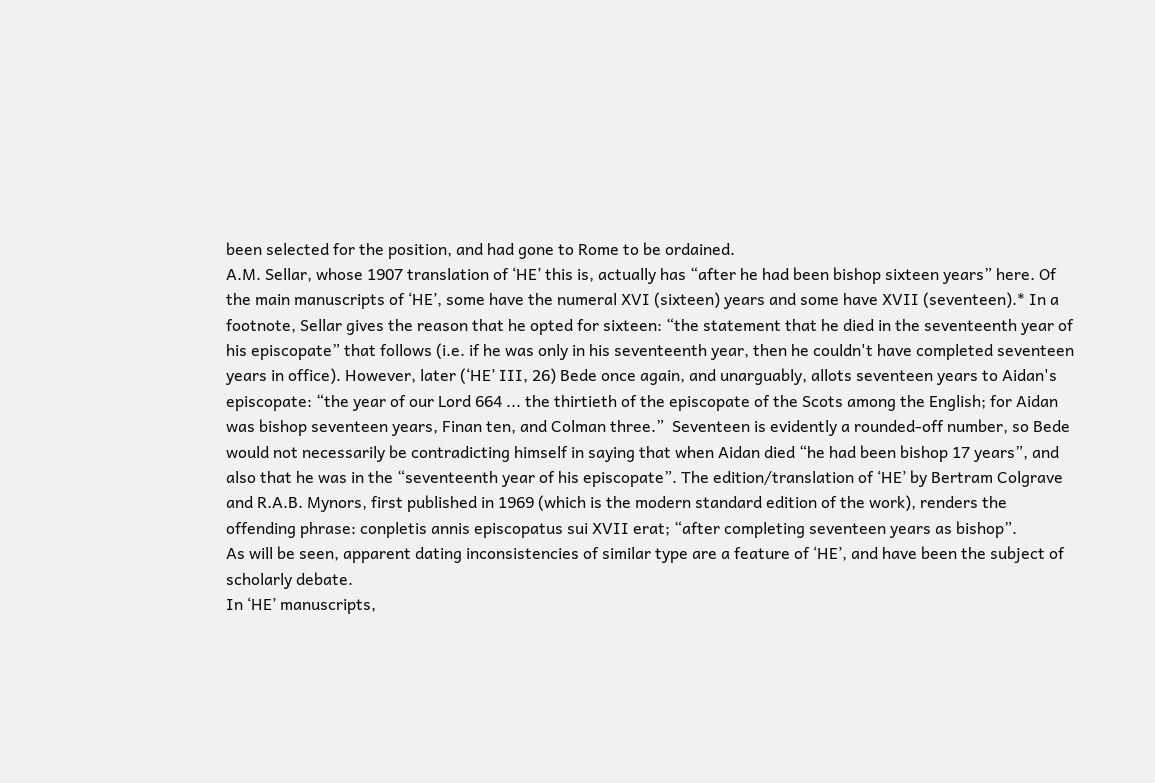been selected for the position, and had gone to Rome to be ordained.
A.M. Sellar, whose 1907 translation of ‘HE’ this is, actually has “after he had been bishop sixteen years” here. Of the main manuscripts of ‘HE’, some have the numeral XVI (sixteen) years and some have XVII (seventeen).* In a footnote, Sellar gives the reason that he opted for sixteen: “the statement that he died in the seventeenth year of his episcopate” that follows (i.e. if he was only in his seventeenth year, then he couldn't have completed seventeen years in office). However, later (‘HE’ III, 26) Bede once again, and unarguably, allots seventeen years to Aidan's episcopate: “the year of our Lord 664 ... the thirtieth of the episcopate of the Scots among the English; for Aidan was bishop seventeen years, Finan ten, and Colman three.”  Seventeen is evidently a rounded-off number, so Bede would not necessarily be contradicting himself in saying that when Aidan died “he had been bishop 17 years”, and also that he was in the “seventeenth year of his episcopate”. The edition/translation of ‘HE’ by Bertram Colgrave and R.A.B. Mynors, first published in 1969 (which is the modern standard edition of the work), renders the offending phrase: conpletis annis episcopatus sui XVII erat; “after completing seventeen years as bishop”.
As will be seen, apparent dating inconsistencies of similar type are a feature of ‘HE’, and have been the subject of scholarly debate.
In ‘HE’ manuscripts,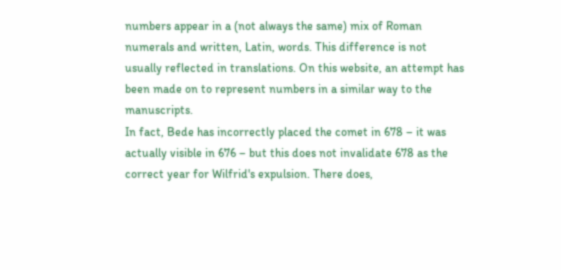numbers appear in a (not always the same) mix of Roman numerals and written, Latin, words. This difference is not usually reflected in translations. On this website, an attempt has been made on to represent numbers in a similar way to the manuscripts.
In fact, Bede has incorrectly placed the comet in 678 – it was actually visible in 676 – but this does not invalidate 678 as the correct year for Wilfrid's expulsion. There does,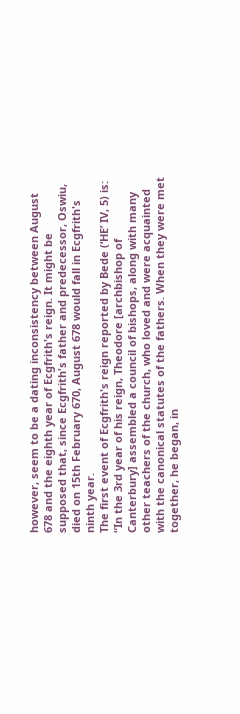however, seem to be a dating inconsistency between August 678 and the eighth year of Ecgfrith's reign. It might be supposed that, since Ecgfrith's father and predecessor, Oswiu, died on 15th February 670, August 678 would fall in Ecgfrith's ninth year.
The first event of Ecgfrith's reign reported by Bede (‘HE’ IV, 5) is: “In the 3rd year of his reign, Theodore [archbishop of Canterbury] assembled a council of bishops, along with many other teachers of the church, who loved and were acquainted with the canonical statutes of the fathers. When they were met together, he began, in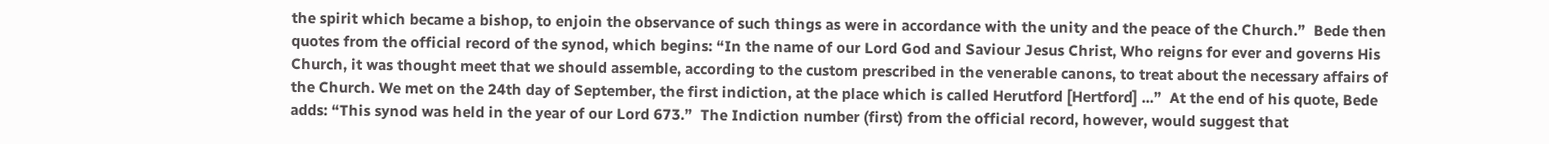the spirit which became a bishop, to enjoin the observance of such things as were in accordance with the unity and the peace of the Church.”  Bede then quotes from the official record of the synod, which begins: “In the name of our Lord God and Saviour Jesus Christ, Who reigns for ever and governs His Church, it was thought meet that we should assemble, according to the custom prescribed in the venerable canons, to treat about the necessary affairs of the Church. We met on the 24th day of September, the first indiction, at the place which is called Herutford [Hertford] ...”  At the end of his quote, Bede adds: “This synod was held in the year of our Lord 673.”  The Indiction number (first) from the official record, however, would suggest that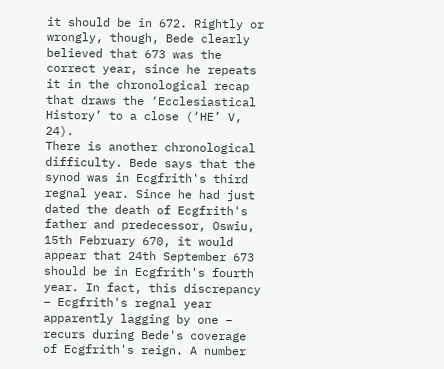it should be in 672. Rightly or wrongly, though, Bede clearly believed that 673 was the correct year, since he repeats it in the chronological recap that draws the ‘Ecclesiastical History’ to a close (‘HE’ V, 24).
There is another chronological difficulty. Bede says that the synod was in Ecgfrith's third regnal year. Since he had just dated the death of Ecgfrith's father and predecessor, Oswiu, 15th February 670, it would appear that 24th September 673 should be in Ecgfrith's fourth year. In fact, this discrepancy – Ecgfrith's regnal year apparently lagging by one – recurs during Bede's coverage of Ecgfrith's reign. A number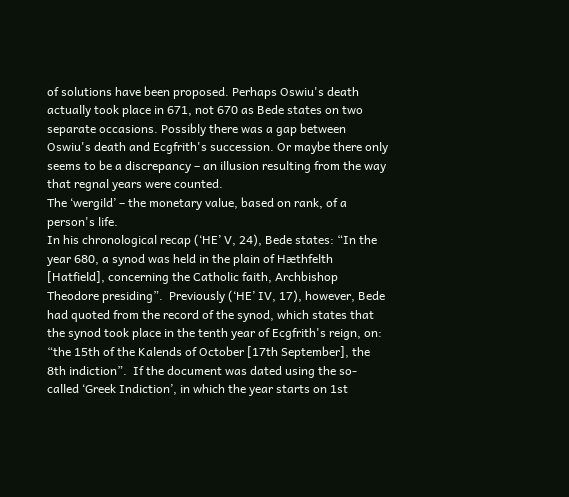of solutions have been proposed. Perhaps Oswiu's death actually took place in 671, not 670 as Bede states on two separate occasions. Possibly there was a gap between Oswiu's death and Ecgfrith's succession. Or maybe there only seems to be a discrepancy – an illusion resulting from the way that regnal years were counted.
The ‘wergild’ – the monetary value, based on rank, of a person's life.
In his chronological recap (‘HE’ V, 24), Bede states: “In the year 680, a synod was held in the plain of Hæthfelth [Hatfield], concerning the Catholic faith, Archbishop Theodore presiding”.  Previously (‘HE’ IV, 17), however, Bede had quoted from the record of the synod, which states that the synod took place in the tenth year of Ecgfrith's reign, on: “the 15th of the Kalends of October [17th September], the 8th indiction”.  If the document was dated using the so-called ‘Greek Indiction’, in which the year starts on 1st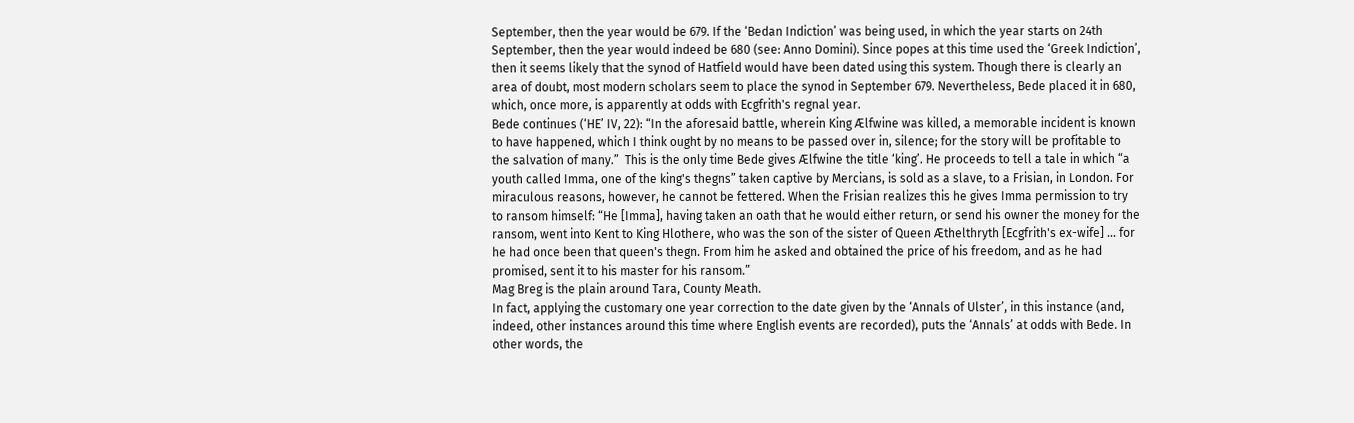September, then the year would be 679. If the ‘Bedan Indiction’ was being used, in which the year starts on 24th September, then the year would indeed be 680 (see: Anno Domini). Since popes at this time used the ‘Greek Indiction’, then it seems likely that the synod of Hatfield would have been dated using this system. Though there is clearly an area of doubt, most modern scholars seem to place the synod in September 679. Nevertheless, Bede placed it in 680, which, once more, is apparently at odds with Ecgfrith's regnal year.
Bede continues (‘HE’ IV, 22): “In the aforesaid battle, wherein King Ælfwine was killed, a memorable incident is known to have happened, which I think ought by no means to be passed over in, silence; for the story will be profitable to the salvation of many.”  This is the only time Bede gives Ælfwine the title ‘king’. He proceeds to tell a tale in which “a youth called Imma, one of the king's thegns” taken captive by Mercians, is sold as a slave, to a Frisian, in London. For miraculous reasons, however, he cannot be fettered. When the Frisian realizes this he gives Imma permission to try to ransom himself: “He [Imma], having taken an oath that he would either return, or send his owner the money for the ransom, went into Kent to King Hlothere, who was the son of the sister of Queen Æthelthryth [Ecgfrith's ex-wife] ... for he had once been that queen's thegn. From him he asked and obtained the price of his freedom, and as he had promised, sent it to his master for his ransom.”
Mag Breg is the plain around Tara, County Meath.
In fact, applying the customary one year correction to the date given by the ‘Annals of Ulster’, in this instance (and, indeed, other instances around this time where English events are recorded), puts the ‘Annals’ at odds with Bede. In other words, the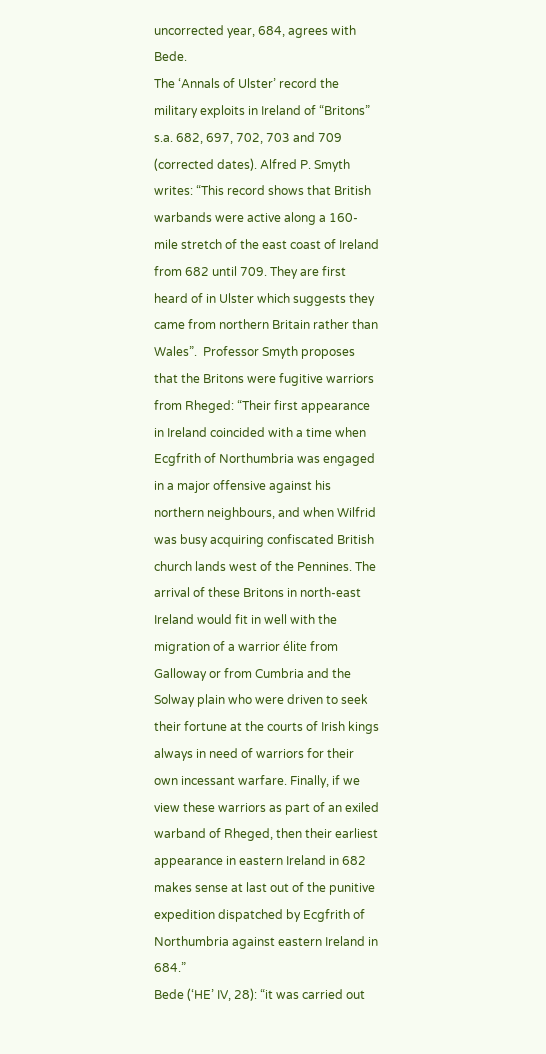uncorrected year, 684, agrees with Bede.
The ‘Annals of Ulster’ record the military exploits in Ireland of “Britons” s.a. 682, 697, 702, 703 and 709 (corrected dates). Alfred P. Smyth writes: “This record shows that British warbands were active along a 160-mile stretch of the east coast of Ireland from 682 until 709. They are first heard of in Ulster which suggests they came from northern Britain rather than Wales”.  Professor Smyth proposes that the Britons were fugitive warriors from Rheged: “Their first appearance in Ireland coincided with a time when Ecgfrith of Northumbria was engaged in a major offensive against his northern neighbours, and when Wilfrid was busy acquiring confiscated British church lands west of the Pennines. The arrival of these Britons in north-east Ireland would fit in well with the migration of a warrior élite from Galloway or from Cumbria and the Solway plain who were driven to seek their fortune at the courts of Irish kings always in need of warriors for their own incessant warfare. Finally, if we view these warriors as part of an exiled warband of Rheged, then their earliest appearance in eastern Ireland in 682 makes sense at last out of the punitive expedition dispatched by Ecgfrith of Northumbria against eastern Ireland in 684.”
Bede (‘HE’ IV, 28): “it was carried out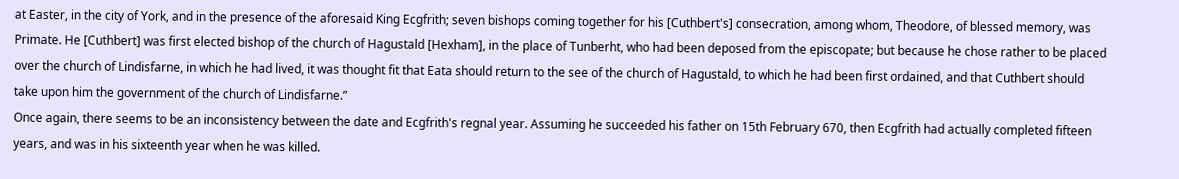at Easter, in the city of York, and in the presence of the aforesaid King Ecgfrith; seven bishops coming together for his [Cuthbert's] consecration, among whom, Theodore, of blessed memory, was Primate. He [Cuthbert] was first elected bishop of the church of Hagustald [Hexham], in the place of Tunberht, who had been deposed from the episcopate; but because he chose rather to be placed over the church of Lindisfarne, in which he had lived, it was thought fit that Eata should return to the see of the church of Hagustald, to which he had been first ordained, and that Cuthbert should take upon him the government of the church of Lindisfarne.”
Once again, there seems to be an inconsistency between the date and Ecgfrith's regnal year. Assuming he succeeded his father on 15th February 670, then Ecgfrith had actually completed fifteen years, and was in his sixteenth year when he was killed.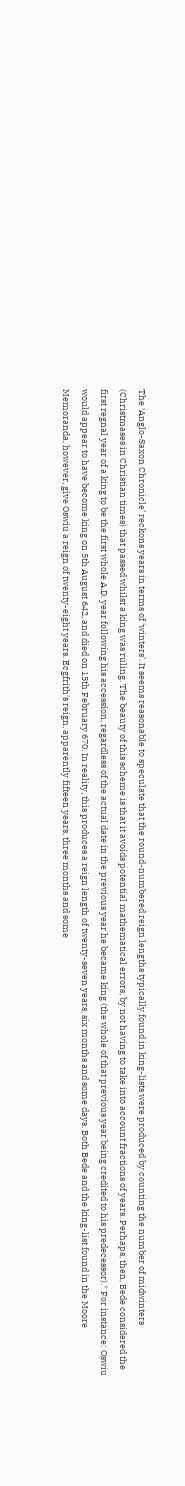The ‘Anglo-Saxon Chronicle’ reckons years in terms of ‘winters’. It seems reasonable to speculate that the round-numbered reign lengths typically found in king-lists were produced by counting the number of midwinters (Christmases in Christian times) that passed whilst a king was ruling. The beauty of this scheme is that it avoids potential mathematical errors, by not having to take into account fractions of years. Perhaps, then, Bede considered the first regnal year of a king to be the first whole A.D. year following his accession, regardless of the actual date in the previous year he became king (the whole of that previous year being credited to his predecessor).* For instance: Oswiu would appear to have become king on 5th August 642, and died on 15th February 670. In reality, this produces a reign length of twenty-seven years, six months and some days. Both Bede and the king-list found in the Moore Memoranda, however, give Oswiu a reign of twenty-eight years. Ecgfrith's reign, apparently fifteen years, three months and some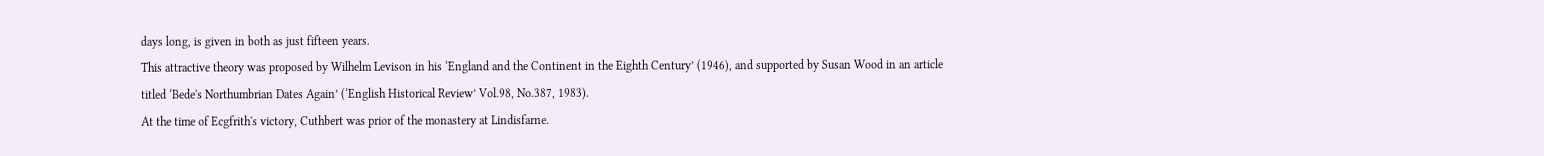days long, is given in both as just fifteen years.
This attractive theory was proposed by Wilhelm Levison in his ‘England and the Continent in the Eighth Century’ (1946), and supported by Susan Wood in an article titled ‘Bede's Northumbrian Dates Again’ (‘English Historical Review’ Vol.98, No.387, 1983).
At the time of Ecgfrith's victory, Cuthbert was prior of the monastery at Lindisfarne.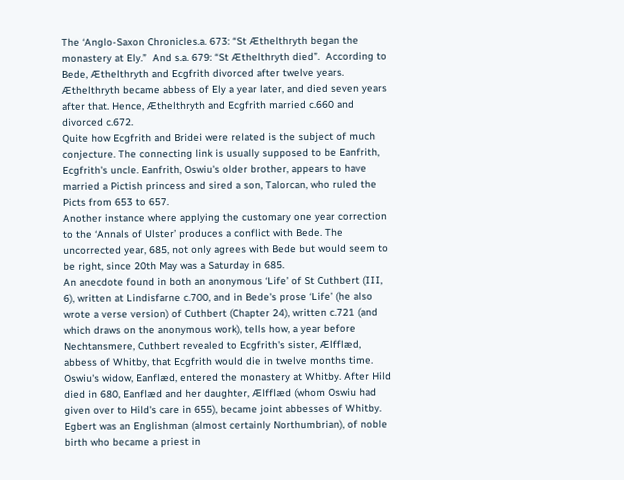The ‘Anglo-Saxon Chronicles.a. 673: “St Æthelthryth began the monastery at Ely.”  And s.a. 679: “St Æthelthryth died”.  According to Bede, Æthelthryth and Ecgfrith divorced after twelve years. Æthelthryth became abbess of Ely a year later, and died seven years after that. Hence, Æthelthryth and Ecgfrith married c.660 and divorced c.672.
Quite how Ecgfrith and Bridei were related is the subject of much conjecture. The connecting link is usually supposed to be Eanfrith, Ecgfrith's uncle. Eanfrith, Oswiu's older brother, appears to have married a Pictish princess and sired a son, Talorcan, who ruled the Picts from 653 to 657.
Another instance where applying the customary one year correction to the ‘Annals of Ulster’ produces a conflict with Bede. The uncorrected year, 685, not only agrees with Bede but would seem to be right, since 20th May was a Saturday in 685.
An anecdote found in both an anonymous ‘Life’ of St Cuthbert (III, 6), written at Lindisfarne c.700, and in Bede's prose ‘Life’ (he also wrote a verse version) of Cuthbert (Chapter 24), written c.721 (and which draws on the anonymous work), tells how, a year before Nechtansmere, Cuthbert revealed to Ecgfrith's sister, Ælfflæd, abbess of Whitby, that Ecgfrith would die in twelve months time.
Oswiu's widow, Eanflæd, entered the monastery at Whitby. After Hild died in 680, Eanflæd and her daughter, Ælfflæd (whom Oswiu had given over to Hild's care in 655), became joint abbesses of Whitby.
Egbert was an Englishman (almost certainly Northumbrian), of noble birth who became a priest in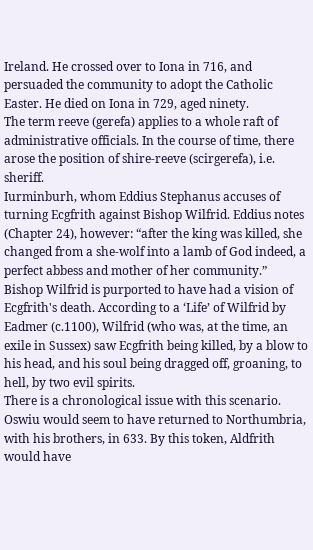Ireland. He crossed over to Iona in 716, and persuaded the community to adopt the Catholic Easter. He died on Iona in 729, aged ninety.
The term reeve (gerefa) applies to a whole raft of administrative officials. In the course of time, there arose the position of shire-reeve (scirgerefa), i.e. sheriff.
Iurminburh, whom Eddius Stephanus accuses of turning Ecgfrith against Bishop Wilfrid. Eddius notes (Chapter 24), however: “after the king was killed, she changed from a she-wolf into a lamb of God indeed, a perfect abbess and mother of her community.”
Bishop Wilfrid is purported to have had a vision of Ecgfrith's death. According to a ‘Life’ of Wilfrid by Eadmer (c.1100), Wilfrid (who was, at the time, an exile in Sussex) saw Ecgfrith being killed, by a blow to his head, and his soul being dragged off, groaning, to hell, by two evil spirits.
There is a chronological issue with this scenario. Oswiu would seem to have returned to Northumbria, with his brothers, in 633. By this token, Aldfrith would have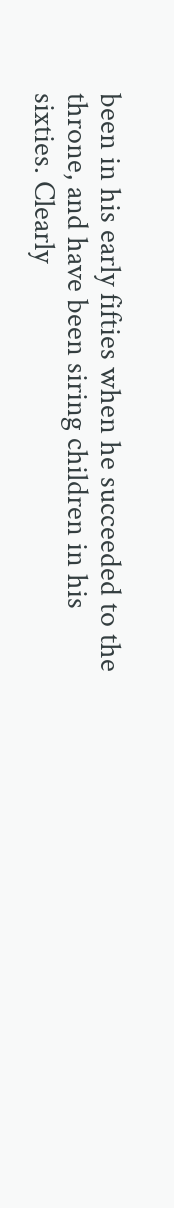been in his early fifties when he succeeded to the throne, and have been siring children in his sixties. Clearly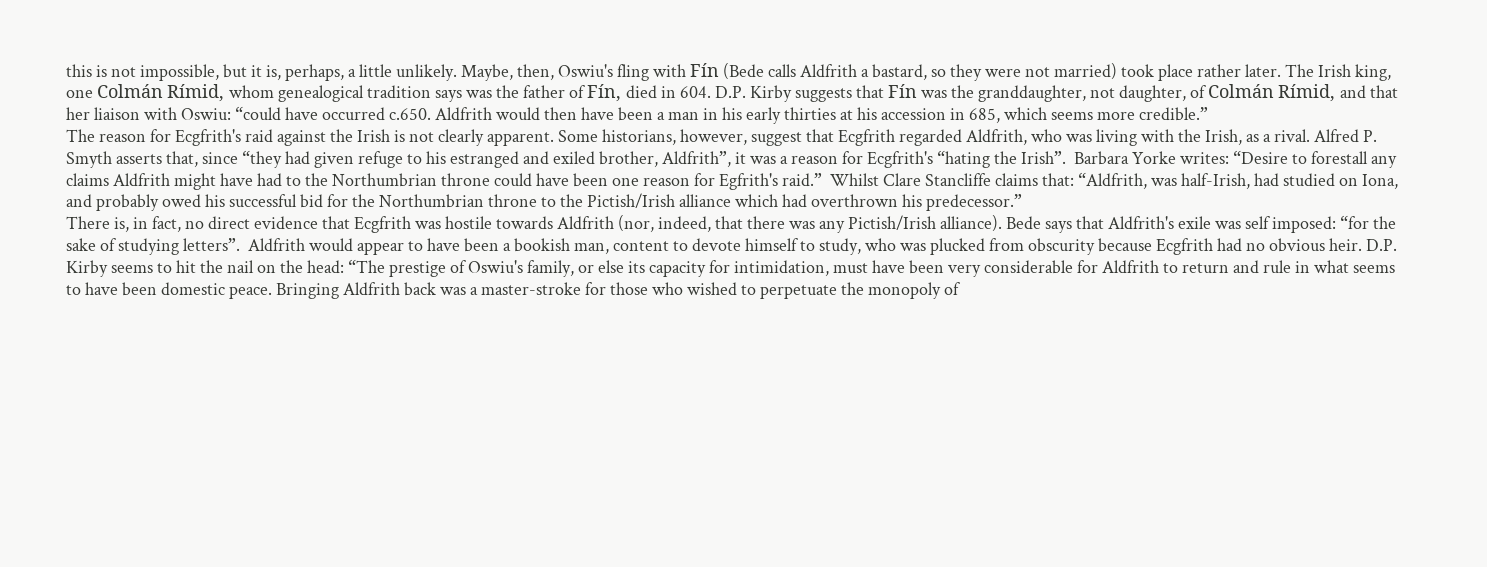this is not impossible, but it is, perhaps, a little unlikely. Maybe, then, Oswiu's fling with Fín (Bede calls Aldfrith a bastard, so they were not married) took place rather later. The Irish king, one Colmán Rímid, whom genealogical tradition says was the father of Fín, died in 604. D.P. Kirby suggests that Fín was the granddaughter, not daughter, of Colmán Rímid, and that her liaison with Oswiu: “could have occurred c.650. Aldfrith would then have been a man in his early thirties at his accession in 685, which seems more credible.”
The reason for Ecgfrith's raid against the Irish is not clearly apparent. Some historians, however, suggest that Ecgfrith regarded Aldfrith, who was living with the Irish, as a rival. Alfred P. Smyth asserts that, since “they had given refuge to his estranged and exiled brother, Aldfrith”, it was a reason for Ecgfrith's “hating the Irish”.  Barbara Yorke writes: “Desire to forestall any claims Aldfrith might have had to the Northumbrian throne could have been one reason for Egfrith's raid.”  Whilst Clare Stancliffe claims that: “Aldfrith, was half-Irish, had studied on Iona, and probably owed his successful bid for the Northumbrian throne to the Pictish/Irish alliance which had overthrown his predecessor.”
There is, in fact, no direct evidence that Ecgfrith was hostile towards Aldfrith (nor, indeed, that there was any Pictish/Irish alliance). Bede says that Aldfrith's exile was self imposed: “for the sake of studying letters”.  Aldfrith would appear to have been a bookish man, content to devote himself to study, who was plucked from obscurity because Ecgfrith had no obvious heir. D.P. Kirby seems to hit the nail on the head: “The prestige of Oswiu's family, or else its capacity for intimidation, must have been very considerable for Aldfrith to return and rule in what seems to have been domestic peace. Bringing Aldfrith back was a master-stroke for those who wished to perpetuate the monopoly of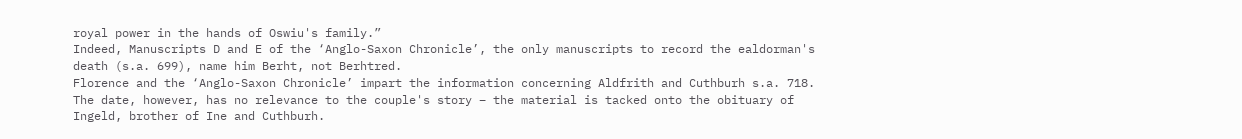royal power in the hands of Oswiu's family.”
Indeed, Manuscripts D and E of the ‘Anglo-Saxon Chronicle’, the only manuscripts to record the ealdorman's death (s.a. 699), name him Berht, not Berhtred.
Florence and the ‘Anglo-Saxon Chronicle’ impart the information concerning Aldfrith and Cuthburh s.a. 718. The date, however, has no relevance to the couple's story – the material is tacked onto the obituary of Ingeld, brother of Ine and Cuthburh.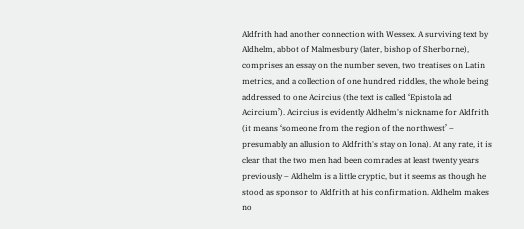Aldfrith had another connection with Wessex. A surviving text by Aldhelm, abbot of Malmesbury (later, bishop of Sherborne), comprises an essay on the number seven, two treatises on Latin metrics, and a collection of one hundred riddles, the whole being addressed to one Acircius (the text is called ‘Epistola ad Acircium’). Acircius is evidently Aldhelm's nickname for Aldfrith (it means ‘someone from the region of the northwest’ – presumably an allusion to Aldfrith's stay on Iona). At any rate, it is clear that the two men had been comrades at least twenty years previously – Aldhelm is a little cryptic, but it seems as though he stood as sponsor to Aldfrith at his confirmation. Aldhelm makes no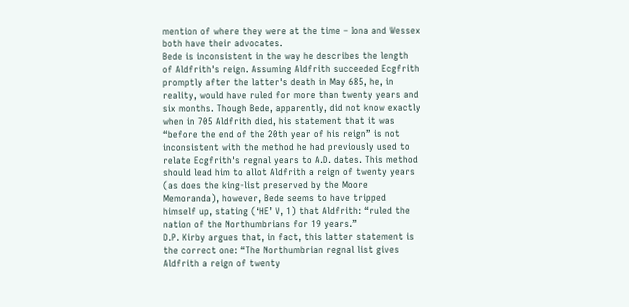mention of where they were at the time – Iona and Wessex both have their advocates.
Bede is inconsistent in the way he describes the length of Aldfrith's reign. Assuming Aldfrith succeeded Ecgfrith promptly after the latter's death in May 685, he, in reality, would have ruled for more than twenty years and six months. Though Bede, apparently, did not know exactly when in 705 Aldfrith died, his statement that it was “before the end of the 20th year of his reign” is not inconsistent with the method he had previously used to relate Ecgfrith's regnal years to A.D. dates. This method should lead him to allot Aldfrith a reign of twenty years (as does the king-list preserved by the Moore Memoranda), however, Bede seems to have tripped himself up, stating (‘HE’ V, 1) that Aldfrith: “ruled the nation of the Northumbrians for 19 years.”
D.P. Kirby argues that, in fact, this latter statement is the correct one: “The Northumbrian regnal list gives Aldfrith a reign of twenty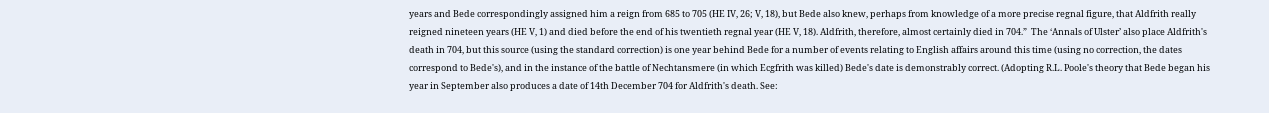years and Bede correspondingly assigned him a reign from 685 to 705 (HE IV, 26; V, 18), but Bede also knew, perhaps from knowledge of a more precise regnal figure, that Aldfrith really reigned nineteen years (HE V, 1) and died before the end of his twentieth regnal year (HE V, 18). Aldfrith, therefore, almost certainly died in 704.”  The ‘Annals of Ulster’ also place Aldfrith's death in 704, but this source (using the standard correction) is one year behind Bede for a number of events relating to English affairs around this time (using no correction, the dates correspond to Bede's), and in the instance of the battle of Nechtansmere (in which Ecgfrith was killed) Bede's date is demonstrably correct. (Adopting R.L. Poole's theory that Bede began his year in September also produces a date of 14th December 704 for Aldfrith's death. See: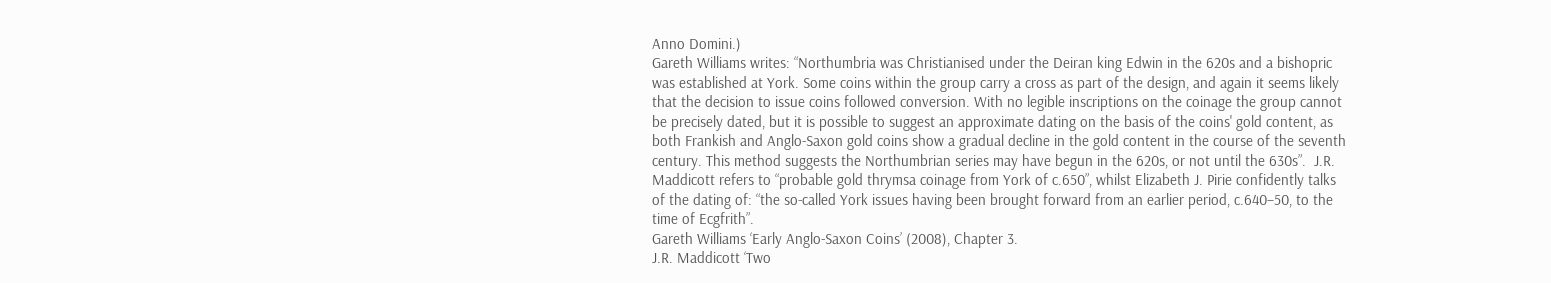Anno Domini.)
Gareth Williams writes: “Northumbria was Christianised under the Deiran king Edwin in the 620s and a bishopric was established at York. Some coins within the group carry a cross as part of the design, and again it seems likely that the decision to issue coins followed conversion. With no legible inscriptions on the coinage the group cannot be precisely dated, but it is possible to suggest an approximate dating on the basis of the coins' gold content, as both Frankish and Anglo-Saxon gold coins show a gradual decline in the gold content in the course of the seventh century. This method suggests the Northumbrian series may have begun in the 620s, or not until the 630s”.  J.R. Maddicott refers to “probable gold thrymsa coinage from York of c.650”, whilst Elizabeth J. Pirie confidently talks of the dating of: “the so-called York issues having been brought forward from an earlier period, c.640–50, to the time of Ecgfrith”.
Gareth Williams ‘Early Anglo-Saxon Coins’ (2008), Chapter 3.
J.R. Maddicott ‘Two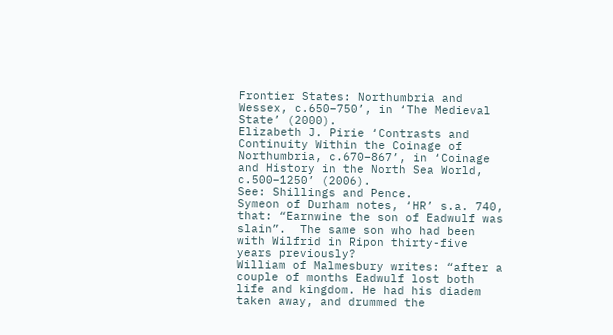Frontier States: Northumbria and Wessex, c.650–750’, in ‘The Medieval State’ (2000).
Elizabeth J. Pirie ‘Contrasts and Continuity Within the Coinage of Northumbria, c.670–867’, in ‘Coinage and History in the North Sea World, c.500–1250’ (2006).
See: Shillings and Pence.
Symeon of Durham notes, ‘HR’ s.a. 740, that: “Earnwine the son of Eadwulf was slain”.  The same son who had been with Wilfrid in Ripon thirty-five years previously?
William of Malmesbury writes: “after a couple of months Eadwulf lost both life and kingdom. He had his diadem taken away, and drummed the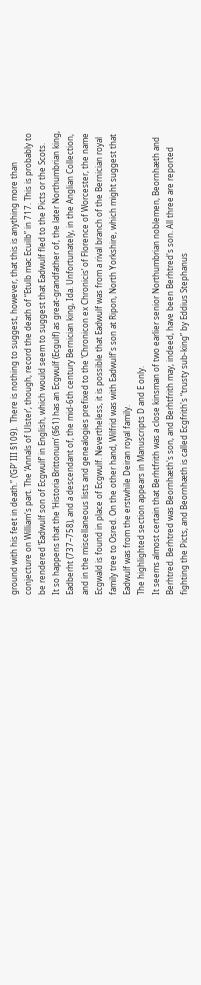ground with his feet in death.” (‘GP’ III §109).  There is nothing to suggest, however, that this is anything more than conjecture on William's part. The ‘Annals of Ulster’, though, record the death of “Etulb mac Ecuilb” in 717. This is probably to be rendered ‘Eadwulf son of Ecgwulf’ in English, which would seem to suggest that Eadwulf fled to the Picts or the Scots.
It so happens that the ‘Historia Brittonum’ (§61) has an Ecgwulf (Ecgulf) as great-grandfather of, the later Northumbrian king, Eadberht (737–758), and a descendant of, the mid-6th century Bernician king, Ida. Unfortunately, in the Anglian Collection, and in the miscellaneous lists and genealogies prefixed to the ‘Chronicon ex Chronicis’ of Florence of Worcester, the name Ecgwald is found in place of Ecgwulf. Nevertheless, it is possible that Eadwulf was from a rival branch of the Bernician royal family tree to Osred. On the other hand, Wilfrid was with Eadwulf's son at Ripon, North Yorkshire, which might suggest that Eadwulf was from the erstwhile Deiran royal family.
The highlighted section appears in Manuscripts D and E only.
It seems almost certain that Berhtfrith was a close kinsman of two earlier senior Northumbrian noblemen, Beornhæth and Berhtred. Berhtred was Beornhæth's son, and Berhtfrith may, indeed, have been Berhtred's son. All three are reported fighting the Picts, and Beornhæth is called Ecgfrith's “trusty sub-king” by Eddius Stephanus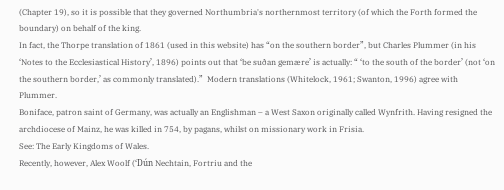(Chapter 19), so it is possible that they governed Northumbria's northernmost territory (of which the Forth formed the boundary) on behalf of the king.
In fact, the Thorpe translation of 1861 (used in this website) has “on the southern border”, but Charles Plummer (in his ‘Notes to the Ecclesiastical History’, 1896) points out that ‘be suðan gemære’ is actually: “ ‘to the south of the border’ (not ‘on the southern border,’ as commonly translated).”  Modern translations (Whitelock, 1961; Swanton, 1996) agree with Plummer.
Boniface, patron saint of Germany, was actually an Englishman – a West Saxon originally called Wynfrith. Having resigned the archdiocese of Mainz, he was killed in 754, by pagans, whilst on missionary work in Frisia.
See: The Early Kingdoms of Wales.
Recently, however, Alex Woolf (‘Dún Nechtain, Fortriu and the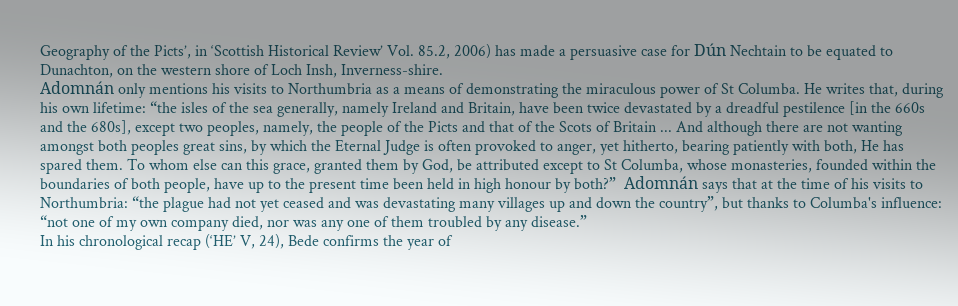Geography of the Picts’, in ‘Scottish Historical Review’ Vol. 85.2, 2006) has made a persuasive case for Dún Nechtain to be equated to Dunachton, on the western shore of Loch Insh, Inverness-shire.
Adomnán only mentions his visits to Northumbria as a means of demonstrating the miraculous power of St Columba. He writes that, during his own lifetime: “the isles of the sea generally, namely Ireland and Britain, have been twice devastated by a dreadful pestilence [in the 660s and the 680s], except two peoples, namely, the people of the Picts and that of the Scots of Britain ... And although there are not wanting amongst both peoples great sins, by which the Eternal Judge is often provoked to anger, yet hitherto, bearing patiently with both, He has spared them. To whom else can this grace, granted them by God, be attributed except to St Columba, whose monasteries, founded within the boundaries of both people, have up to the present time been held in high honour by both?”  Adomnán says that at the time of his visits to Northumbria: “the plague had not yet ceased and was devastating many villages up and down the country”, but thanks to Columba's influence: “not one of my own company died, nor was any one of them troubled by any disease.”
In his chronological recap (‘HE’ V, 24), Bede confirms the year of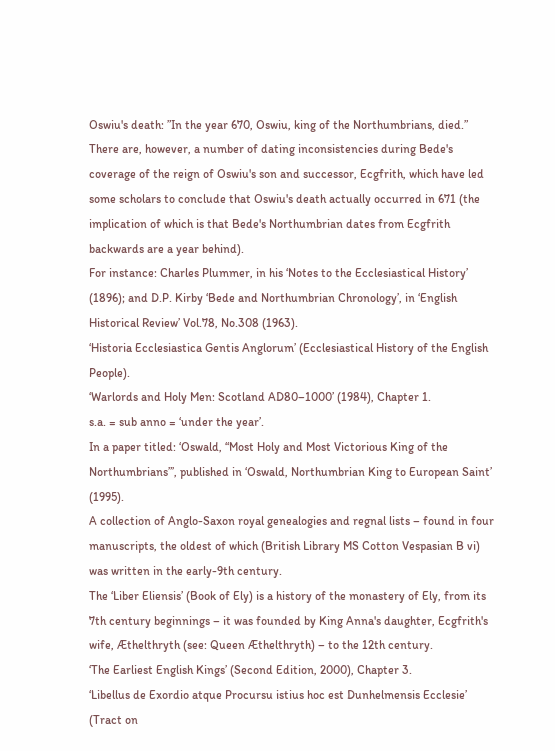Oswiu's death: ”In the year 670, Oswiu, king of the Northumbrians, died.”  There are, however, a number of dating inconsistencies during Bede's coverage of the reign of Oswiu's son and successor, Ecgfrith, which have led some scholars to conclude that Oswiu's death actually occurred in 671 (the implication of which is that Bede's Northumbrian dates from Ecgfrith backwards are a year behind).
For instance: Charles Plummer, in his ‘Notes to the Ecclesiastical History’ (1896); and D.P. Kirby ‘Bede and Northumbrian Chronology’, in ‘English Historical Review’ Vol.78, No.308 (1963).
‘Historia Ecclesiastica Gentis Anglorum’ (Ecclesiastical History of the English People).
‘Warlords and Holy Men: Scotland AD80–1000’ (1984), Chapter 1.
s.a. = sub anno = ‘under the year’.
In a paper titled: ‘Oswald, “Most Holy and Most Victorious King of the Northumbrians”’, published in ‘Oswald, Northumbrian King to European Saint’ (1995).
A collection of Anglo-Saxon royal genealogies and regnal lists – found in four manuscripts, the oldest of which (British Library MS Cotton Vespasian B vi) was written in the early-9th century.
The ‘Liber Eliensis’ (Book of Ely) is a history of the monastery of Ely, from its 7th century beginnings – it was founded by King Anna's daughter, Ecgfrith's wife, Æthelthryth (see: Queen Æthelthryth) – to the 12th century.
‘The Earliest English Kings’ (Second Edition, 2000), Chapter 3.
‘Libellus de Exordio atque Procursu istius hoc est Dunhelmensis Ecclesie’ (Tract on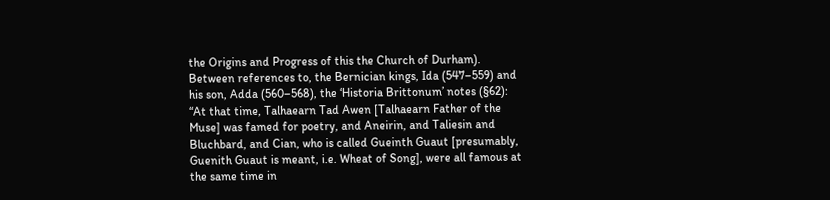the Origins and Progress of this the Church of Durham).
Between references to, the Bernician kings, Ida (547–559) and his son, Adda (560–568), the ‘Historia Brittonum’ notes (§62): “At that time, Talhaearn Tad Awen [Talhaearn Father of the Muse] was famed for poetry, and Aneirin, and Taliesin and Bluchbard, and Cian, who is called Gueinth Guaut [presumably, Guenith Guaut is meant, i.e. Wheat of Song], were all famous at the same time in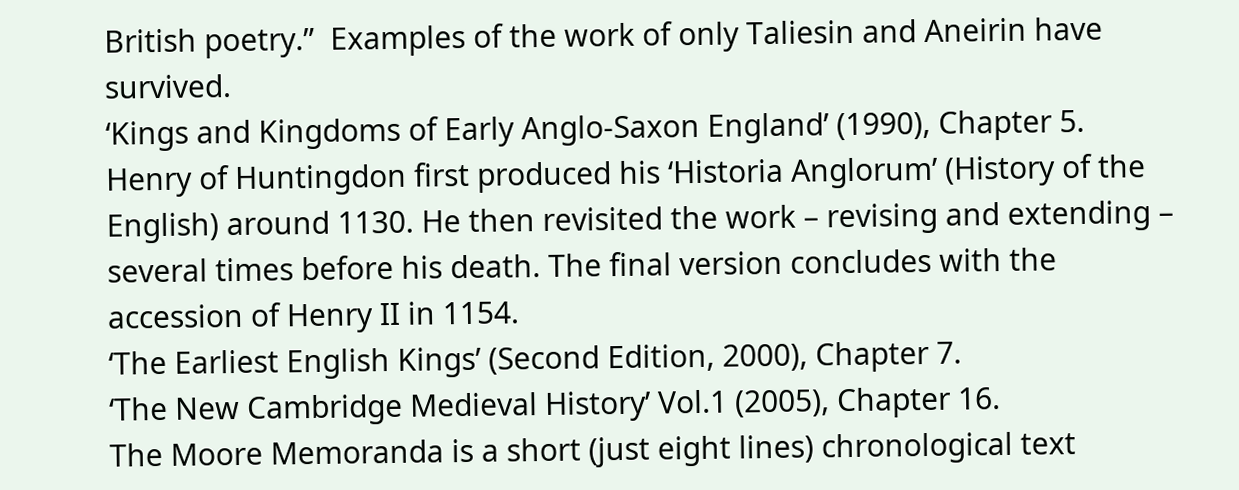British poetry.”  Examples of the work of only Taliesin and Aneirin have survived.
‘Kings and Kingdoms of Early Anglo-Saxon England’ (1990), Chapter 5.
Henry of Huntingdon first produced his ‘Historia Anglorum’ (History of the English) around 1130. He then revisited the work – revising and extending – several times before his death. The final version concludes with the accession of Henry II in 1154.
‘The Earliest English Kings’ (Second Edition, 2000), Chapter 7.
‘The New Cambridge Medieval History’ Vol.1 (2005), Chapter 16.
The Moore Memoranda is a short (just eight lines) chronological text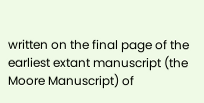written on the final page of the earliest extant manuscript (the Moore Manuscript) of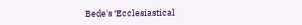Bede's ‘Ecclesiastical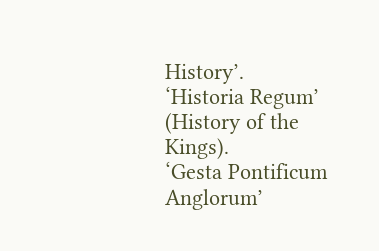History’.
‘Historia Regum’ (History of the Kings).
‘Gesta Pontificum Anglorum’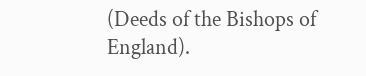(Deeds of the Bishops of England).